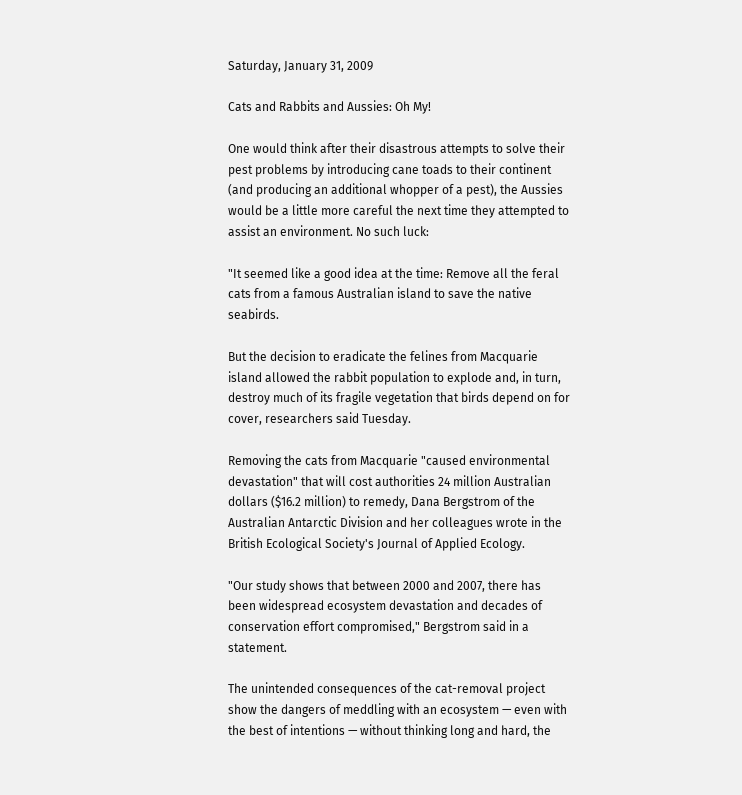Saturday, January 31, 2009

Cats and Rabbits and Aussies: Oh My!

One would think after their disastrous attempts to solve their pest problems by introducing cane toads to their continent (and producing an additional whopper of a pest), the Aussies would be a little more careful the next time they attempted to assist an environment. No such luck:

"It seemed like a good idea at the time: Remove all the feral cats from a famous Australian island to save the native seabirds.

But the decision to eradicate the felines from Macquarie island allowed the rabbit population to explode and, in turn, destroy much of its fragile vegetation that birds depend on for cover, researchers said Tuesday.

Removing the cats from Macquarie "caused environmental devastation" that will cost authorities 24 million Australian dollars ($16.2 million) to remedy, Dana Bergstrom of the Australian Antarctic Division and her colleagues wrote in the British Ecological Society's Journal of Applied Ecology.

"Our study shows that between 2000 and 2007, there has been widespread ecosystem devastation and decades of conservation effort compromised," Bergstrom said in a statement.

The unintended consequences of the cat-removal project show the dangers of meddling with an ecosystem — even with the best of intentions — without thinking long and hard, the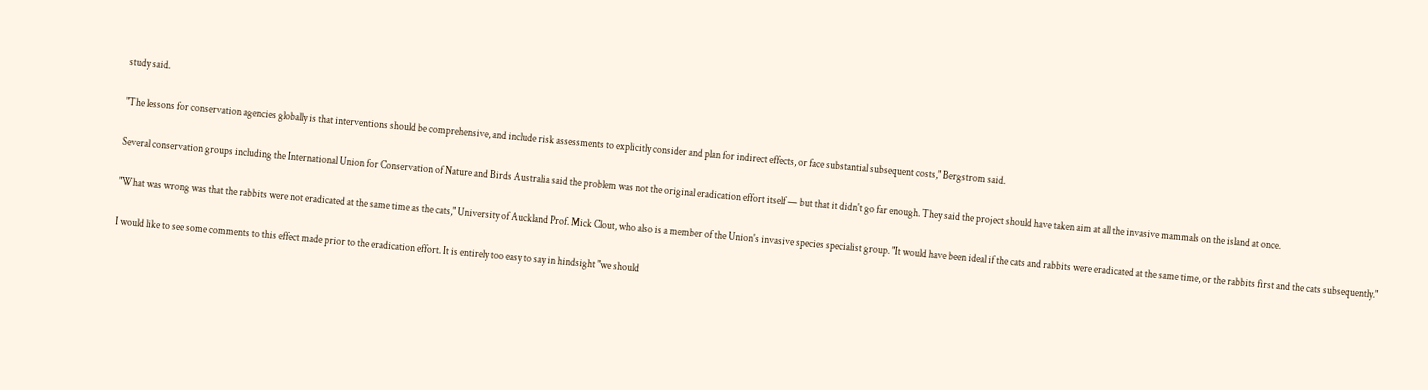study said.

"The lessons for conservation agencies globally is that interventions should be comprehensive, and include risk assessments to explicitly consider and plan for indirect effects, or face substantial subsequent costs," Bergstrom said.

Several conservation groups including the International Union for Conservation of Nature and Birds Australia said the problem was not the original eradication effort itself — but that it didn't go far enough. They said the project should have taken aim at all the invasive mammals on the island at once.

"What was wrong was that the rabbits were not eradicated at the same time as the cats," University of Auckland Prof. Mick Clout, who also is a member of the Union's invasive species specialist group. "It would have been ideal if the cats and rabbits were eradicated at the same time, or the rabbits first and the cats subsequently."

I would like to see some comments to this effect made prior to the eradication effort. It is entirely too easy to say in hindsight "we should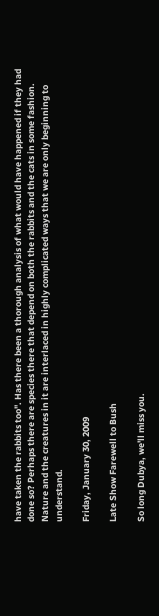have taken the rabbits too". Has there been a thorough analysis of what would have happened if they had done so? Perhaps there are species there that depend on both the rabbits and the cats in some fashion. Nature and the creatures in it are interlaced in highly complicated ways that we are only beginning to understand.

Friday, January 30, 2009

Late Show Farewell to Bush

So long Dubya, we'll miss you.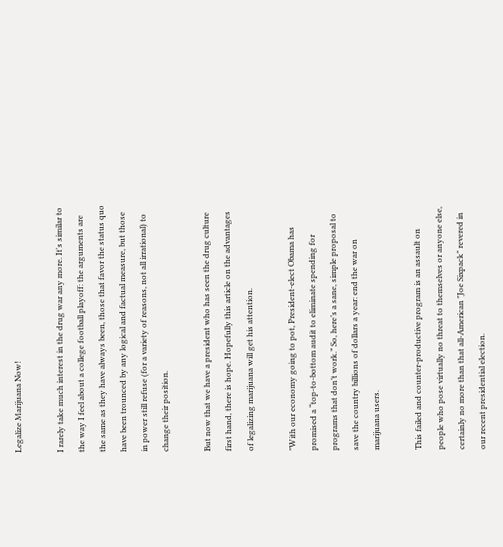Legalize Marijuana Now!

I rarely take much interest in the drug war any more. It's similar to the way I feel about a college football playoff: the arguments are the same as they have always been, those that favor the status quo have been trounced by any logical and factual measure, but those in power still refuse (for a variety of reasons, not all irrational) to change their position.

But now that we have a president who has seen the drug culture first hand, there is hope. Hopefully this article on the advantages of legalizing marijuana will get his attention.

"With our economy going to pot, President-elect Obama has promised a “top-to-bottom audit to eliminate spending for programs that don’t work.” So, here’s a sane, simple proposal to save the country billions of dollars a year: end the war on marijuana users.

This failed and counter-productive program is an assault on people who pose virtually no threat to themselves or anyone else, certainly no more than that all-American "Joe Sixpack" revered in our recent presidential election.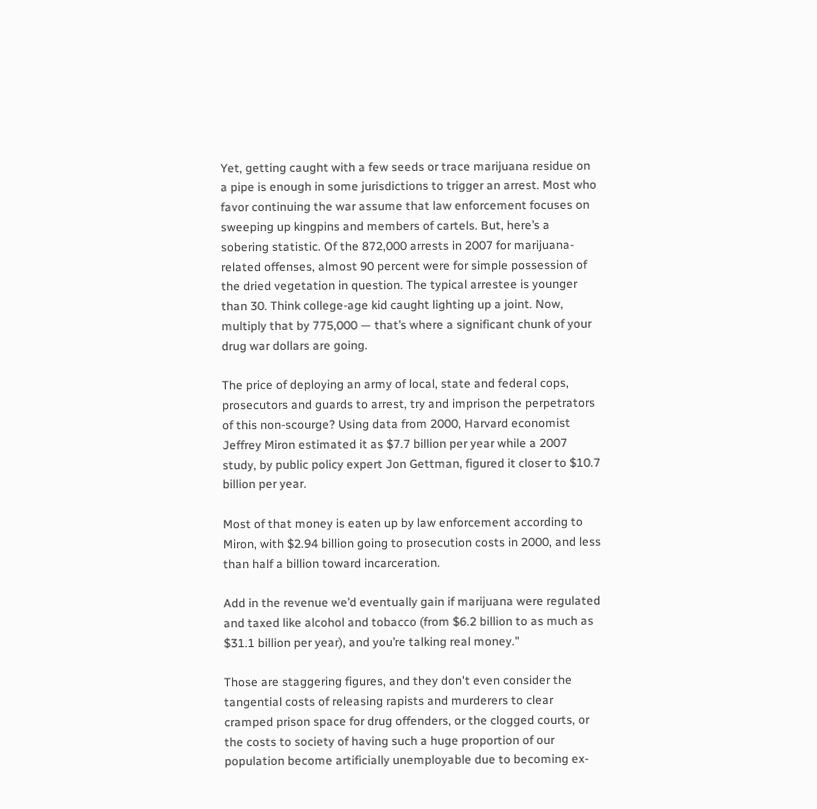Yet, getting caught with a few seeds or trace marijuana residue on a pipe is enough in some jurisdictions to trigger an arrest. Most who favor continuing the war assume that law enforcement focuses on sweeping up kingpins and members of cartels. But, here’s a sobering statistic. Of the 872,000 arrests in 2007 for marijuana-related offenses, almost 90 percent were for simple possession of the dried vegetation in question. The typical arrestee is younger than 30. Think college-age kid caught lighting up a joint. Now, multiply that by 775,000 — that’s where a significant chunk of your drug war dollars are going.

The price of deploying an army of local, state and federal cops, prosecutors and guards to arrest, try and imprison the perpetrators of this non-scourge? Using data from 2000, Harvard economist Jeffrey Miron estimated it as $7.7 billion per year while a 2007 study, by public policy expert Jon Gettman, figured it closer to $10.7 billion per year.

Most of that money is eaten up by law enforcement according to Miron, with $2.94 billion going to prosecution costs in 2000, and less than half a billion toward incarceration.

Add in the revenue we’d eventually gain if marijuana were regulated and taxed like alcohol and tobacco (from $6.2 billion to as much as $31.1 billion per year), and you’re talking real money."

Those are staggering figures, and they don't even consider the tangential costs of releasing rapists and murderers to clear cramped prison space for drug offenders, or the clogged courts, or the costs to society of having such a huge proportion of our population become artificially unemployable due to becoming ex-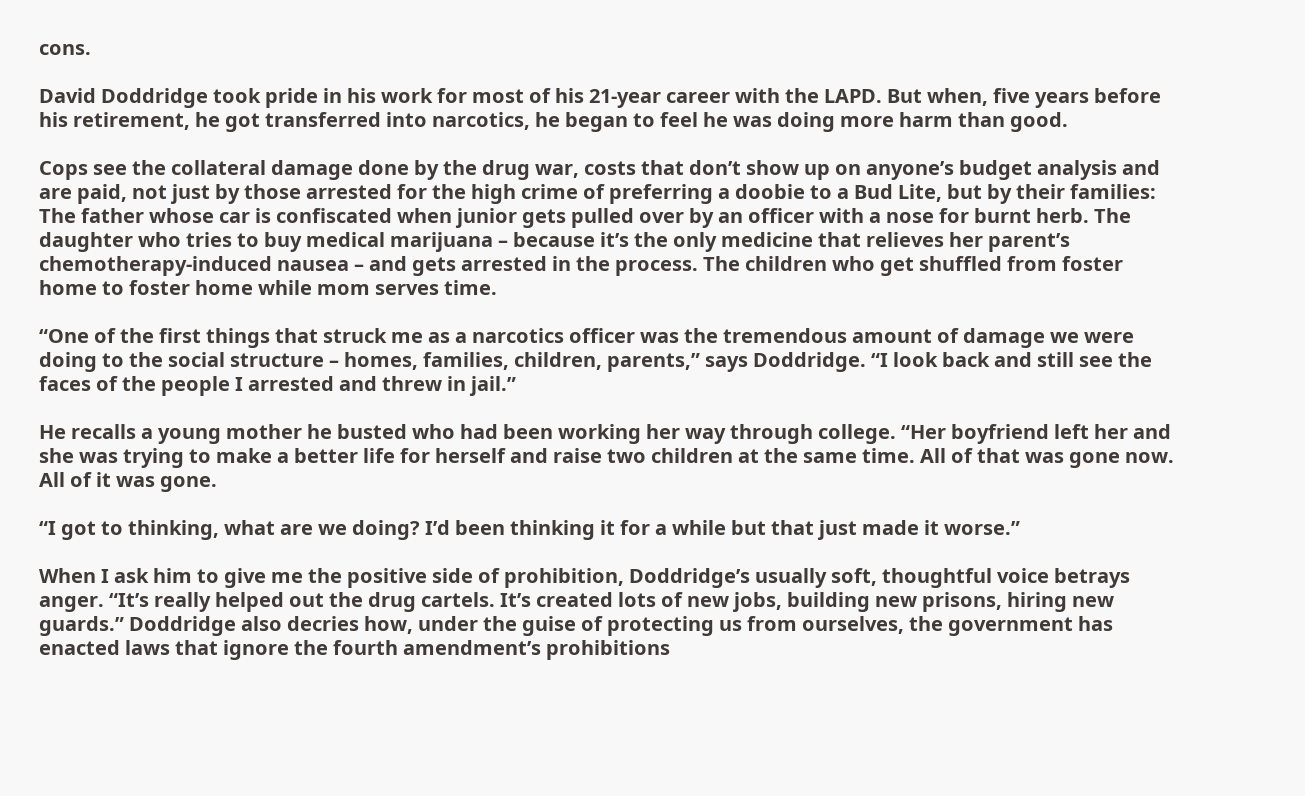cons.

David Doddridge took pride in his work for most of his 21-year career with the LAPD. But when, five years before his retirement, he got transferred into narcotics, he began to feel he was doing more harm than good.

Cops see the collateral damage done by the drug war, costs that don’t show up on anyone’s budget analysis and are paid, not just by those arrested for the high crime of preferring a doobie to a Bud Lite, but by their families: The father whose car is confiscated when junior gets pulled over by an officer with a nose for burnt herb. The daughter who tries to buy medical marijuana – because it’s the only medicine that relieves her parent’s chemotherapy-induced nausea – and gets arrested in the process. The children who get shuffled from foster home to foster home while mom serves time.

“One of the first things that struck me as a narcotics officer was the tremendous amount of damage we were doing to the social structure – homes, families, children, parents,” says Doddridge. “I look back and still see the faces of the people I arrested and threw in jail.”

He recalls a young mother he busted who had been working her way through college. “Her boyfriend left her and she was trying to make a better life for herself and raise two children at the same time. All of that was gone now. All of it was gone.

“I got to thinking, what are we doing? I’d been thinking it for a while but that just made it worse.”

When I ask him to give me the positive side of prohibition, Doddridge’s usually soft, thoughtful voice betrays anger. “It’s really helped out the drug cartels. It’s created lots of new jobs, building new prisons, hiring new guards.” Doddridge also decries how, under the guise of protecting us from ourselves, the government has enacted laws that ignore the fourth amendment’s prohibitions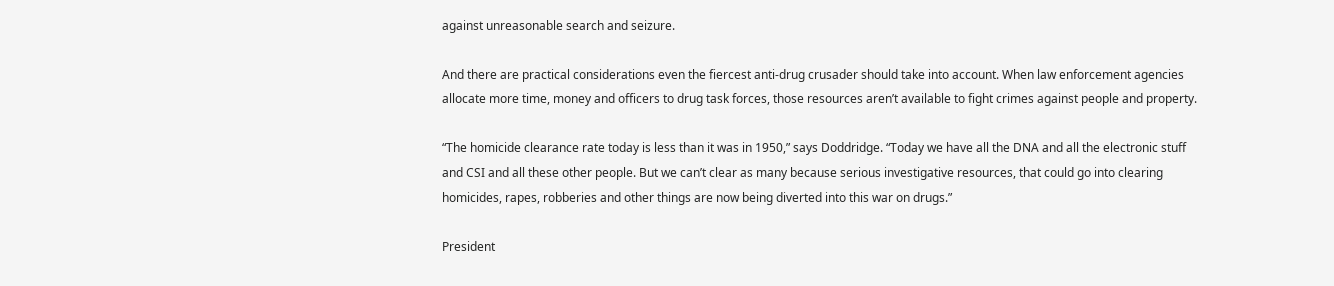against unreasonable search and seizure.

And there are practical considerations even the fiercest anti-drug crusader should take into account. When law enforcement agencies allocate more time, money and officers to drug task forces, those resources aren’t available to fight crimes against people and property.

“The homicide clearance rate today is less than it was in 1950,” says Doddridge. “Today we have all the DNA and all the electronic stuff and CSI and all these other people. But we can’t clear as many because serious investigative resources, that could go into clearing homicides, rapes, robberies and other things are now being diverted into this war on drugs.”

President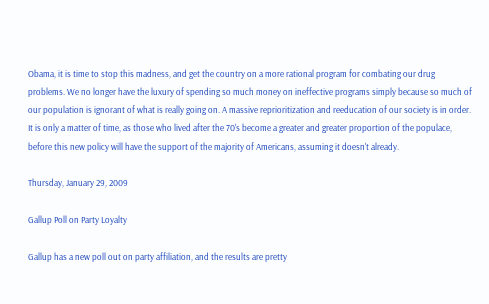Obama, it is time to stop this madness, and get the country on a more rational program for combating our drug problems. We no longer have the luxury of spending so much money on ineffective programs simply because so much of our population is ignorant of what is really going on. A massive reprioritization and reeducation of our society is in order. It is only a matter of time, as those who lived after the 70's become a greater and greater proportion of the populace, before this new policy will have the support of the majority of Americans, assuming it doesn't already.

Thursday, January 29, 2009

Gallup Poll on Party Loyalty

Gallup has a new poll out on party affiliation, and the results are pretty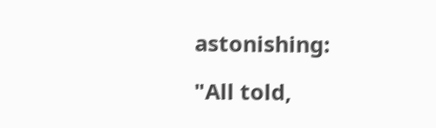astonishing:

"All told,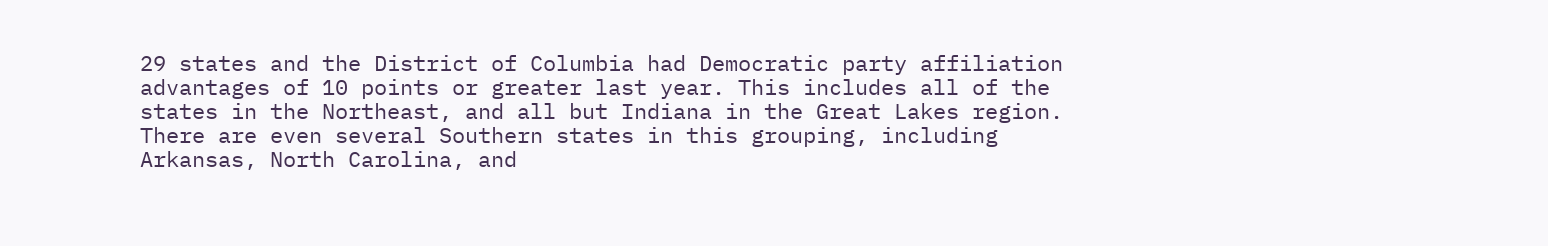29 states and the District of Columbia had Democratic party affiliation advantages of 10 points or greater last year. This includes all of the states in the Northeast, and all but Indiana in the Great Lakes region. There are even several Southern states in this grouping, including Arkansas, North Carolina, and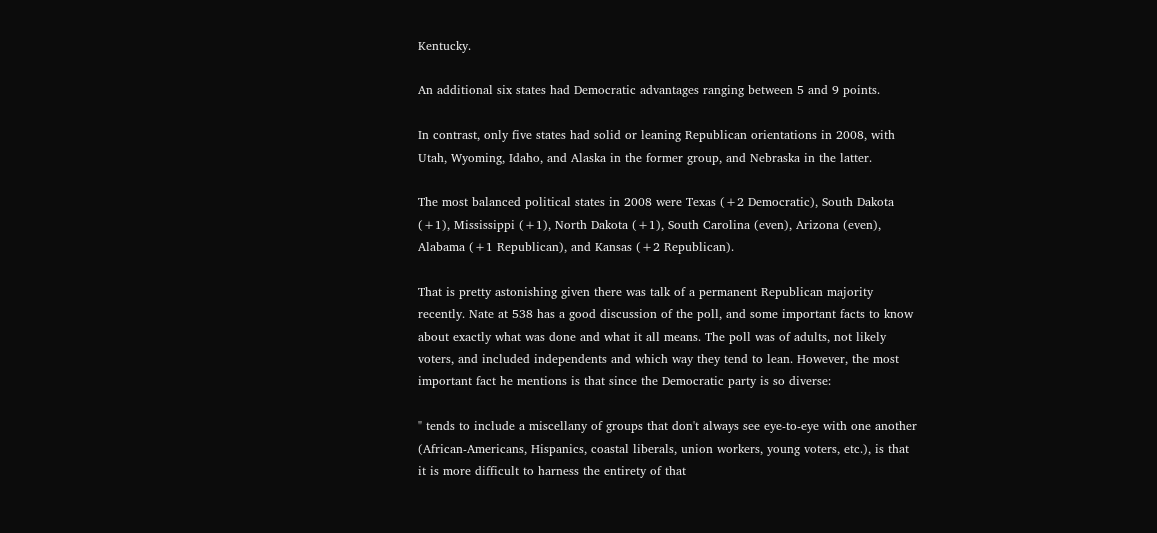Kentucky.

An additional six states had Democratic advantages ranging between 5 and 9 points.

In contrast, only five states had solid or leaning Republican orientations in 2008, with Utah, Wyoming, Idaho, and Alaska in the former group, and Nebraska in the latter.

The most balanced political states in 2008 were Texas (+2 Democratic), South Dakota (+1), Mississippi (+1), North Dakota (+1), South Carolina (even), Arizona (even), Alabama (+1 Republican), and Kansas (+2 Republican).

That is pretty astonishing given there was talk of a permanent Republican majority recently. Nate at 538 has a good discussion of the poll, and some important facts to know about exactly what was done and what it all means. The poll was of adults, not likely voters, and included independents and which way they tend to lean. However, the most important fact he mentions is that since the Democratic party is so diverse:

" tends to include a miscellany of groups that don't always see eye-to-eye with one another (African-Americans, Hispanics, coastal liberals, union workers, young voters, etc.), is that it is more difficult to harness the entirety of that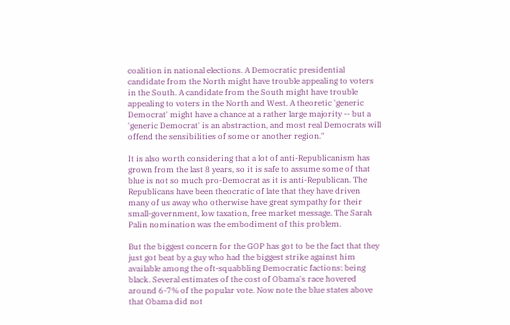coalition in national elections. A Democratic presidential candidate from the North might have trouble appealing to voters in the South. A candidate from the South might have trouble appealing to voters in the North and West. A theoretic 'generic Democrat' might have a chance at a rather large majority -- but a 'generic Democrat' is an abstraction, and most real Democrats will offend the sensibilities of some or another region."

It is also worth considering that a lot of anti-Republicanism has grown from the last 8 years, so it is safe to assume some of that blue is not so much pro-Democrat as it is anti-Republican. The Republicans have been theocratic of late that they have driven many of us away who otherwise have great sympathy for their small-government, low taxation, free market message. The Sarah Palin nomination was the embodiment of this problem.

But the biggest concern for the GOP has got to be the fact that they just got beat by a guy who had the biggest strike against him available among the oft-squabbling Democratic factions: being black. Several estimates of the cost of Obama's race hovered around 6-7% of the popular vote. Now note the blue states above that Obama did not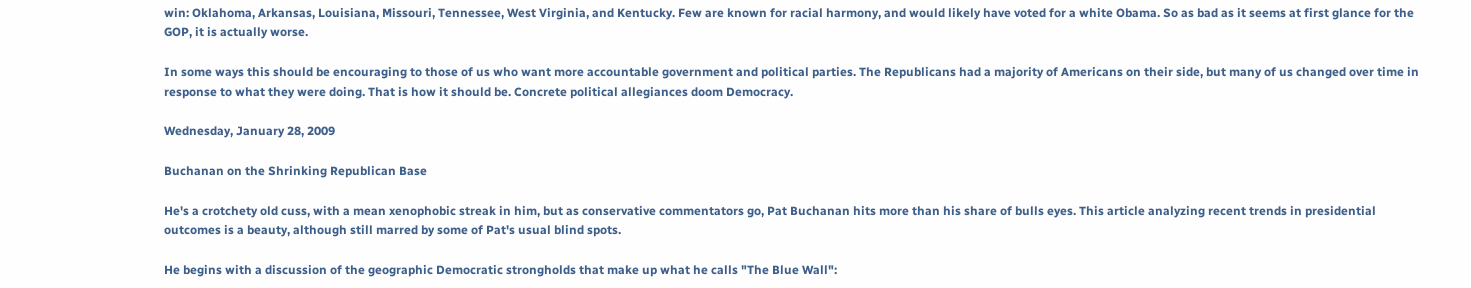win: Oklahoma, Arkansas, Louisiana, Missouri, Tennessee, West Virginia, and Kentucky. Few are known for racial harmony, and would likely have voted for a white Obama. So as bad as it seems at first glance for the GOP, it is actually worse.

In some ways this should be encouraging to those of us who want more accountable government and political parties. The Republicans had a majority of Americans on their side, but many of us changed over time in response to what they were doing. That is how it should be. Concrete political allegiances doom Democracy.

Wednesday, January 28, 2009

Buchanan on the Shrinking Republican Base

He's a crotchety old cuss, with a mean xenophobic streak in him, but as conservative commentators go, Pat Buchanan hits more than his share of bulls eyes. This article analyzing recent trends in presidential outcomes is a beauty, although still marred by some of Pat's usual blind spots.

He begins with a discussion of the geographic Democratic strongholds that make up what he calls "The Blue Wall":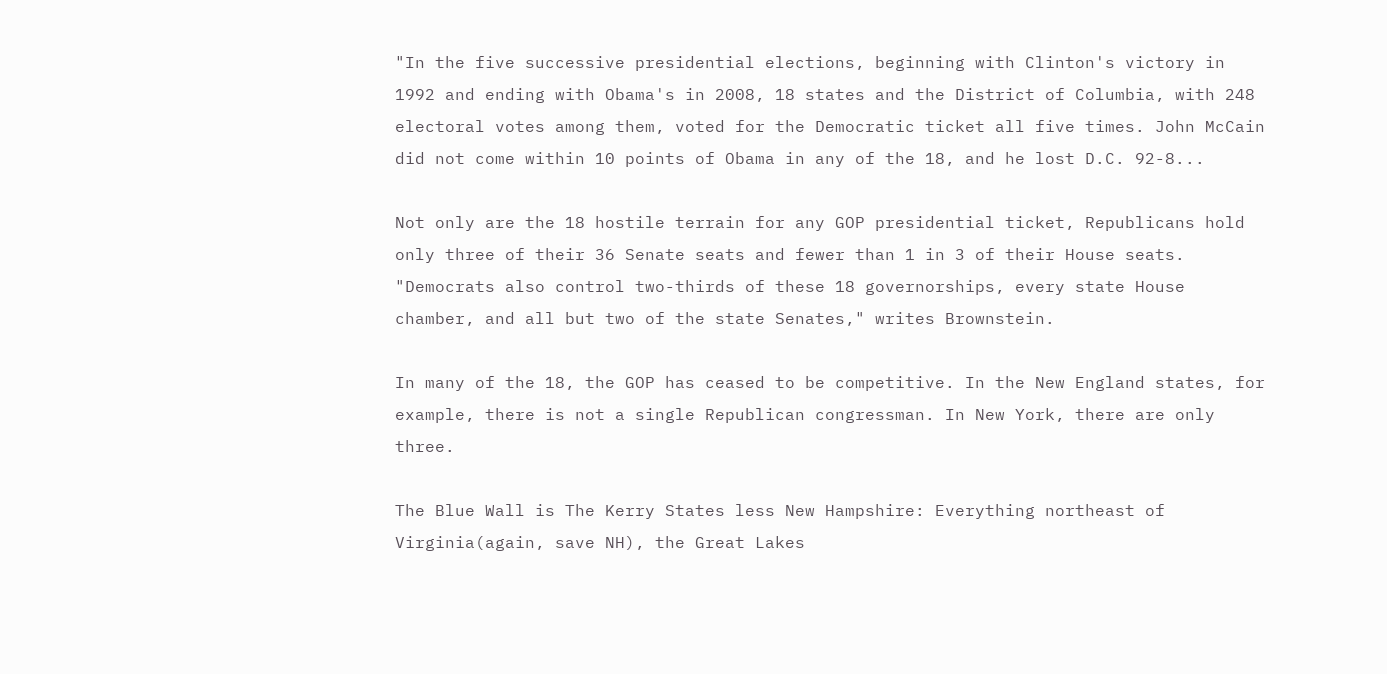"In the five successive presidential elections, beginning with Clinton's victory in 1992 and ending with Obama's in 2008, 18 states and the District of Columbia, with 248 electoral votes among them, voted for the Democratic ticket all five times. John McCain did not come within 10 points of Obama in any of the 18, and he lost D.C. 92-8...

Not only are the 18 hostile terrain for any GOP presidential ticket, Republicans hold only three of their 36 Senate seats and fewer than 1 in 3 of their House seats. "Democrats also control two-thirds of these 18 governorships, every state House chamber, and all but two of the state Senates," writes Brownstein.

In many of the 18, the GOP has ceased to be competitive. In the New England states, for example, there is not a single Republican congressman. In New York, there are only three.

The Blue Wall is The Kerry States less New Hampshire: Everything northeast of Virginia(again, save NH), the Great Lakes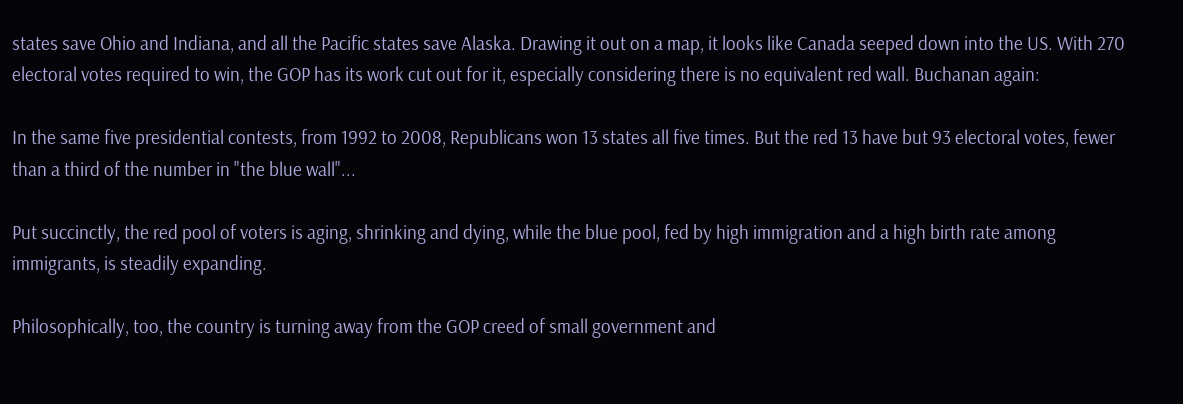states save Ohio and Indiana, and all the Pacific states save Alaska. Drawing it out on a map, it looks like Canada seeped down into the US. With 270 electoral votes required to win, the GOP has its work cut out for it, especially considering there is no equivalent red wall. Buchanan again:

In the same five presidential contests, from 1992 to 2008, Republicans won 13 states all five times. But the red 13 have but 93 electoral votes, fewer than a third of the number in "the blue wall"...

Put succinctly, the red pool of voters is aging, shrinking and dying, while the blue pool, fed by high immigration and a high birth rate among immigrants, is steadily expanding.

Philosophically, too, the country is turning away from the GOP creed of small government and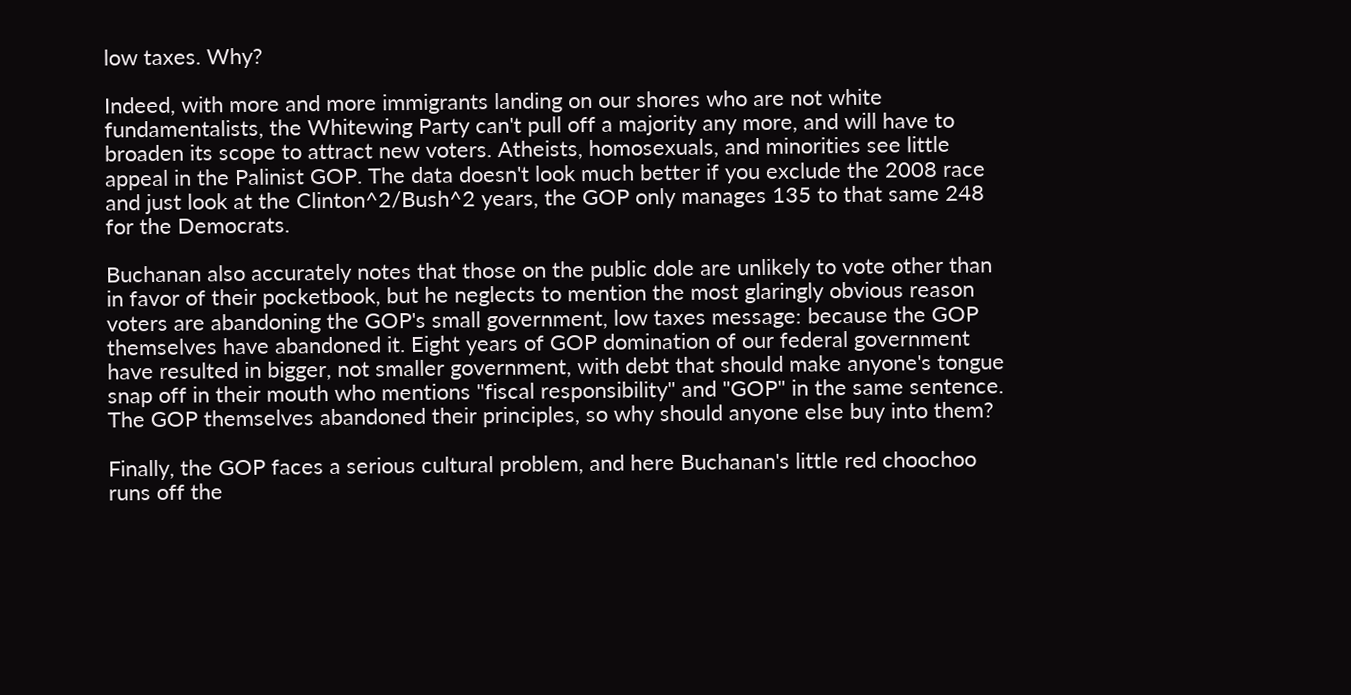low taxes. Why?

Indeed, with more and more immigrants landing on our shores who are not white fundamentalists, the Whitewing Party can't pull off a majority any more, and will have to broaden its scope to attract new voters. Atheists, homosexuals, and minorities see little appeal in the Palinist GOP. The data doesn't look much better if you exclude the 2008 race and just look at the Clinton^2/Bush^2 years, the GOP only manages 135 to that same 248 for the Democrats.

Buchanan also accurately notes that those on the public dole are unlikely to vote other than in favor of their pocketbook, but he neglects to mention the most glaringly obvious reason voters are abandoning the GOP's small government, low taxes message: because the GOP themselves have abandoned it. Eight years of GOP domination of our federal government have resulted in bigger, not smaller government, with debt that should make anyone's tongue snap off in their mouth who mentions "fiscal responsibility" and "GOP" in the same sentence. The GOP themselves abandoned their principles, so why should anyone else buy into them?

Finally, the GOP faces a serious cultural problem, and here Buchanan's little red choochoo runs off the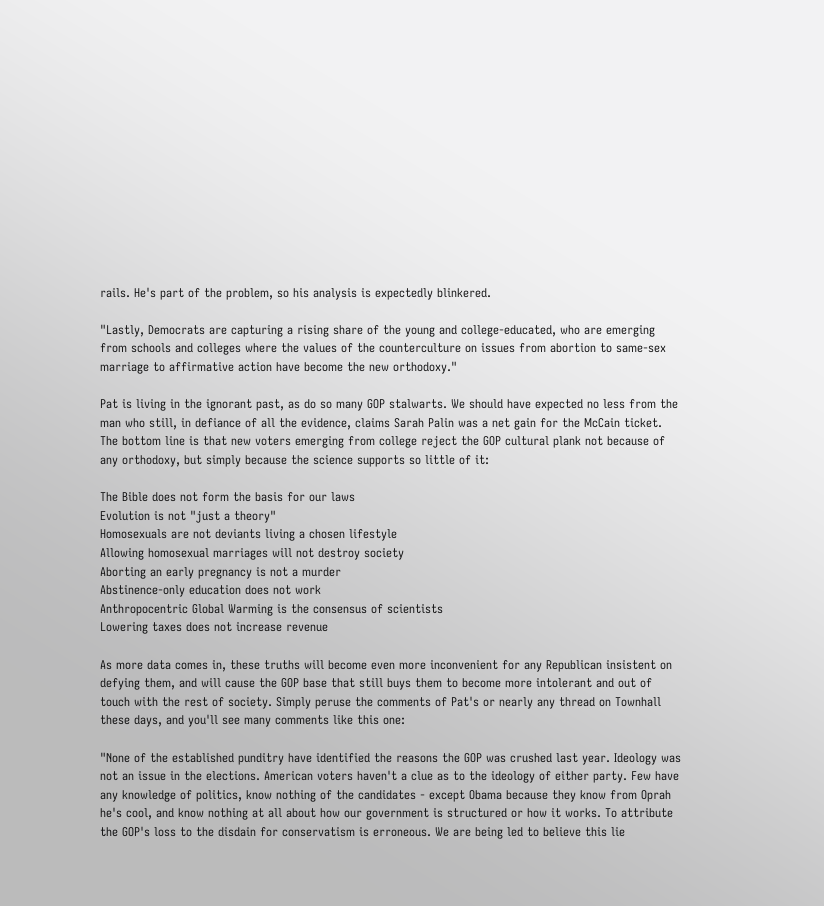rails. He's part of the problem, so his analysis is expectedly blinkered.

"Lastly, Democrats are capturing a rising share of the young and college-educated, who are emerging from schools and colleges where the values of the counterculture on issues from abortion to same-sex marriage to affirmative action have become the new orthodoxy."

Pat is living in the ignorant past, as do so many GOP stalwarts. We should have expected no less from the man who still, in defiance of all the evidence, claims Sarah Palin was a net gain for the McCain ticket. The bottom line is that new voters emerging from college reject the GOP cultural plank not because of any orthodoxy, but simply because the science supports so little of it:

The Bible does not form the basis for our laws
Evolution is not "just a theory"
Homosexuals are not deviants living a chosen lifestyle
Allowing homosexual marriages will not destroy society
Aborting an early pregnancy is not a murder
Abstinence-only education does not work
Anthropocentric Global Warming is the consensus of scientists
Lowering taxes does not increase revenue

As more data comes in, these truths will become even more inconvenient for any Republican insistent on defying them, and will cause the GOP base that still buys them to become more intolerant and out of touch with the rest of society. Simply peruse the comments of Pat's or nearly any thread on Townhall these days, and you'll see many comments like this one:

"None of the established punditry have identified the reasons the GOP was crushed last year. Ideology was not an issue in the elections. American voters haven't a clue as to the ideology of either party. Few have any knowledge of politics, know nothing of the candidates - except Obama because they know from Oprah he's cool, and know nothing at all about how our government is structured or how it works. To attribute the GOP's loss to the disdain for conservatism is erroneous. We are being led to believe this lie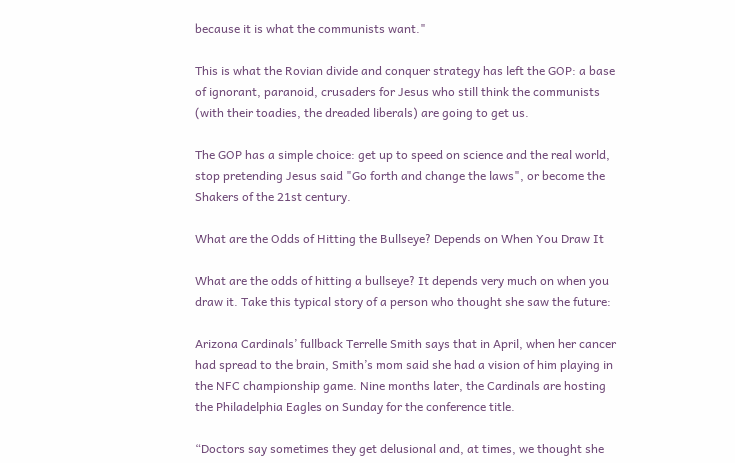because it is what the communists want."

This is what the Rovian divide and conquer strategy has left the GOP: a base of ignorant, paranoid, crusaders for Jesus who still think the communists (with their toadies, the dreaded liberals) are going to get us.

The GOP has a simple choice: get up to speed on science and the real world, stop pretending Jesus said "Go forth and change the laws", or become the Shakers of the 21st century.

What are the Odds of Hitting the Bullseye? Depends on When You Draw It

What are the odds of hitting a bullseye? It depends very much on when you draw it. Take this typical story of a person who thought she saw the future:

Arizona Cardinals’ fullback Terrelle Smith says that in April, when her cancer had spread to the brain, Smith’s mom said she had a vision of him playing in the NFC championship game. Nine months later, the Cardinals are hosting the Philadelphia Eagles on Sunday for the conference title.

“Doctors say sometimes they get delusional and, at times, we thought she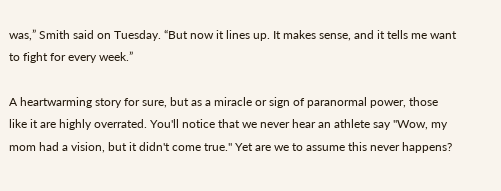was,” Smith said on Tuesday. “But now it lines up. It makes sense, and it tells me want to fight for every week.”

A heartwarming story for sure, but as a miracle or sign of paranormal power, those like it are highly overrated. You'll notice that we never hear an athlete say "Wow, my mom had a vision, but it didn't come true." Yet are we to assume this never happens?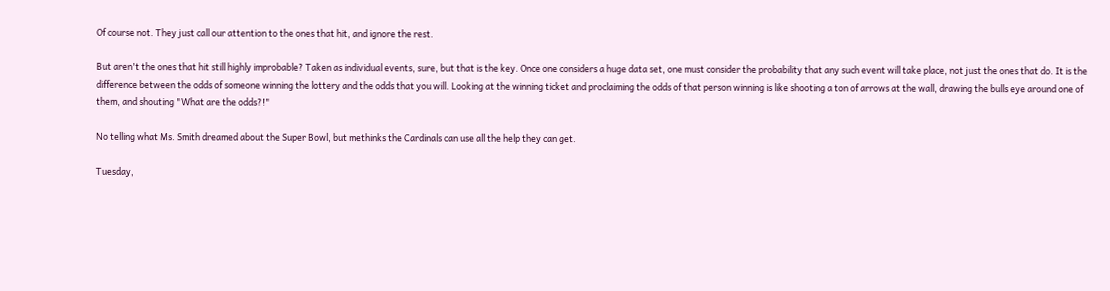Of course not. They just call our attention to the ones that hit, and ignore the rest.

But aren't the ones that hit still highly improbable? Taken as individual events, sure, but that is the key. Once one considers a huge data set, one must consider the probability that any such event will take place, not just the ones that do. It is the difference between the odds of someone winning the lottery and the odds that you will. Looking at the winning ticket and proclaiming the odds of that person winning is like shooting a ton of arrows at the wall, drawing the bulls eye around one of them, and shouting "What are the odds?!"

No telling what Ms. Smith dreamed about the Super Bowl, but methinks the Cardinals can use all the help they can get.

Tuesday,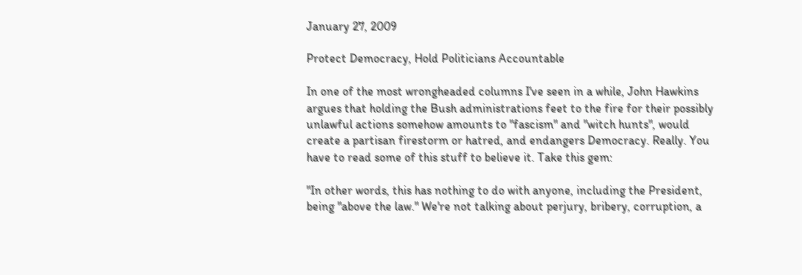January 27, 2009

Protect Democracy, Hold Politicians Accountable

In one of the most wrongheaded columns I've seen in a while, John Hawkins argues that holding the Bush administrations feet to the fire for their possibly unlawful actions somehow amounts to "fascism" and "witch hunts", would create a partisan firestorm or hatred, and endangers Democracy. Really. You have to read some of this stuff to believe it. Take this gem:

"In other words, this has nothing to do with anyone, including the President, being "above the law." We're not talking about perjury, bribery, corruption, a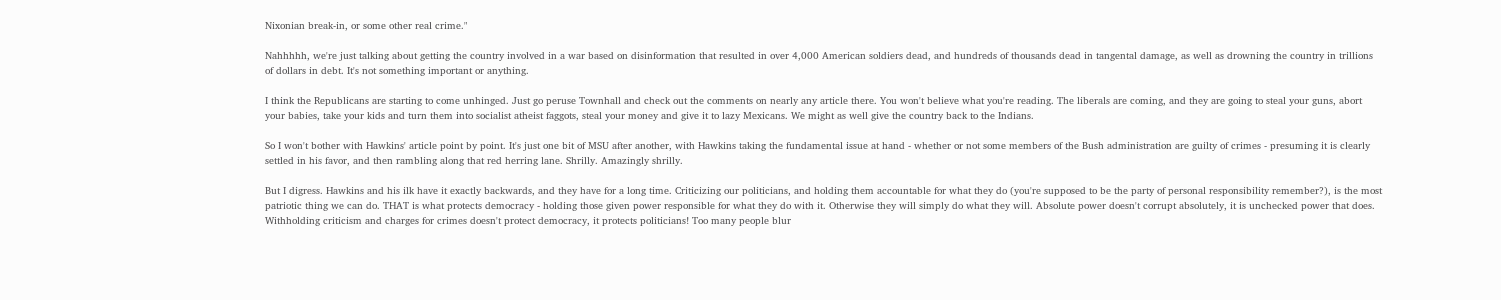Nixonian break-in, or some other real crime."

Nahhhhh, we're just talking about getting the country involved in a war based on disinformation that resulted in over 4,000 American soldiers dead, and hundreds of thousands dead in tangental damage, as well as drowning the country in trillions of dollars in debt. It's not something important or anything.

I think the Republicans are starting to come unhinged. Just go peruse Townhall and check out the comments on nearly any article there. You won't believe what you're reading. The liberals are coming, and they are going to steal your guns, abort your babies, take your kids and turn them into socialist atheist faggots, steal your money and give it to lazy Mexicans. We might as well give the country back to the Indians.

So I won't bother with Hawkins' article point by point. It's just one bit of MSU after another, with Hawkins taking the fundamental issue at hand - whether or not some members of the Bush administration are guilty of crimes - presuming it is clearly settled in his favor, and then rambling along that red herring lane. Shrilly. Amazingly shrilly.

But I digress. Hawkins and his ilk have it exactly backwards, and they have for a long time. Criticizing our politicians, and holding them accountable for what they do (you're supposed to be the party of personal responsibility remember?), is the most patriotic thing we can do. THAT is what protects democracy - holding those given power responsible for what they do with it. Otherwise they will simply do what they will. Absolute power doesn't corrupt absolutely, it is unchecked power that does. Withholding criticism and charges for crimes doesn't protect democracy, it protects politicians! Too many people blur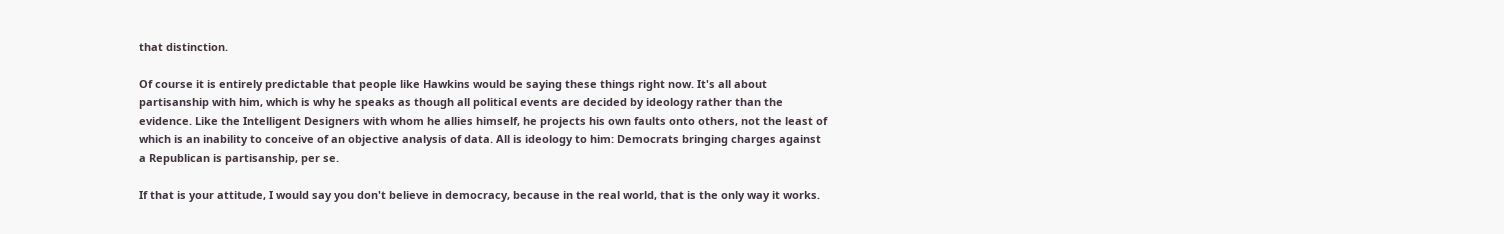that distinction.

Of course it is entirely predictable that people like Hawkins would be saying these things right now. It's all about partisanship with him, which is why he speaks as though all political events are decided by ideology rather than the evidence. Like the Intelligent Designers with whom he allies himself, he projects his own faults onto others, not the least of which is an inability to conceive of an objective analysis of data. All is ideology to him: Democrats bringing charges against a Republican is partisanship, per se.

If that is your attitude, I would say you don't believe in democracy, because in the real world, that is the only way it works.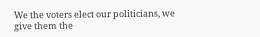We the voters elect our politicians, we give them the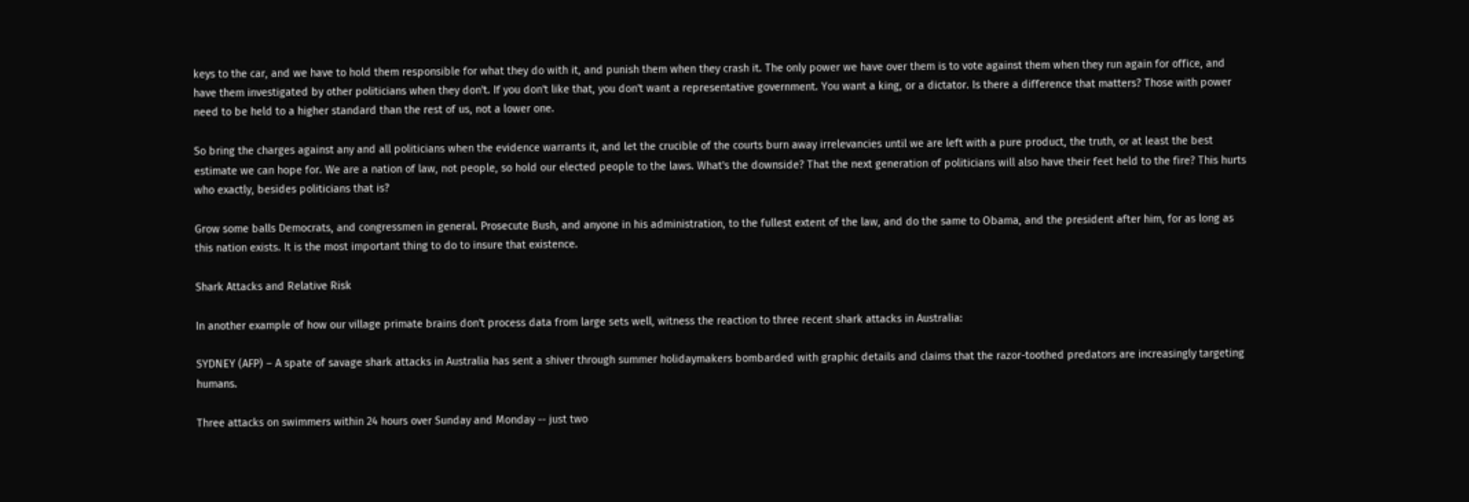keys to the car, and we have to hold them responsible for what they do with it, and punish them when they crash it. The only power we have over them is to vote against them when they run again for office, and have them investigated by other politicians when they don't. If you don't like that, you don't want a representative government. You want a king, or a dictator. Is there a difference that matters? Those with power need to be held to a higher standard than the rest of us, not a lower one.

So bring the charges against any and all politicians when the evidence warrants it, and let the crucible of the courts burn away irrelevancies until we are left with a pure product, the truth, or at least the best estimate we can hope for. We are a nation of law, not people, so hold our elected people to the laws. What's the downside? That the next generation of politicians will also have their feet held to the fire? This hurts who exactly, besides politicians that is?

Grow some balls Democrats, and congressmen in general. Prosecute Bush, and anyone in his administration, to the fullest extent of the law, and do the same to Obama, and the president after him, for as long as this nation exists. It is the most important thing to do to insure that existence.

Shark Attacks and Relative Risk

In another example of how our village primate brains don't process data from large sets well, witness the reaction to three recent shark attacks in Australia:

SYDNEY (AFP) – A spate of savage shark attacks in Australia has sent a shiver through summer holidaymakers bombarded with graphic details and claims that the razor-toothed predators are increasingly targeting humans.

Three attacks on swimmers within 24 hours over Sunday and Monday -- just two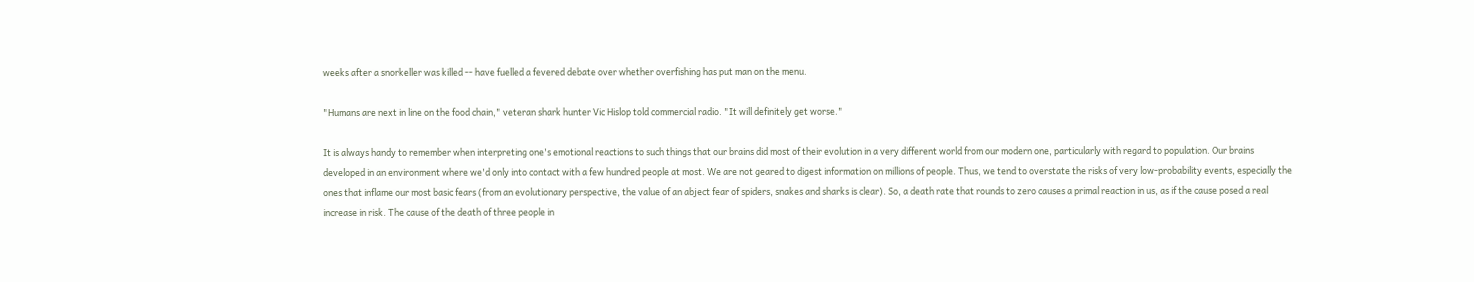weeks after a snorkeller was killed -- have fuelled a fevered debate over whether overfishing has put man on the menu.

"Humans are next in line on the food chain," veteran shark hunter Vic Hislop told commercial radio. "It will definitely get worse."

It is always handy to remember when interpreting one's emotional reactions to such things that our brains did most of their evolution in a very different world from our modern one, particularly with regard to population. Our brains developed in an environment where we'd only into contact with a few hundred people at most. We are not geared to digest information on millions of people. Thus, we tend to overstate the risks of very low-probability events, especially the ones that inflame our most basic fears (from an evolutionary perspective, the value of an abject fear of spiders, snakes and sharks is clear). So, a death rate that rounds to zero causes a primal reaction in us, as if the cause posed a real increase in risk. The cause of the death of three people in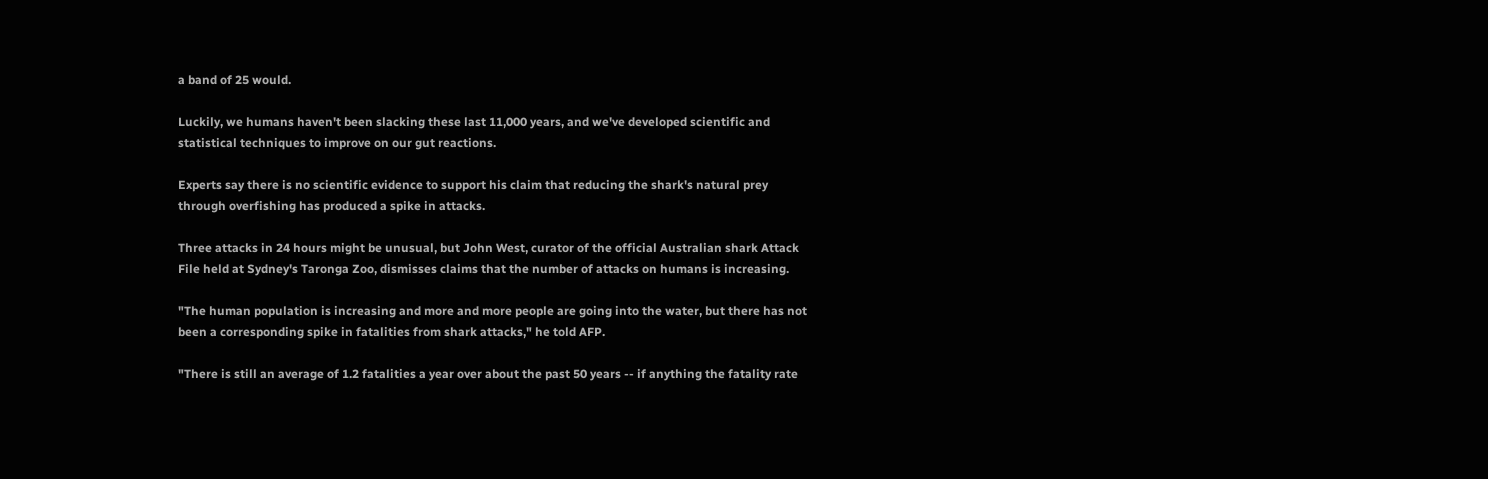a band of 25 would.

Luckily, we humans haven't been slacking these last 11,000 years, and we've developed scientific and statistical techniques to improve on our gut reactions.

Experts say there is no scientific evidence to support his claim that reducing the shark's natural prey through overfishing has produced a spike in attacks.

Three attacks in 24 hours might be unusual, but John West, curator of the official Australian shark Attack File held at Sydney's Taronga Zoo, dismisses claims that the number of attacks on humans is increasing.

"The human population is increasing and more and more people are going into the water, but there has not been a corresponding spike in fatalities from shark attacks," he told AFP.

"There is still an average of 1.2 fatalities a year over about the past 50 years -- if anything the fatality rate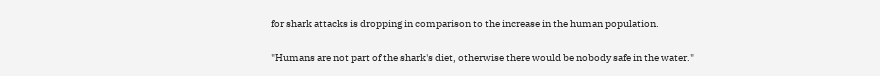for shark attacks is dropping in comparison to the increase in the human population.

"Humans are not part of the shark's diet, otherwise there would be nobody safe in the water."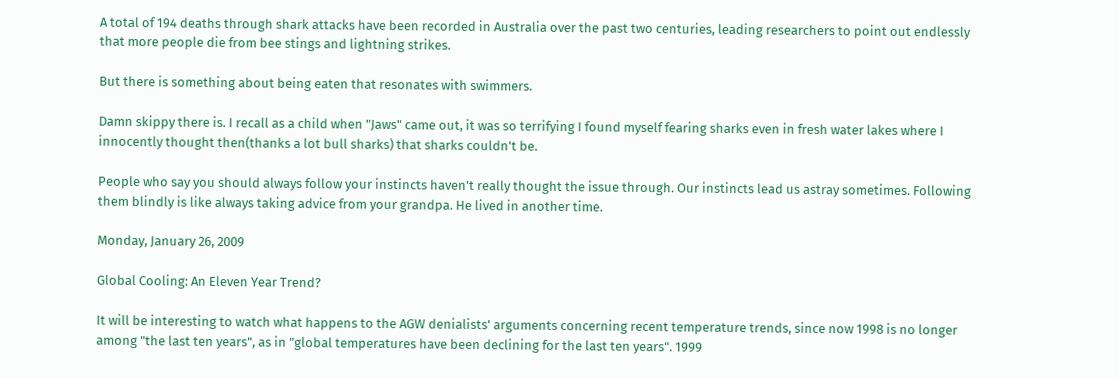A total of 194 deaths through shark attacks have been recorded in Australia over the past two centuries, leading researchers to point out endlessly that more people die from bee stings and lightning strikes.

But there is something about being eaten that resonates with swimmers.

Damn skippy there is. I recall as a child when "Jaws" came out, it was so terrifying I found myself fearing sharks even in fresh water lakes where I innocently thought then(thanks a lot bull sharks) that sharks couldn't be.

People who say you should always follow your instincts haven't really thought the issue through. Our instincts lead us astray sometimes. Following them blindly is like always taking advice from your grandpa. He lived in another time.

Monday, January 26, 2009

Global Cooling: An Eleven Year Trend?

It will be interesting to watch what happens to the AGW denialists' arguments concerning recent temperature trends, since now 1998 is no longer among "the last ten years", as in "global temperatures have been declining for the last ten years". 1999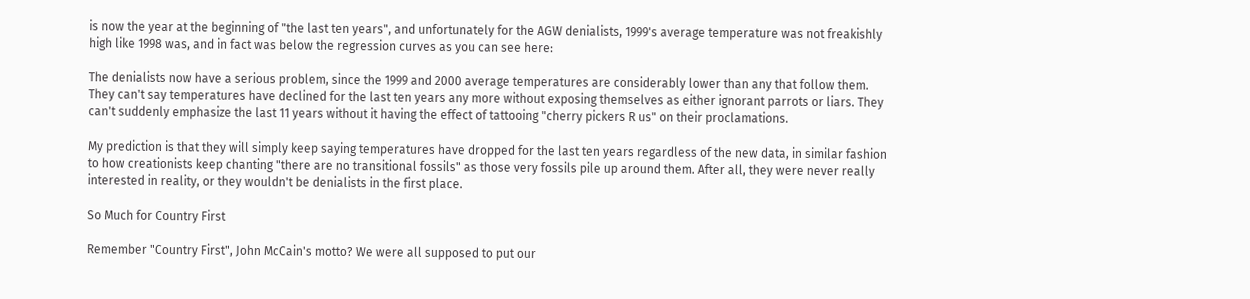is now the year at the beginning of "the last ten years", and unfortunately for the AGW denialists, 1999's average temperature was not freakishly high like 1998 was, and in fact was below the regression curves as you can see here:

The denialists now have a serious problem, since the 1999 and 2000 average temperatures are considerably lower than any that follow them. They can't say temperatures have declined for the last ten years any more without exposing themselves as either ignorant parrots or liars. They can't suddenly emphasize the last 11 years without it having the effect of tattooing "cherry pickers R us" on their proclamations.

My prediction is that they will simply keep saying temperatures have dropped for the last ten years regardless of the new data, in similar fashion to how creationists keep chanting "there are no transitional fossils" as those very fossils pile up around them. After all, they were never really interested in reality, or they wouldn't be denialists in the first place.

So Much for Country First

Remember "Country First", John McCain's motto? We were all supposed to put our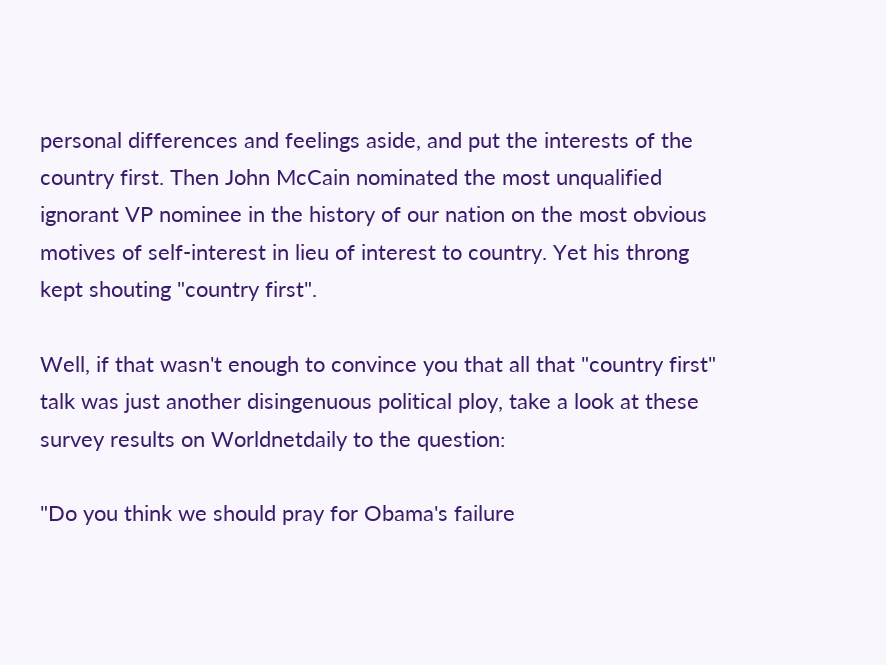personal differences and feelings aside, and put the interests of the country first. Then John McCain nominated the most unqualified ignorant VP nominee in the history of our nation on the most obvious motives of self-interest in lieu of interest to country. Yet his throng kept shouting "country first".

Well, if that wasn't enough to convince you that all that "country first" talk was just another disingenuous political ploy, take a look at these survey results on Worldnetdaily to the question:

"Do you think we should pray for Obama's failure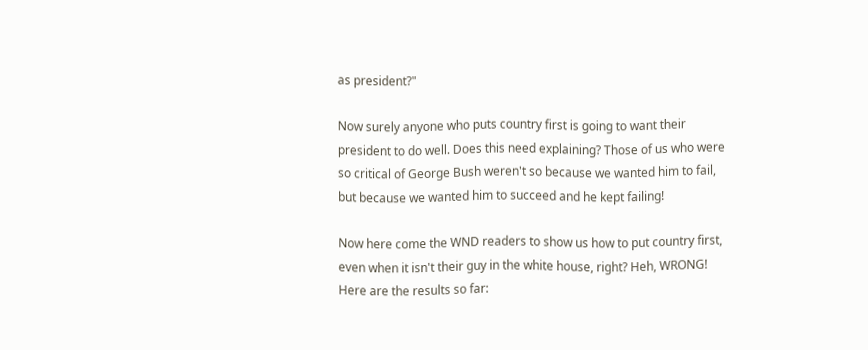as president?"

Now surely anyone who puts country first is going to want their president to do well. Does this need explaining? Those of us who were so critical of George Bush weren't so because we wanted him to fail, but because we wanted him to succeed and he kept failing!

Now here come the WND readers to show us how to put country first, even when it isn't their guy in the white house, right? Heh, WRONG! Here are the results so far: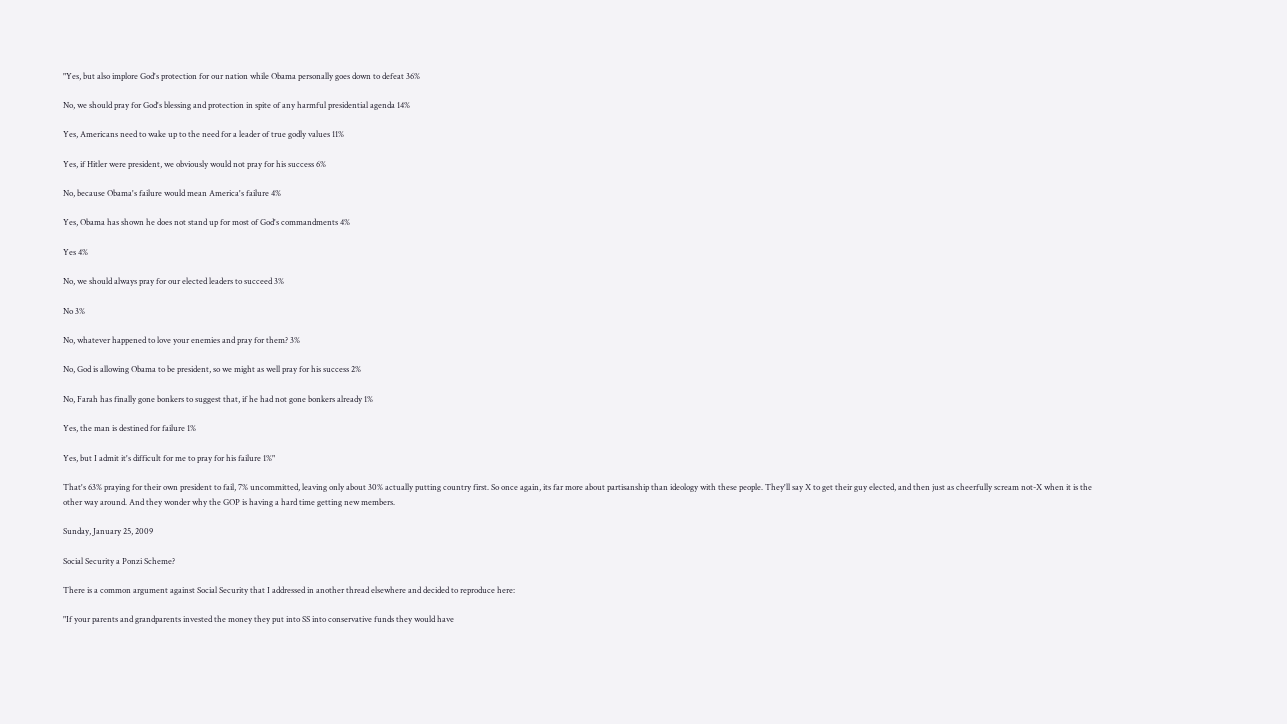"Yes, but also implore God's protection for our nation while Obama personally goes down to defeat 36%

No, we should pray for God's blessing and protection in spite of any harmful presidential agenda 14%

Yes, Americans need to wake up to the need for a leader of true godly values 11%

Yes, if Hitler were president, we obviously would not pray for his success 6%

No, because Obama's failure would mean America's failure 4%

Yes, Obama has shown he does not stand up for most of God's commandments 4%

Yes 4%

No, we should always pray for our elected leaders to succeed 3%

No 3%

No, whatever happened to love your enemies and pray for them? 3%

No, God is allowing Obama to be president, so we might as well pray for his success 2%

No, Farah has finally gone bonkers to suggest that, if he had not gone bonkers already 1%

Yes, the man is destined for failure 1%

Yes, but I admit it's difficult for me to pray for his failure 1%"

That's 63% praying for their own president to fail, 7% uncommitted, leaving only about 30% actually putting country first. So once again, its far more about partisanship than ideology with these people. They'll say X to get their guy elected, and then just as cheerfully scream not-X when it is the other way around. And they wonder why the GOP is having a hard time getting new members.

Sunday, January 25, 2009

Social Security a Ponzi Scheme?

There is a common argument against Social Security that I addressed in another thread elsewhere and decided to reproduce here:

"If your parents and grandparents invested the money they put into SS into conservative funds they would have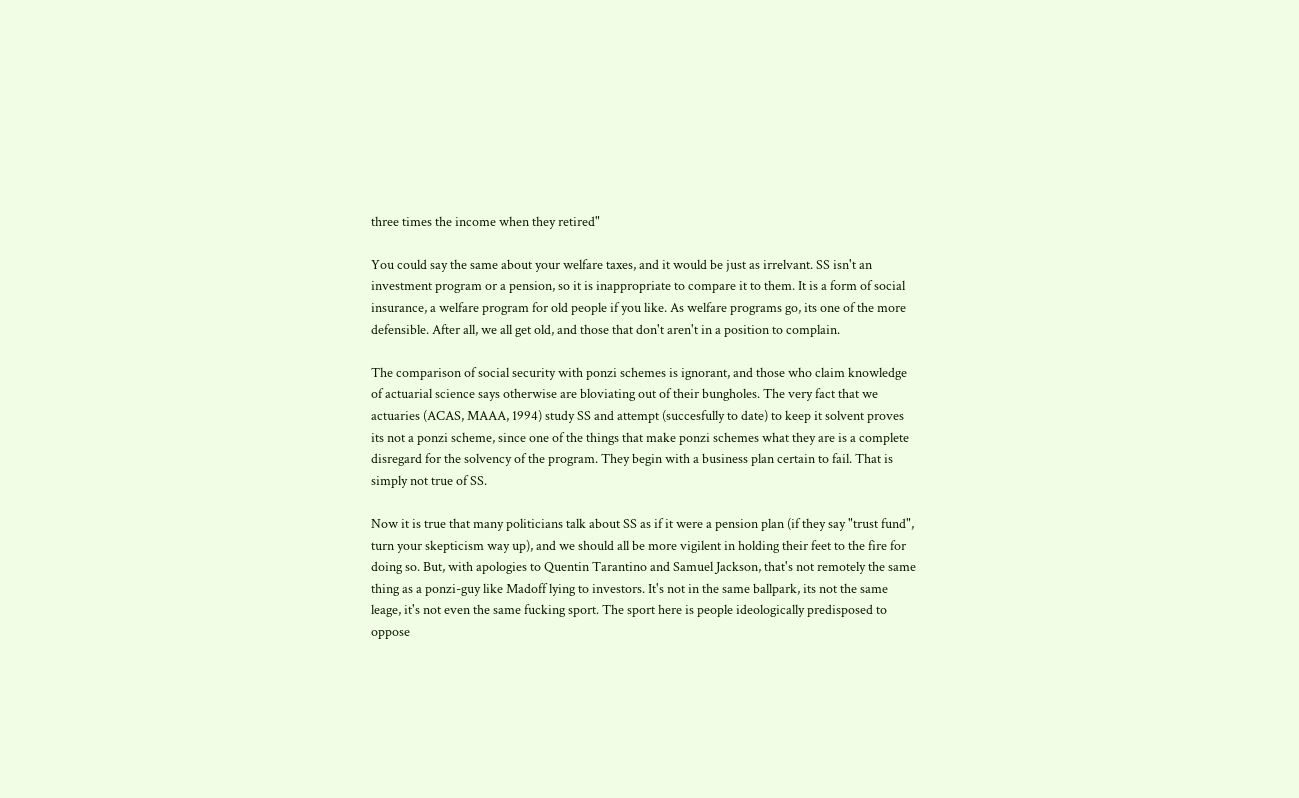three times the income when they retired"

You could say the same about your welfare taxes, and it would be just as irrelvant. SS isn't an investment program or a pension, so it is inappropriate to compare it to them. It is a form of social insurance, a welfare program for old people if you like. As welfare programs go, its one of the more defensible. After all, we all get old, and those that don't aren't in a position to complain.

The comparison of social security with ponzi schemes is ignorant, and those who claim knowledge of actuarial science says otherwise are bloviating out of their bungholes. The very fact that we actuaries (ACAS, MAAA, 1994) study SS and attempt (succesfully to date) to keep it solvent proves its not a ponzi scheme, since one of the things that make ponzi schemes what they are is a complete disregard for the solvency of the program. They begin with a business plan certain to fail. That is simply not true of SS.

Now it is true that many politicians talk about SS as if it were a pension plan (if they say "trust fund", turn your skepticism way up), and we should all be more vigilent in holding their feet to the fire for doing so. But, with apologies to Quentin Tarantino and Samuel Jackson, that's not remotely the same thing as a ponzi-guy like Madoff lying to investors. It's not in the same ballpark, its not the same leage, it's not even the same fucking sport. The sport here is people ideologically predisposed to oppose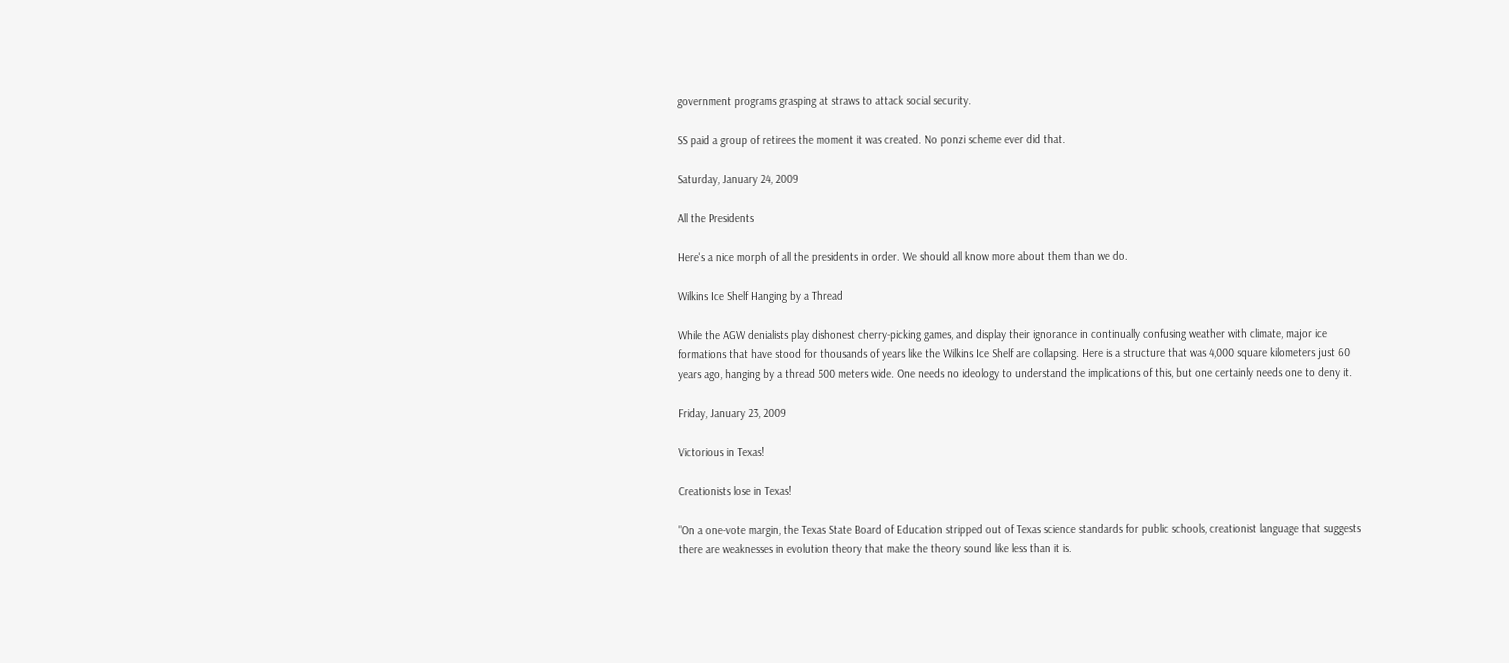government programs grasping at straws to attack social security.

SS paid a group of retirees the moment it was created. No ponzi scheme ever did that.

Saturday, January 24, 2009

All the Presidents

Here's a nice morph of all the presidents in order. We should all know more about them than we do.

Wilkins Ice Shelf Hanging by a Thread

While the AGW denialists play dishonest cherry-picking games, and display their ignorance in continually confusing weather with climate, major ice formations that have stood for thousands of years like the Wilkins Ice Shelf are collapsing. Here is a structure that was 4,000 square kilometers just 60 years ago, hanging by a thread 500 meters wide. One needs no ideology to understand the implications of this, but one certainly needs one to deny it.

Friday, January 23, 2009

Victorious in Texas!

Creationists lose in Texas!

"On a one-vote margin, the Texas State Board of Education stripped out of Texas science standards for public schools, creationist language that suggests there are weaknesses in evolution theory that make the theory sound like less than it is.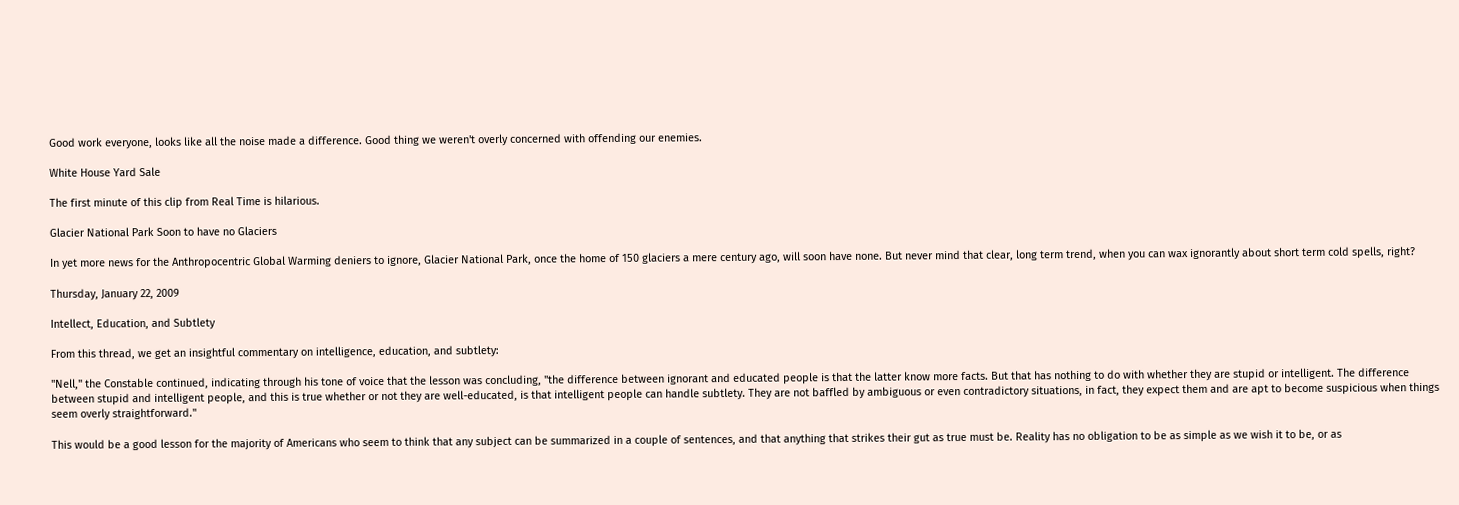Good work everyone, looks like all the noise made a difference. Good thing we weren't overly concerned with offending our enemies.

White House Yard Sale

The first minute of this clip from Real Time is hilarious.

Glacier National Park Soon to have no Glaciers

In yet more news for the Anthropocentric Global Warming deniers to ignore, Glacier National Park, once the home of 150 glaciers a mere century ago, will soon have none. But never mind that clear, long term trend, when you can wax ignorantly about short term cold spells, right?

Thursday, January 22, 2009

Intellect, Education, and Subtlety

From this thread, we get an insightful commentary on intelligence, education, and subtlety:

"Nell," the Constable continued, indicating through his tone of voice that the lesson was concluding, "the difference between ignorant and educated people is that the latter know more facts. But that has nothing to do with whether they are stupid or intelligent. The difference between stupid and intelligent people, and this is true whether or not they are well-educated, is that intelligent people can handle subtlety. They are not baffled by ambiguous or even contradictory situations, in fact, they expect them and are apt to become suspicious when things seem overly straightforward."

This would be a good lesson for the majority of Americans who seem to think that any subject can be summarized in a couple of sentences, and that anything that strikes their gut as true must be. Reality has no obligation to be as simple as we wish it to be, or as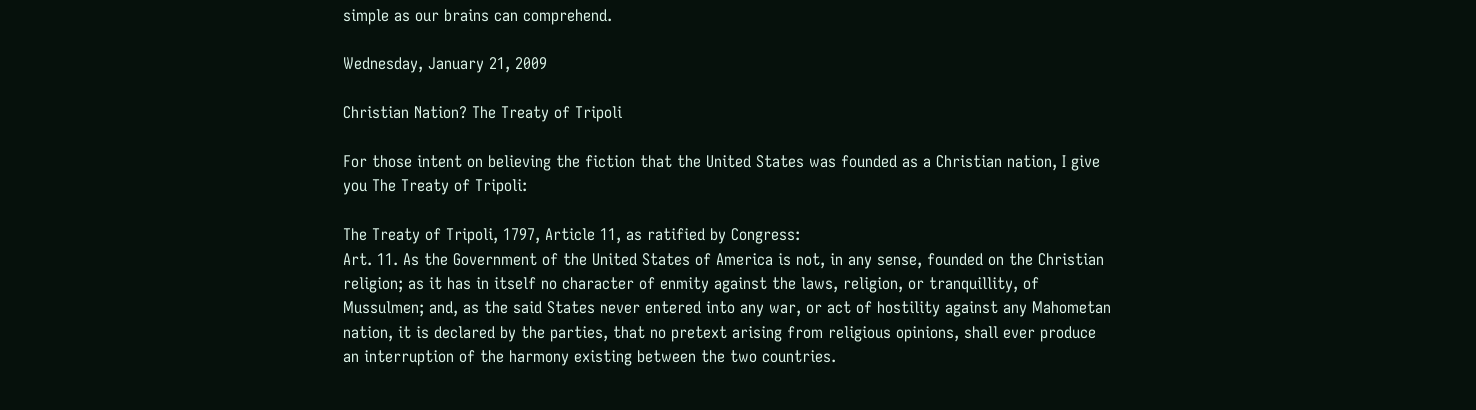simple as our brains can comprehend.

Wednesday, January 21, 2009

Christian Nation? The Treaty of Tripoli

For those intent on believing the fiction that the United States was founded as a Christian nation, I give you The Treaty of Tripoli:

The Treaty of Tripoli, 1797, Article 11, as ratified by Congress:
Art. 11. As the Government of the United States of America is not, in any sense, founded on the Christian religion; as it has in itself no character of enmity against the laws, religion, or tranquillity, of Mussulmen; and, as the said States never entered into any war, or act of hostility against any Mahometan nation, it is declared by the parties, that no pretext arising from religious opinions, shall ever produce an interruption of the harmony existing between the two countries.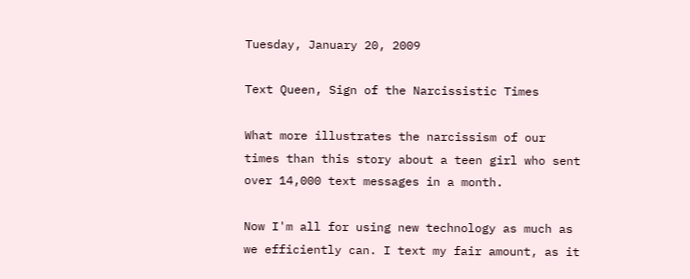Tuesday, January 20, 2009

Text Queen, Sign of the Narcissistic Times

What more illustrates the narcissism of our times than this story about a teen girl who sent over 14,000 text messages in a month.

Now I'm all for using new technology as much as we efficiently can. I text my fair amount, as it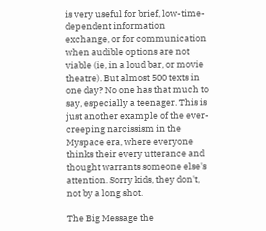is very useful for brief, low-time-dependent information exchange, or for communication when audible options are not viable (ie, in a loud bar, or movie theatre). But almost 500 texts in one day? No one has that much to say, especially a teenager. This is just another example of the ever-creeping narcissism in the Myspace era, where everyone thinks their every utterance and thought warrants someone else's attention. Sorry kids, they don't, not by a long shot.

The Big Message the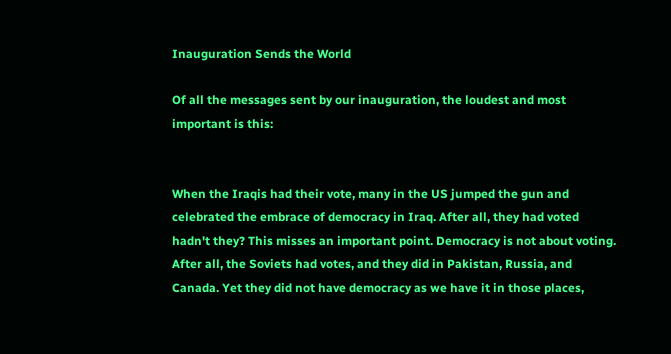Inauguration Sends the World

Of all the messages sent by our inauguration, the loudest and most important is this:


When the Iraqis had their vote, many in the US jumped the gun and celebrated the embrace of democracy in Iraq. After all, they had voted hadn't they? This misses an important point. Democracy is not about voting. After all, the Soviets had votes, and they did in Pakistan, Russia, and Canada. Yet they did not have democracy as we have it in those places,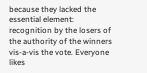because they lacked the essential element: recognition by the losers of the authority of the winners vis-a-vis the vote. Everyone likes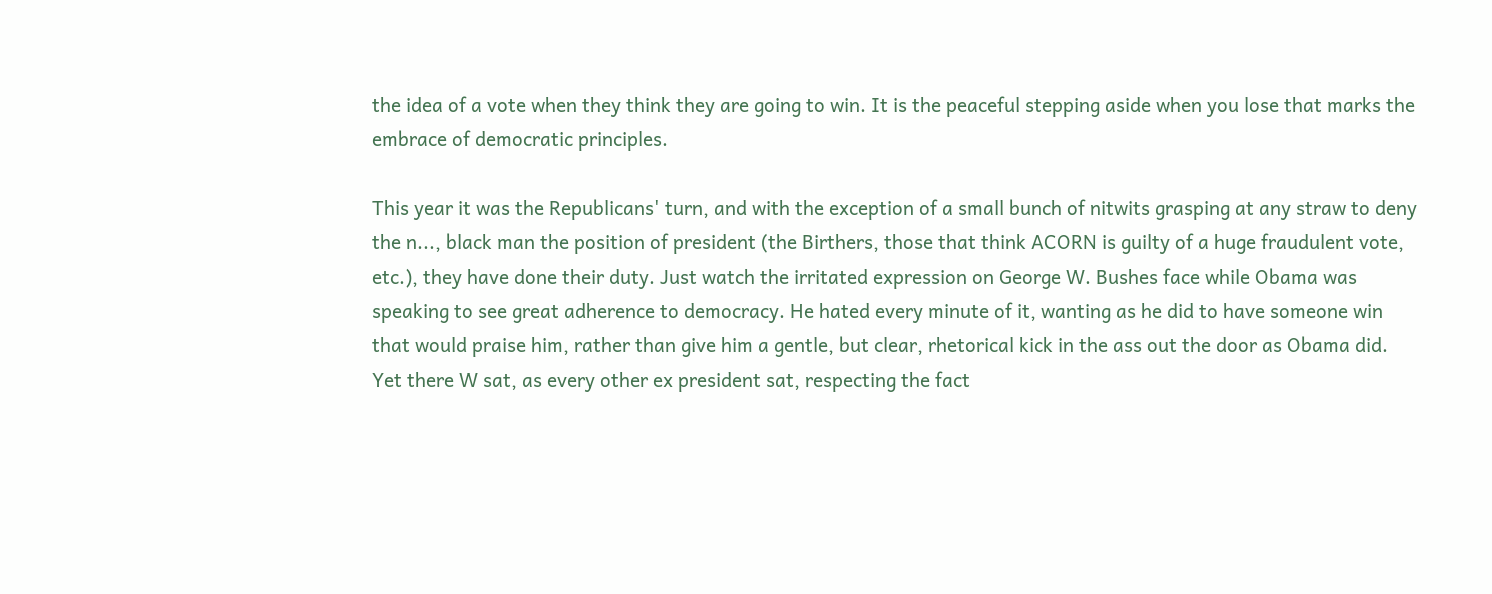the idea of a vote when they think they are going to win. It is the peaceful stepping aside when you lose that marks the embrace of democratic principles.

This year it was the Republicans' turn, and with the exception of a small bunch of nitwits grasping at any straw to deny the n..., black man the position of president (the Birthers, those that think ACORN is guilty of a huge fraudulent vote, etc.), they have done their duty. Just watch the irritated expression on George W. Bushes face while Obama was speaking to see great adherence to democracy. He hated every minute of it, wanting as he did to have someone win that would praise him, rather than give him a gentle, but clear, rhetorical kick in the ass out the door as Obama did. Yet there W sat, as every other ex president sat, respecting the fact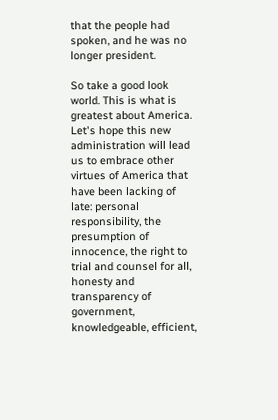that the people had spoken, and he was no longer president.

So take a good look world. This is what is greatest about America. Let's hope this new administration will lead us to embrace other virtues of America that have been lacking of late: personal responsibility, the presumption of innocence, the right to trial and counsel for all, honesty and transparency of government, knowledgeable, efficient,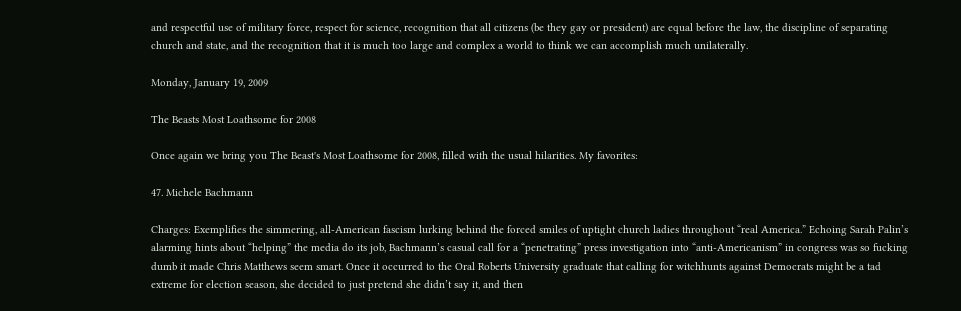and respectful use of military force, respect for science, recognition that all citizens (be they gay or president) are equal before the law, the discipline of separating church and state, and the recognition that it is much too large and complex a world to think we can accomplish much unilaterally.

Monday, January 19, 2009

The Beasts Most Loathsome for 2008

Once again we bring you The Beast's Most Loathsome for 2008, filled with the usual hilarities. My favorites:

47. Michele Bachmann

Charges: Exemplifies the simmering, all-American fascism lurking behind the forced smiles of uptight church ladies throughout “real America.” Echoing Sarah Palin’s alarming hints about “helping” the media do its job, Bachmann’s casual call for a “penetrating” press investigation into “anti-Americanism” in congress was so fucking dumb it made Chris Matthews seem smart. Once it occurred to the Oral Roberts University graduate that calling for witchhunts against Democrats might be a tad extreme for election season, she decided to just pretend she didn’t say it, and then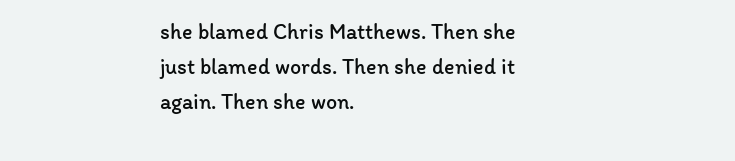she blamed Chris Matthews. Then she just blamed words. Then she denied it again. Then she won.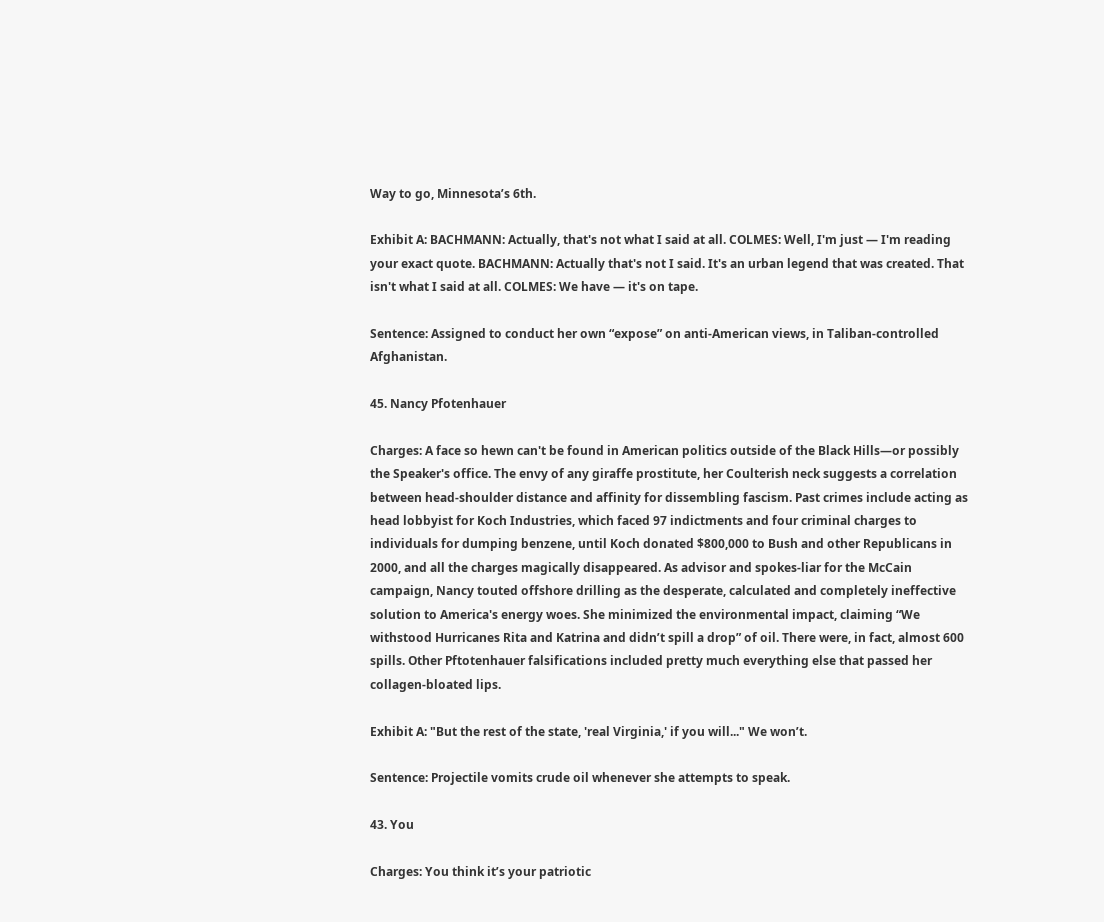Way to go, Minnesota’s 6th.

Exhibit A: BACHMANN: Actually, that's not what I said at all. COLMES: Well, I'm just — I'm reading your exact quote. BACHMANN: Actually that's not I said. It's an urban legend that was created. That isn't what I said at all. COLMES: We have — it's on tape.

Sentence: Assigned to conduct her own “expose” on anti-American views, in Taliban-controlled Afghanistan.

45. Nancy Pfotenhauer

Charges: A face so hewn can't be found in American politics outside of the Black Hills—or possibly the Speaker's office. The envy of any giraffe prostitute, her Coulterish neck suggests a correlation between head-shoulder distance and affinity for dissembling fascism. Past crimes include acting as head lobbyist for Koch Industries, which faced 97 indictments and four criminal charges to individuals for dumping benzene, until Koch donated $800,000 to Bush and other Republicans in 2000, and all the charges magically disappeared. As advisor and spokes-liar for the McCain campaign, Nancy touted offshore drilling as the desperate, calculated and completely ineffective solution to America's energy woes. She minimized the environmental impact, claiming “We withstood Hurricanes Rita and Katrina and didn’t spill a drop” of oil. There were, in fact, almost 600 spills. Other Pftotenhauer falsifications included pretty much everything else that passed her collagen-bloated lips.

Exhibit A: "But the rest of the state, 'real Virginia,' if you will..." We won’t.

Sentence: Projectile vomits crude oil whenever she attempts to speak.

43. You

Charges: You think it’s your patriotic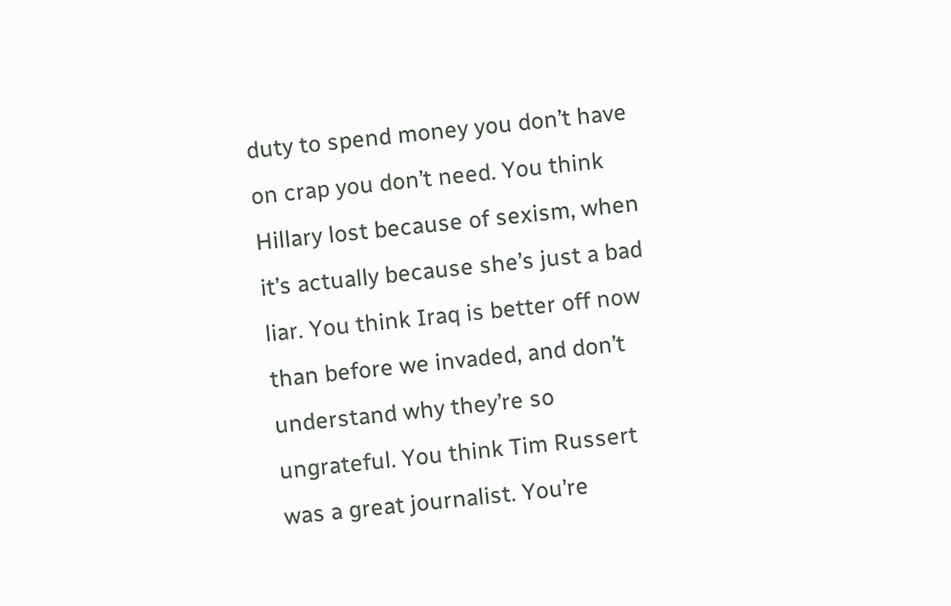duty to spend money you don’t have on crap you don’t need. You think Hillary lost because of sexism, when it’s actually because she’s just a bad liar. You think Iraq is better off now than before we invaded, and don’t understand why they’re so ungrateful. You think Tim Russert was a great journalist. You’re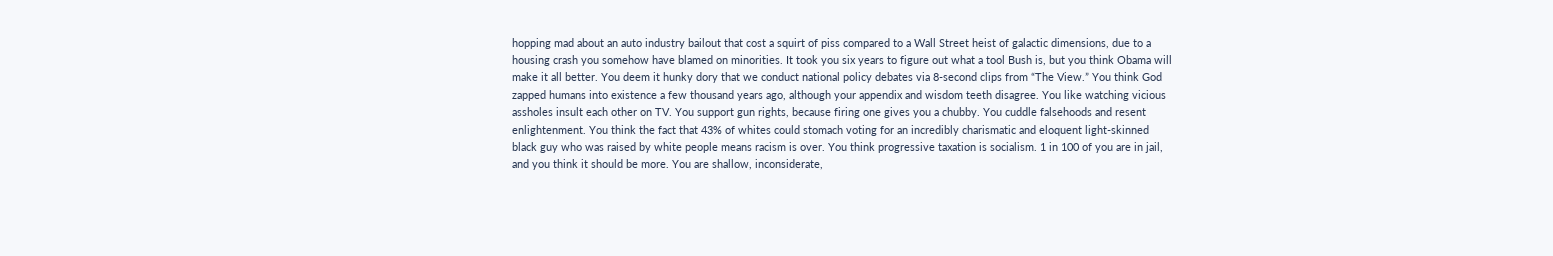hopping mad about an auto industry bailout that cost a squirt of piss compared to a Wall Street heist of galactic dimensions, due to a housing crash you somehow have blamed on minorities. It took you six years to figure out what a tool Bush is, but you think Obama will make it all better. You deem it hunky dory that we conduct national policy debates via 8-second clips from “The View.” You think God zapped humans into existence a few thousand years ago, although your appendix and wisdom teeth disagree. You like watching vicious assholes insult each other on TV. You support gun rights, because firing one gives you a chubby. You cuddle falsehoods and resent enlightenment. You think the fact that 43% of whites could stomach voting for an incredibly charismatic and eloquent light-skinned black guy who was raised by white people means racism is over. You think progressive taxation is socialism. 1 in 100 of you are in jail, and you think it should be more. You are shallow, inconsiderate,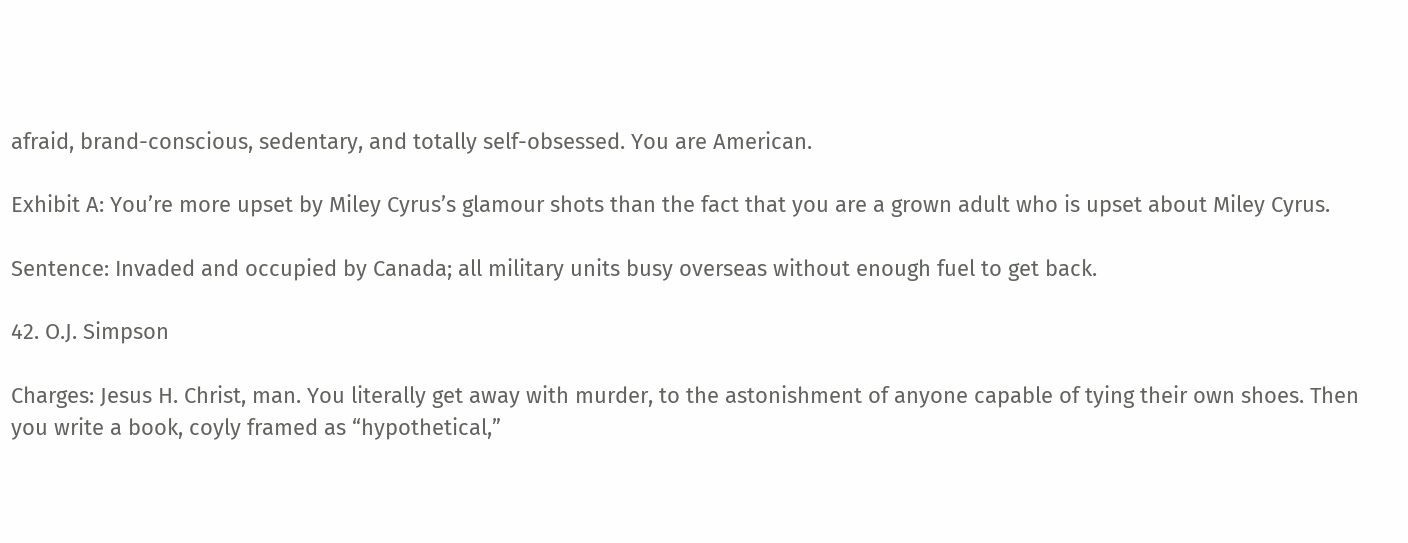afraid, brand-conscious, sedentary, and totally self-obsessed. You are American.

Exhibit A: You’re more upset by Miley Cyrus’s glamour shots than the fact that you are a grown adult who is upset about Miley Cyrus.

Sentence: Invaded and occupied by Canada; all military units busy overseas without enough fuel to get back.

42. O.J. Simpson

Charges: Jesus H. Christ, man. You literally get away with murder, to the astonishment of anyone capable of tying their own shoes. Then you write a book, coyly framed as “hypothetical,”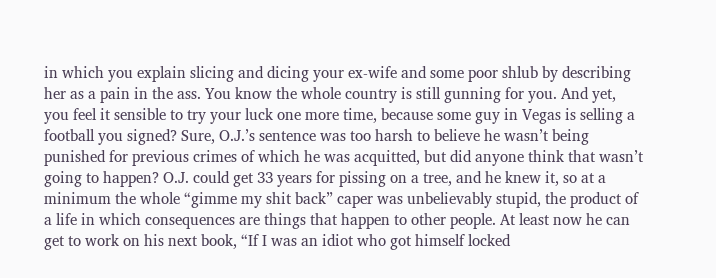in which you explain slicing and dicing your ex-wife and some poor shlub by describing her as a pain in the ass. You know the whole country is still gunning for you. And yet, you feel it sensible to try your luck one more time, because some guy in Vegas is selling a football you signed? Sure, O.J.’s sentence was too harsh to believe he wasn’t being punished for previous crimes of which he was acquitted, but did anyone think that wasn’t going to happen? O.J. could get 33 years for pissing on a tree, and he knew it, so at a minimum the whole “gimme my shit back” caper was unbelievably stupid, the product of a life in which consequences are things that happen to other people. At least now he can get to work on his next book, “If I was an idiot who got himself locked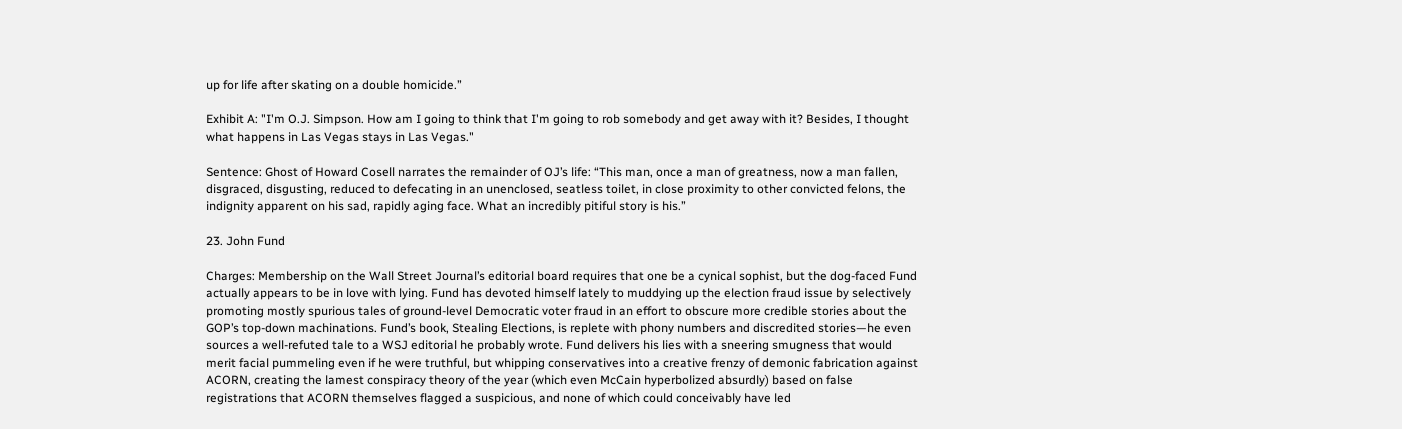up for life after skating on a double homicide.”

Exhibit A: "I'm O.J. Simpson. How am I going to think that I'm going to rob somebody and get away with it? Besides, I thought what happens in Las Vegas stays in Las Vegas."

Sentence: Ghost of Howard Cosell narrates the remainder of OJ’s life: “This man, once a man of greatness, now a man fallen, disgraced, disgusting, reduced to defecating in an unenclosed, seatless toilet, in close proximity to other convicted felons, the indignity apparent on his sad, rapidly aging face. What an incredibly pitiful story is his.”

23. John Fund

Charges: Membership on the Wall Street Journal’s editorial board requires that one be a cynical sophist, but the dog-faced Fund actually appears to be in love with lying. Fund has devoted himself lately to muddying up the election fraud issue by selectively promoting mostly spurious tales of ground-level Democratic voter fraud in an effort to obscure more credible stories about the GOP’s top-down machinations. Fund’s book, Stealing Elections, is replete with phony numbers and discredited stories—he even sources a well-refuted tale to a WSJ editorial he probably wrote. Fund delivers his lies with a sneering smugness that would merit facial pummeling even if he were truthful, but whipping conservatives into a creative frenzy of demonic fabrication against ACORN, creating the lamest conspiracy theory of the year (which even McCain hyperbolized absurdly) based on false registrations that ACORN themselves flagged a suspicious, and none of which could conceivably have led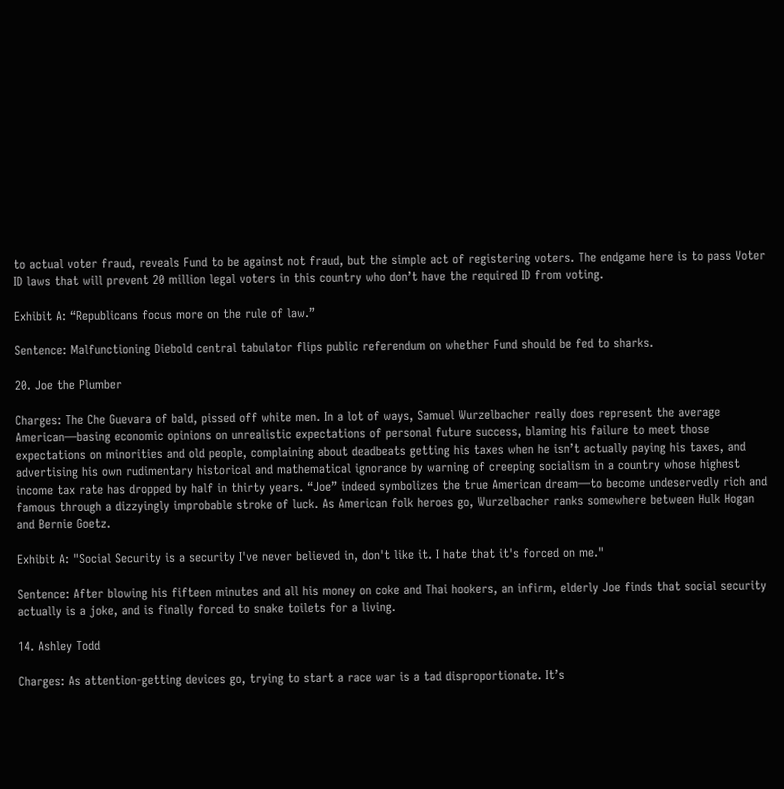to actual voter fraud, reveals Fund to be against not fraud, but the simple act of registering voters. The endgame here is to pass Voter ID laws that will prevent 20 million legal voters in this country who don’t have the required ID from voting.

Exhibit A: “Republicans focus more on the rule of law.”

Sentence: Malfunctioning Diebold central tabulator flips public referendum on whether Fund should be fed to sharks.

20. Joe the Plumber

Charges: The Che Guevara of bald, pissed off white men. In a lot of ways, Samuel Wurzelbacher really does represent the average American—basing economic opinions on unrealistic expectations of personal future success, blaming his failure to meet those expectations on minorities and old people, complaining about deadbeats getting his taxes when he isn’t actually paying his taxes, and advertising his own rudimentary historical and mathematical ignorance by warning of creeping socialism in a country whose highest income tax rate has dropped by half in thirty years. “Joe” indeed symbolizes the true American dream—to become undeservedly rich and famous through a dizzyingly improbable stroke of luck. As American folk heroes go, Wurzelbacher ranks somewhere between Hulk Hogan and Bernie Goetz.

Exhibit A: "Social Security is a security I've never believed in, don't like it. I hate that it's forced on me."

Sentence: After blowing his fifteen minutes and all his money on coke and Thai hookers, an infirm, elderly Joe finds that social security actually is a joke, and is finally forced to snake toilets for a living.

14. Ashley Todd

Charges: As attention-getting devices go, trying to start a race war is a tad disproportionate. It’s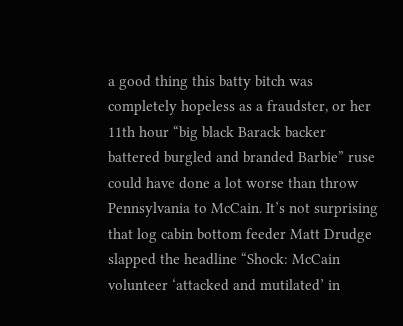a good thing this batty bitch was completely hopeless as a fraudster, or her 11th hour “big black Barack backer battered burgled and branded Barbie” ruse could have done a lot worse than throw Pennsylvania to McCain. It’s not surprising that log cabin bottom feeder Matt Drudge slapped the headline “Shock: McCain volunteer ‘attacked and mutilated’ in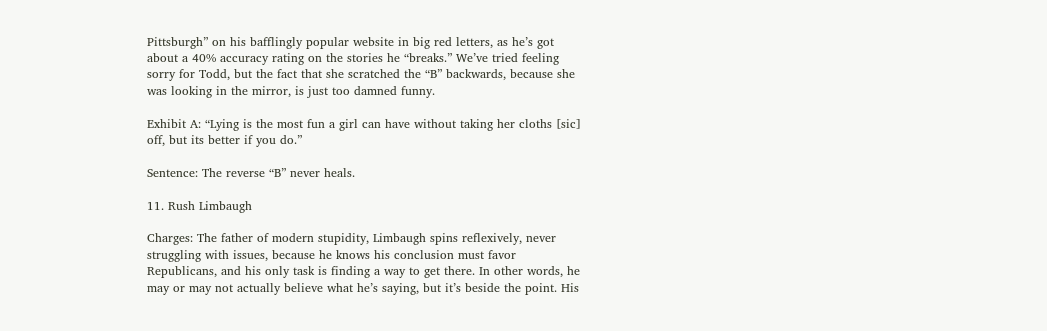Pittsburgh” on his bafflingly popular website in big red letters, as he’s got about a 40% accuracy rating on the stories he “breaks.” We’ve tried feeling sorry for Todd, but the fact that she scratched the “B” backwards, because she was looking in the mirror, is just too damned funny.

Exhibit A: “Lying is the most fun a girl can have without taking her cloths [sic] off, but its better if you do.”

Sentence: The reverse “B” never heals.

11. Rush Limbaugh

Charges: The father of modern stupidity, Limbaugh spins reflexively, never struggling with issues, because he knows his conclusion must favor Republicans, and his only task is finding a way to get there. In other words, he may or may not actually believe what he’s saying, but it’s beside the point. His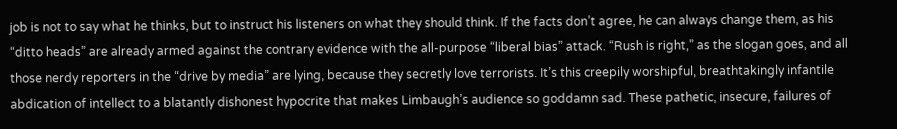job is not to say what he thinks, but to instruct his listeners on what they should think. If the facts don’t agree, he can always change them, as his “ditto heads” are already armed against the contrary evidence with the all-purpose “liberal bias” attack. “Rush is right,” as the slogan goes, and all those nerdy reporters in the “drive by media” are lying, because they secretly love terrorists. It’s this creepily worshipful, breathtakingly infantile abdication of intellect to a blatantly dishonest hypocrite that makes Limbaugh’s audience so goddamn sad. These pathetic, insecure, failures of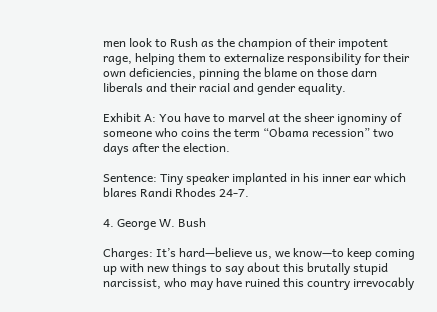men look to Rush as the champion of their impotent rage, helping them to externalize responsibility for their own deficiencies, pinning the blame on those darn liberals and their racial and gender equality.

Exhibit A: You have to marvel at the sheer ignominy of someone who coins the term “Obama recession” two days after the election.

Sentence: Tiny speaker implanted in his inner ear which blares Randi Rhodes 24-7.

4. George W. Bush

Charges: It’s hard—believe us, we know—to keep coming up with new things to say about this brutally stupid narcissist, who may have ruined this country irrevocably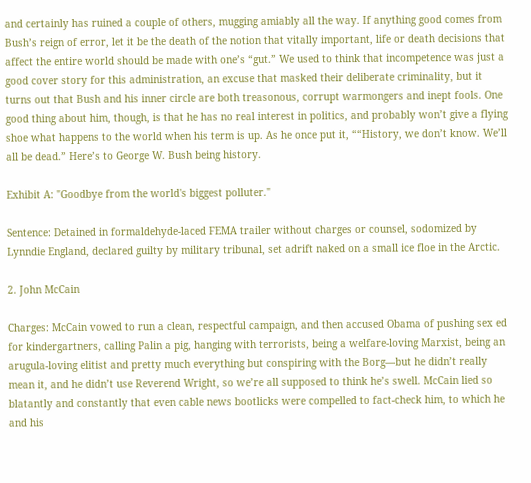and certainly has ruined a couple of others, mugging amiably all the way. If anything good comes from Bush’s reign of error, let it be the death of the notion that vitally important, life or death decisions that affect the entire world should be made with one’s “gut.” We used to think that incompetence was just a good cover story for this administration, an excuse that masked their deliberate criminality, but it turns out that Bush and his inner circle are both treasonous, corrupt warmongers and inept fools. One good thing about him, though, is that he has no real interest in politics, and probably won’t give a flying shoe what happens to the world when his term is up. As he once put it, ““History, we don’t know. We’ll all be dead.” Here’s to George W. Bush being history.

Exhibit A: "Goodbye from the world's biggest polluter."

Sentence: Detained in formaldehyde-laced FEMA trailer without charges or counsel, sodomized by Lynndie England, declared guilty by military tribunal, set adrift naked on a small ice floe in the Arctic.

2. John McCain

Charges: McCain vowed to run a clean, respectful campaign, and then accused Obama of pushing sex ed for kindergartners, calling Palin a pig, hanging with terrorists, being a welfare-loving Marxist, being an arugula-loving elitist and pretty much everything but conspiring with the Borg—but he didn’t really mean it, and he didn’t use Reverend Wright, so we’re all supposed to think he’s swell. McCain lied so blatantly and constantly that even cable news bootlicks were compelled to fact-check him, to which he and his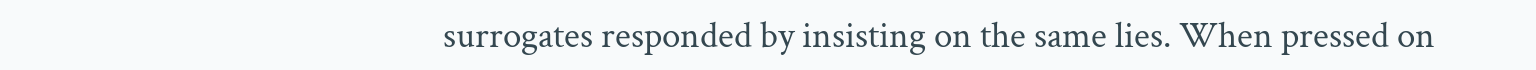surrogates responded by insisting on the same lies. When pressed on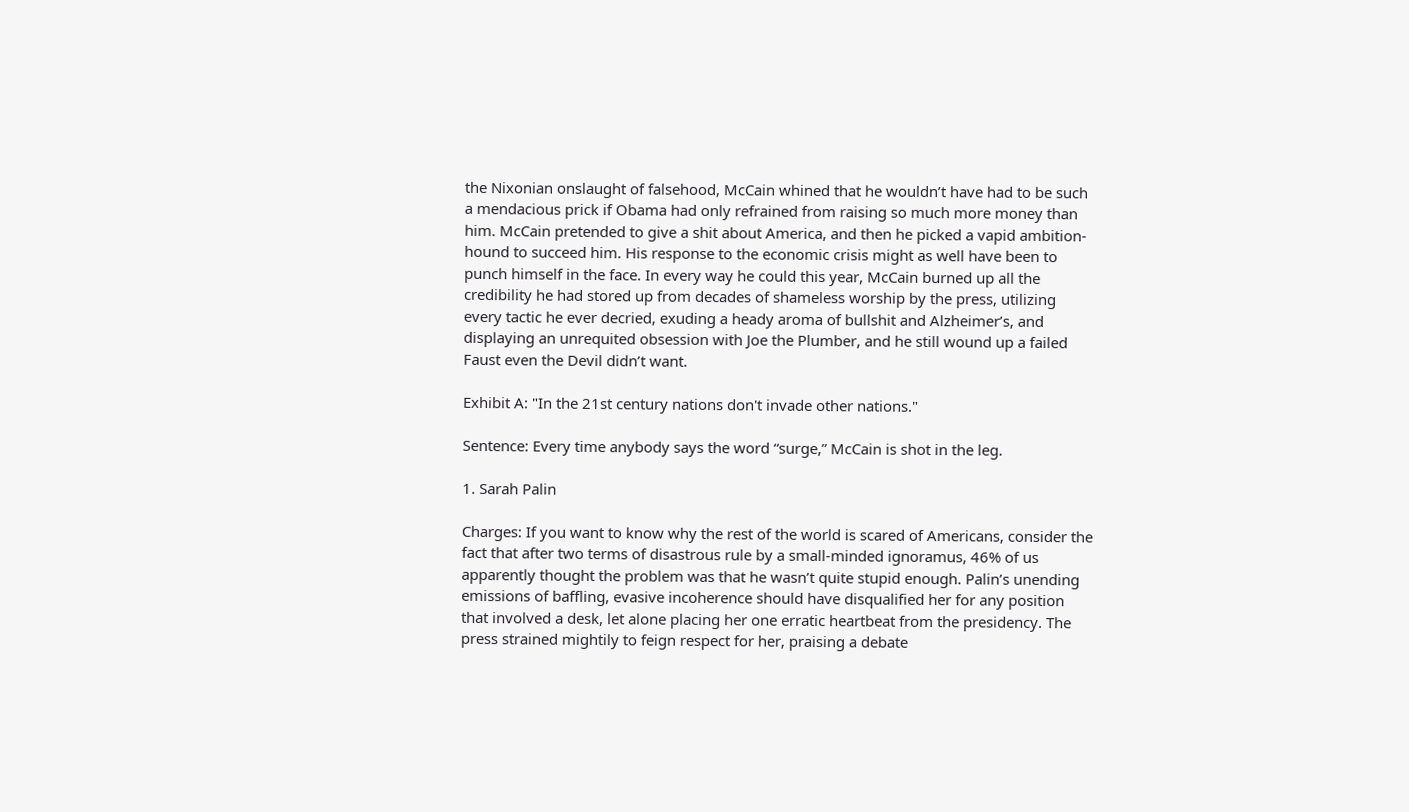the Nixonian onslaught of falsehood, McCain whined that he wouldn’t have had to be such a mendacious prick if Obama had only refrained from raising so much more money than him. McCain pretended to give a shit about America, and then he picked a vapid ambition-hound to succeed him. His response to the economic crisis might as well have been to punch himself in the face. In every way he could this year, McCain burned up all the credibility he had stored up from decades of shameless worship by the press, utilizing every tactic he ever decried, exuding a heady aroma of bullshit and Alzheimer’s, and displaying an unrequited obsession with Joe the Plumber, and he still wound up a failed Faust even the Devil didn’t want.

Exhibit A: "In the 21st century nations don't invade other nations."

Sentence: Every time anybody says the word “surge,” McCain is shot in the leg.

1. Sarah Palin

Charges: If you want to know why the rest of the world is scared of Americans, consider the fact that after two terms of disastrous rule by a small-minded ignoramus, 46% of us apparently thought the problem was that he wasn’t quite stupid enough. Palin’s unending emissions of baffling, evasive incoherence should have disqualified her for any position that involved a desk, let alone placing her one erratic heartbeat from the presidency. The press strained mightily to feign respect for her, praising a debate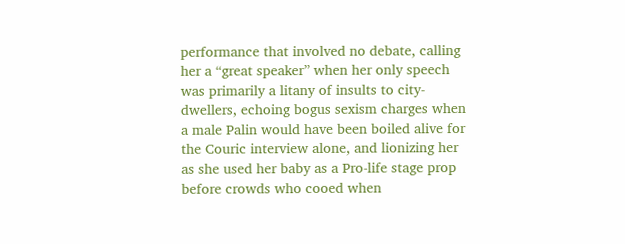performance that involved no debate, calling her a “great speaker” when her only speech was primarily a litany of insults to city-dwellers, echoing bogus sexism charges when a male Palin would have been boiled alive for the Couric interview alone, and lionizing her as she used her baby as a Pro-life stage prop before crowds who cooed when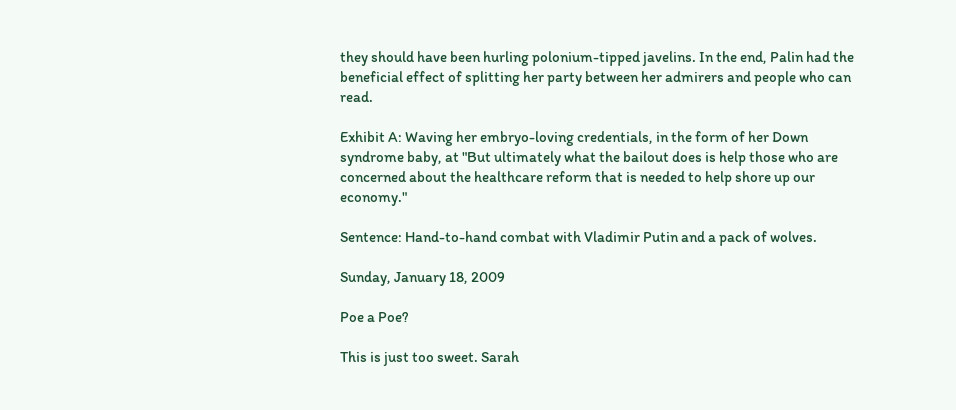they should have been hurling polonium-tipped javelins. In the end, Palin had the beneficial effect of splitting her party between her admirers and people who can read.

Exhibit A: Waving her embryo-loving credentials, in the form of her Down syndrome baby, at "But ultimately what the bailout does is help those who are concerned about the healthcare reform that is needed to help shore up our economy."

Sentence: Hand-to-hand combat with Vladimir Putin and a pack of wolves.

Sunday, January 18, 2009

Poe a Poe?

This is just too sweet. Sarah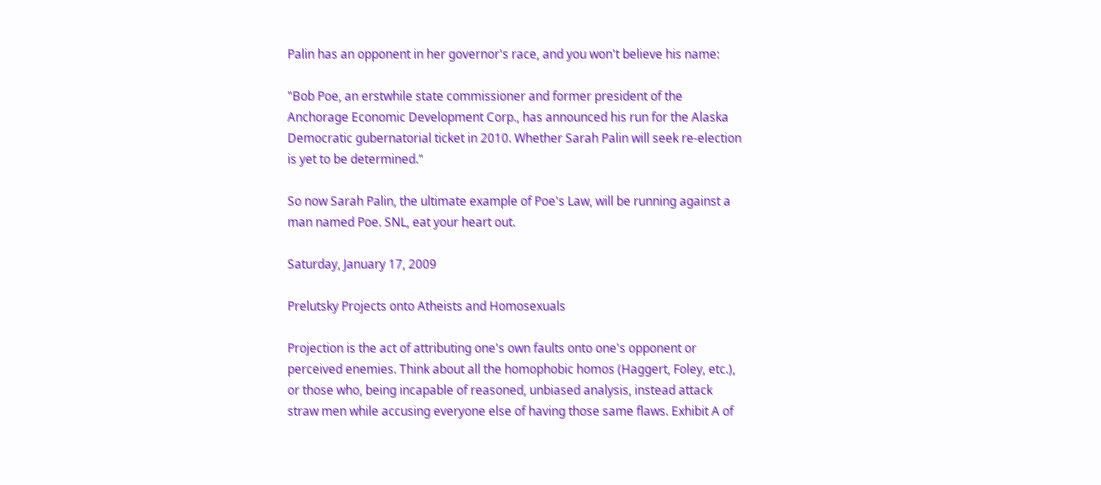Palin has an opponent in her governor's race, and you won't believe his name:

"Bob Poe, an erstwhile state commissioner and former president of the Anchorage Economic Development Corp., has announced his run for the Alaska Democratic gubernatorial ticket in 2010. Whether Sarah Palin will seek re-election is yet to be determined."

So now Sarah Palin, the ultimate example of Poe's Law, will be running against a man named Poe. SNL, eat your heart out.

Saturday, January 17, 2009

Prelutsky Projects onto Atheists and Homosexuals

Projection is the act of attributing one's own faults onto one's opponent or perceived enemies. Think about all the homophobic homos (Haggert, Foley, etc.), or those who, being incapable of reasoned, unbiased analysis, instead attack straw men while accusing everyone else of having those same flaws. Exhibit A of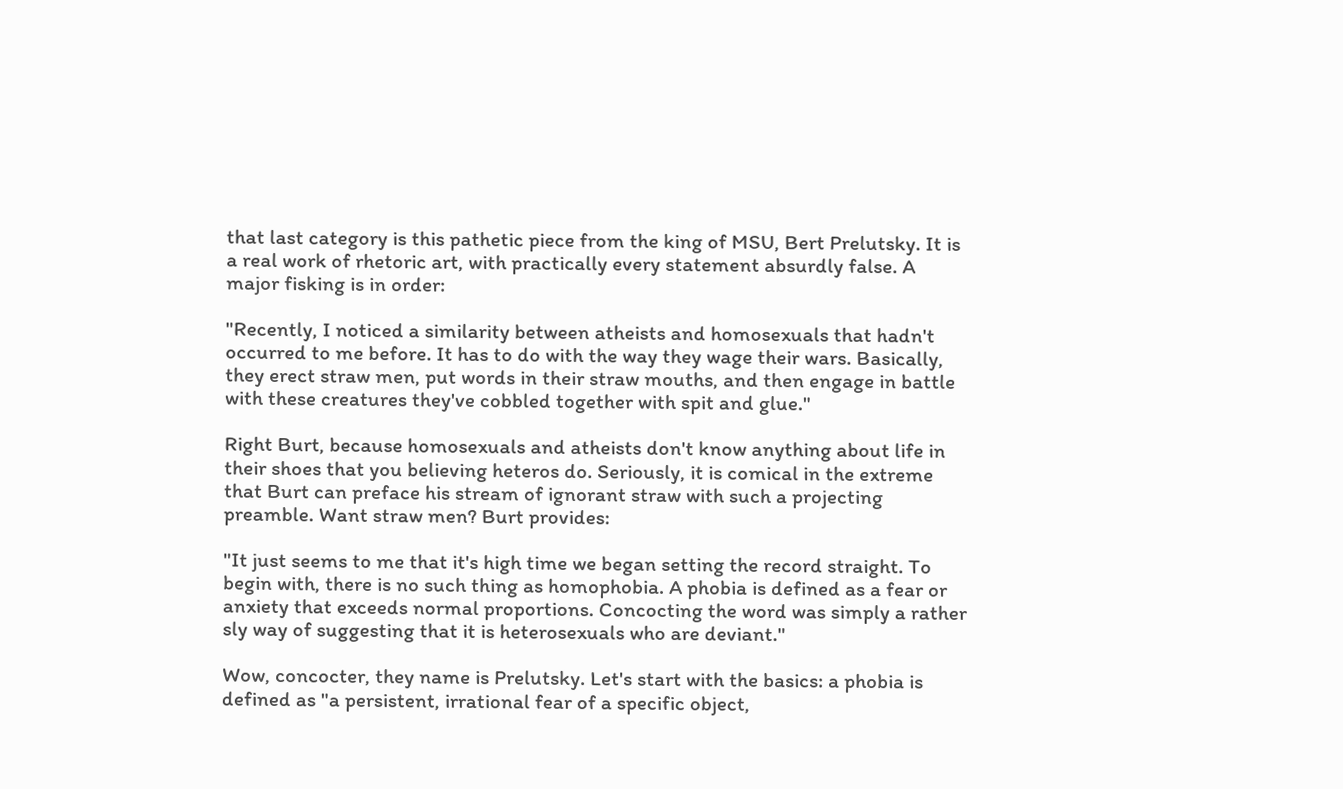that last category is this pathetic piece from the king of MSU, Bert Prelutsky. It is a real work of rhetoric art, with practically every statement absurdly false. A major fisking is in order:

"Recently, I noticed a similarity between atheists and homosexuals that hadn't occurred to me before. It has to do with the way they wage their wars. Basically, they erect straw men, put words in their straw mouths, and then engage in battle with these creatures they've cobbled together with spit and glue."

Right Burt, because homosexuals and atheists don't know anything about life in their shoes that you believing heteros do. Seriously, it is comical in the extreme that Burt can preface his stream of ignorant straw with such a projecting preamble. Want straw men? Burt provides:

"It just seems to me that it's high time we began setting the record straight. To begin with, there is no such thing as homophobia. A phobia is defined as a fear or anxiety that exceeds normal proportions. Concocting the word was simply a rather sly way of suggesting that it is heterosexuals who are deviant."

Wow, concocter, they name is Prelutsky. Let's start with the basics: a phobia is defined as "a persistent, irrational fear of a specific object,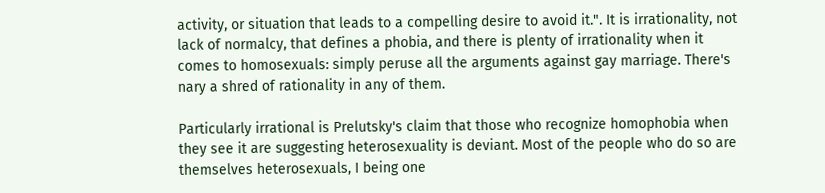activity, or situation that leads to a compelling desire to avoid it.". It is irrationality, not lack of normalcy, that defines a phobia, and there is plenty of irrationality when it comes to homosexuals: simply peruse all the arguments against gay marriage. There's nary a shred of rationality in any of them.

Particularly irrational is Prelutsky's claim that those who recognize homophobia when they see it are suggesting heterosexuality is deviant. Most of the people who do so are themselves heterosexuals, I being one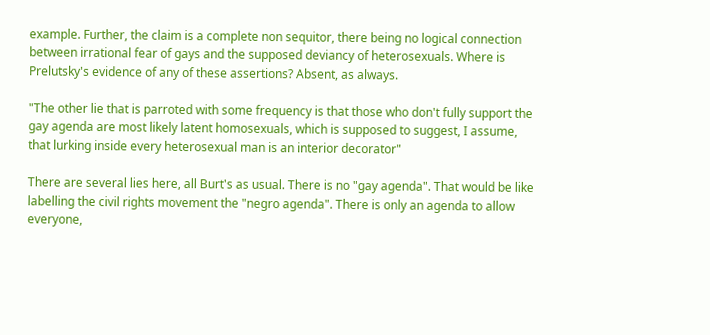example. Further, the claim is a complete non sequitor, there being no logical connection between irrational fear of gays and the supposed deviancy of heterosexuals. Where is Prelutsky's evidence of any of these assertions? Absent, as always.

"The other lie that is parroted with some frequency is that those who don't fully support the gay agenda are most likely latent homosexuals, which is supposed to suggest, I assume, that lurking inside every heterosexual man is an interior decorator"

There are several lies here, all Burt's as usual. There is no "gay agenda". That would be like labelling the civil rights movement the "negro agenda". There is only an agenda to allow everyone,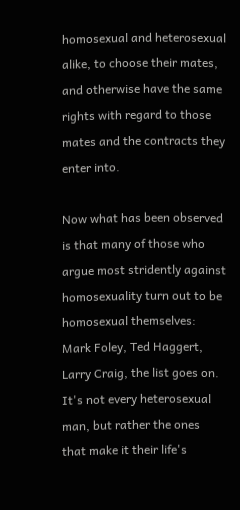homosexual and heterosexual alike, to choose their mates, and otherwise have the same rights with regard to those mates and the contracts they enter into.

Now what has been observed is that many of those who argue most stridently against homosexuality turn out to be homosexual themselves: Mark Foley, Ted Haggert, Larry Craig, the list goes on. It's not every heterosexual man, but rather the ones that make it their life's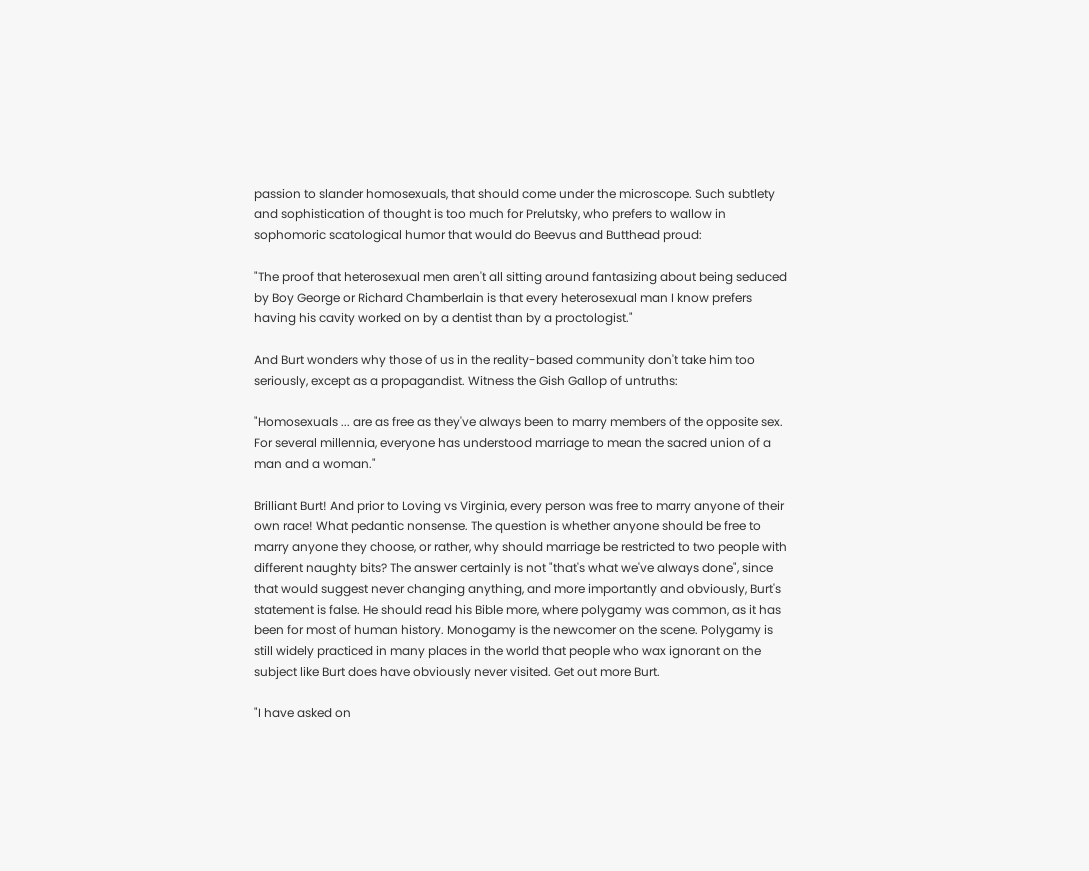passion to slander homosexuals, that should come under the microscope. Such subtlety and sophistication of thought is too much for Prelutsky, who prefers to wallow in sophomoric scatological humor that would do Beevus and Butthead proud:

"The proof that heterosexual men aren't all sitting around fantasizing about being seduced by Boy George or Richard Chamberlain is that every heterosexual man I know prefers having his cavity worked on by a dentist than by a proctologist."

And Burt wonders why those of us in the reality-based community don't take him too seriously, except as a propagandist. Witness the Gish Gallop of untruths:

"Homosexuals ... are as free as they've always been to marry members of the opposite sex. For several millennia, everyone has understood marriage to mean the sacred union of a man and a woman."

Brilliant Burt! And prior to Loving vs Virginia, every person was free to marry anyone of their own race! What pedantic nonsense. The question is whether anyone should be free to marry anyone they choose, or rather, why should marriage be restricted to two people with different naughty bits? The answer certainly is not "that's what we've always done", since that would suggest never changing anything, and more importantly and obviously, Burt's statement is false. He should read his Bible more, where polygamy was common, as it has been for most of human history. Monogamy is the newcomer on the scene. Polygamy is still widely practiced in many places in the world that people who wax ignorant on the subject like Burt does have obviously never visited. Get out more Burt.

"I have asked on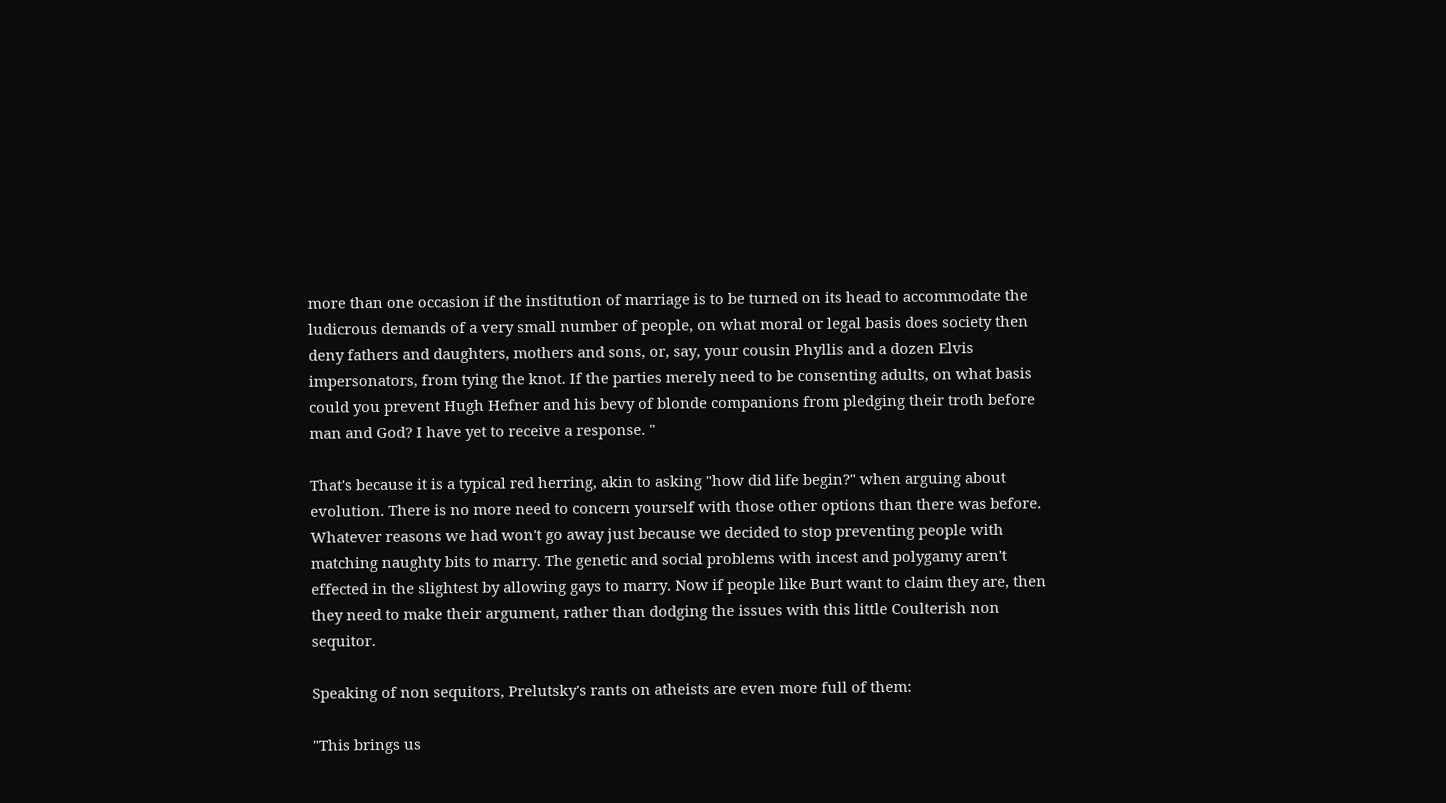more than one occasion if the institution of marriage is to be turned on its head to accommodate the ludicrous demands of a very small number of people, on what moral or legal basis does society then deny fathers and daughters, mothers and sons, or, say, your cousin Phyllis and a dozen Elvis impersonators, from tying the knot. If the parties merely need to be consenting adults, on what basis could you prevent Hugh Hefner and his bevy of blonde companions from pledging their troth before man and God? I have yet to receive a response. "

That's because it is a typical red herring, akin to asking "how did life begin?" when arguing about evolution. There is no more need to concern yourself with those other options than there was before. Whatever reasons we had won't go away just because we decided to stop preventing people with matching naughty bits to marry. The genetic and social problems with incest and polygamy aren't effected in the slightest by allowing gays to marry. Now if people like Burt want to claim they are, then they need to make their argument, rather than dodging the issues with this little Coulterish non sequitor.

Speaking of non sequitors, Prelutsky's rants on atheists are even more full of them:

"This brings us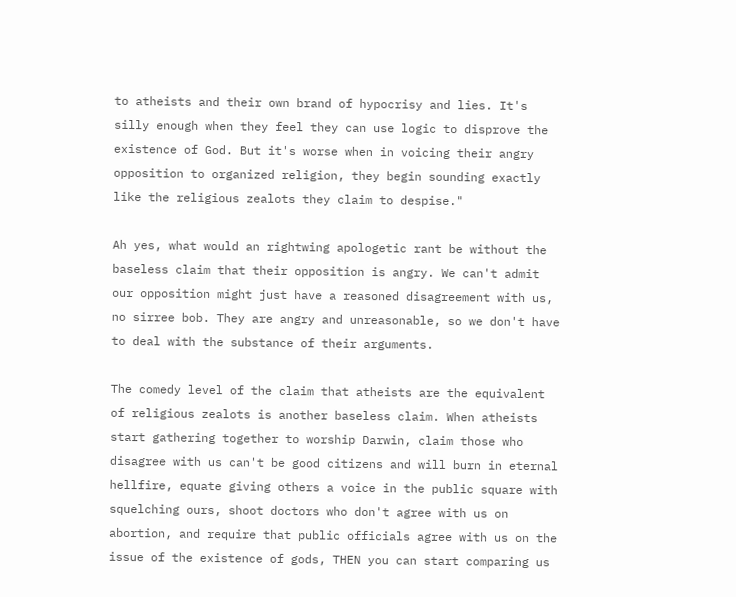to atheists and their own brand of hypocrisy and lies. It's silly enough when they feel they can use logic to disprove the existence of God. But it's worse when in voicing their angry opposition to organized religion, they begin sounding exactly like the religious zealots they claim to despise."

Ah yes, what would an rightwing apologetic rant be without the baseless claim that their opposition is angry. We can't admit our opposition might just have a reasoned disagreement with us, no sirree bob. They are angry and unreasonable, so we don't have to deal with the substance of their arguments.

The comedy level of the claim that atheists are the equivalent of religious zealots is another baseless claim. When atheists start gathering together to worship Darwin, claim those who disagree with us can't be good citizens and will burn in eternal hellfire, equate giving others a voice in the public square with squelching ours, shoot doctors who don't agree with us on abortion, and require that public officials agree with us on the issue of the existence of gods, THEN you can start comparing us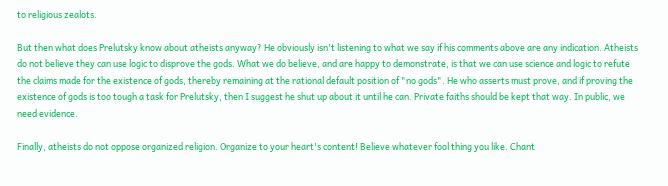to religious zealots.

But then what does Prelutsky know about atheists anyway? He obviously isn't listening to what we say if his comments above are any indication. Atheists do not believe they can use logic to disprove the gods. What we do believe, and are happy to demonstrate, is that we can use science and logic to refute the claims made for the existence of gods, thereby remaining at the rational default position of "no gods". He who asserts must prove, and if proving the existence of gods is too tough a task for Prelutsky, then I suggest he shut up about it until he can. Private faiths should be kept that way. In public, we need evidence.

Finally, atheists do not oppose organized religion. Organize to your heart's content! Believe whatever fool thing you like. Chant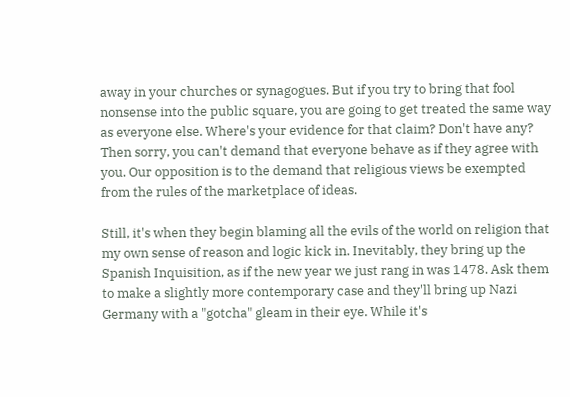away in your churches or synagogues. But if you try to bring that fool nonsense into the public square, you are going to get treated the same way as everyone else. Where's your evidence for that claim? Don't have any? Then sorry, you can't demand that everyone behave as if they agree with you. Our opposition is to the demand that religious views be exempted from the rules of the marketplace of ideas.

Still, it's when they begin blaming all the evils of the world on religion that my own sense of reason and logic kick in. Inevitably, they bring up the Spanish Inquisition, as if the new year we just rang in was 1478. Ask them to make a slightly more contemporary case and they'll bring up Nazi Germany with a "gotcha" gleam in their eye. While it's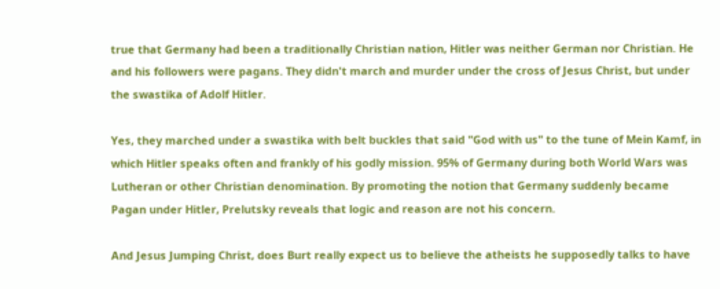true that Germany had been a traditionally Christian nation, Hitler was neither German nor Christian. He and his followers were pagans. They didn't march and murder under the cross of Jesus Christ, but under the swastika of Adolf Hitler.

Yes, they marched under a swastika with belt buckles that said "God with us" to the tune of Mein Kamf, in which Hitler speaks often and frankly of his godly mission. 95% of Germany during both World Wars was Lutheran or other Christian denomination. By promoting the notion that Germany suddenly became Pagan under Hitler, Prelutsky reveals that logic and reason are not his concern.

And Jesus Jumping Christ, does Burt really expect us to believe the atheists he supposedly talks to have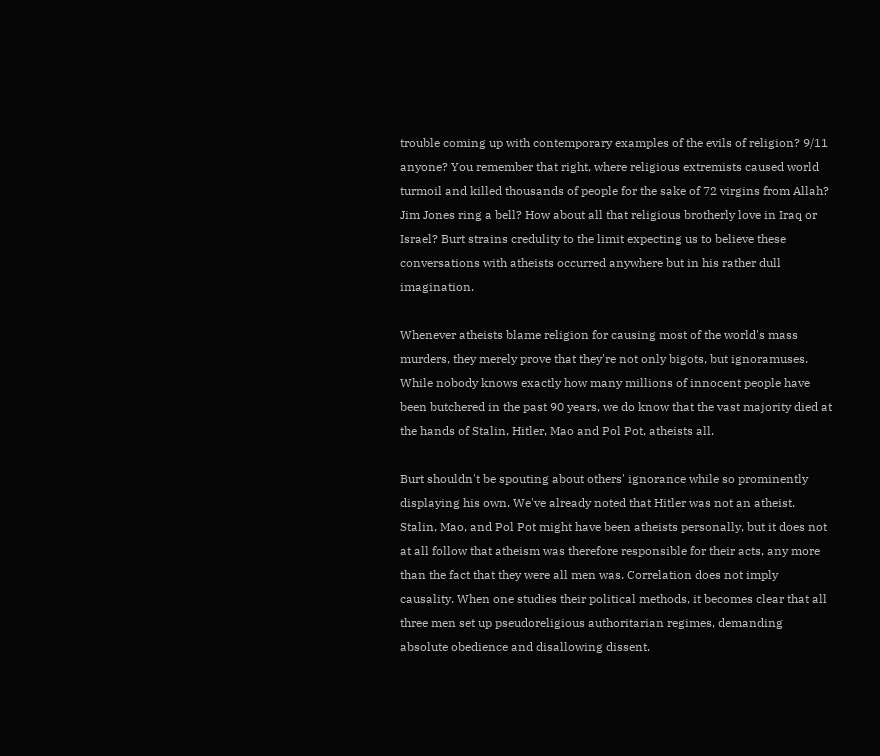trouble coming up with contemporary examples of the evils of religion? 9/11 anyone? You remember that right, where religious extremists caused world turmoil and killed thousands of people for the sake of 72 virgins from Allah? Jim Jones ring a bell? How about all that religious brotherly love in Iraq or Israel? Burt strains credulity to the limit expecting us to believe these conversations with atheists occurred anywhere but in his rather dull imagination.

Whenever atheists blame religion for causing most of the world's mass murders, they merely prove that they're not only bigots, but ignoramuses. While nobody knows exactly how many millions of innocent people have been butchered in the past 90 years, we do know that the vast majority died at the hands of Stalin, Hitler, Mao and Pol Pot, atheists all.

Burt shouldn't be spouting about others' ignorance while so prominently displaying his own. We've already noted that Hitler was not an atheist. Stalin, Mao, and Pol Pot might have been atheists personally, but it does not at all follow that atheism was therefore responsible for their acts, any more than the fact that they were all men was. Correlation does not imply causality. When one studies their political methods, it becomes clear that all three men set up pseudoreligious authoritarian regimes, demanding absolute obedience and disallowing dissent.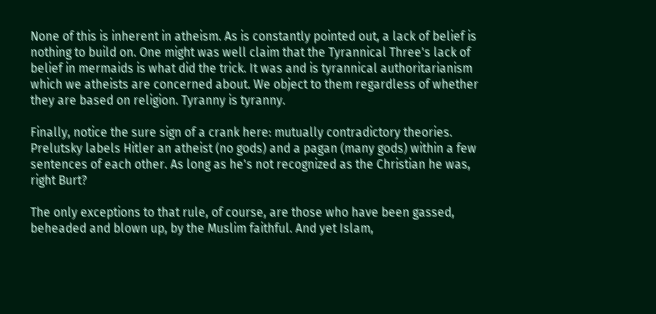None of this is inherent in atheism. As is constantly pointed out, a lack of belief is nothing to build on. One might was well claim that the Tyrannical Three's lack of belief in mermaids is what did the trick. It was and is tyrannical authoritarianism which we atheists are concerned about. We object to them regardless of whether they are based on religion. Tyranny is tyranny.

Finally, notice the sure sign of a crank here: mutually contradictory theories. Prelutsky labels Hitler an atheist (no gods) and a pagan (many gods) within a few sentences of each other. As long as he's not recognized as the Christian he was, right Burt?

The only exceptions to that rule, of course, are those who have been gassed, beheaded and blown up, by the Muslim faithful. And yet Islam,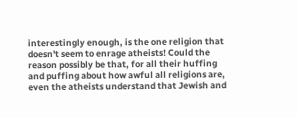interestingly enough, is the one religion that doesn't seem to enrage atheists! Could the reason possibly be that, for all their huffing and puffing about how awful all religions are, even the atheists understand that Jewish and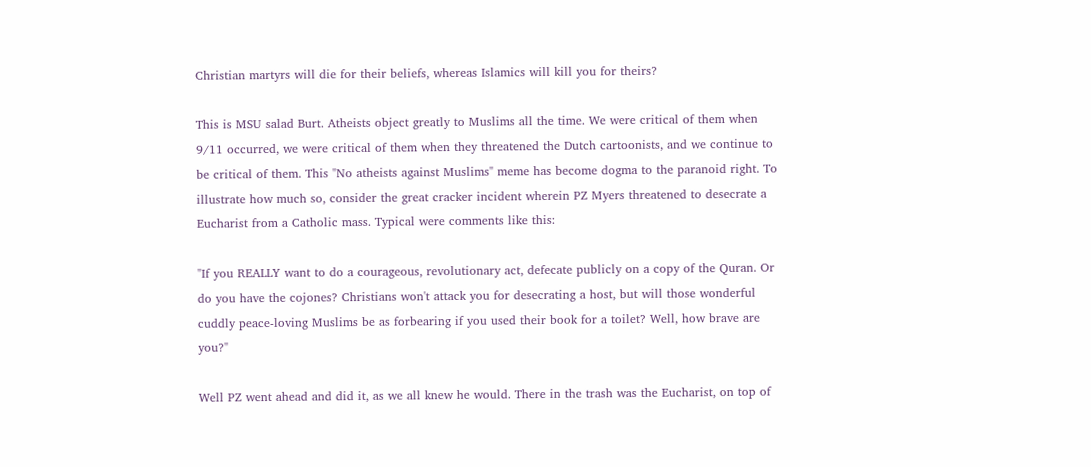Christian martyrs will die for their beliefs, whereas Islamics will kill you for theirs?

This is MSU salad Burt. Atheists object greatly to Muslims all the time. We were critical of them when 9/11 occurred, we were critical of them when they threatened the Dutch cartoonists, and we continue to be critical of them. This "No atheists against Muslims" meme has become dogma to the paranoid right. To illustrate how much so, consider the great cracker incident wherein PZ Myers threatened to desecrate a Eucharist from a Catholic mass. Typical were comments like this:

"If you REALLY want to do a courageous, revolutionary act, defecate publicly on a copy of the Quran. Or do you have the cojones? Christians won't attack you for desecrating a host, but will those wonderful cuddly peace-loving Muslims be as forbearing if you used their book for a toilet? Well, how brave are you?"

Well PZ went ahead and did it, as we all knew he would. There in the trash was the Eucharist, on top of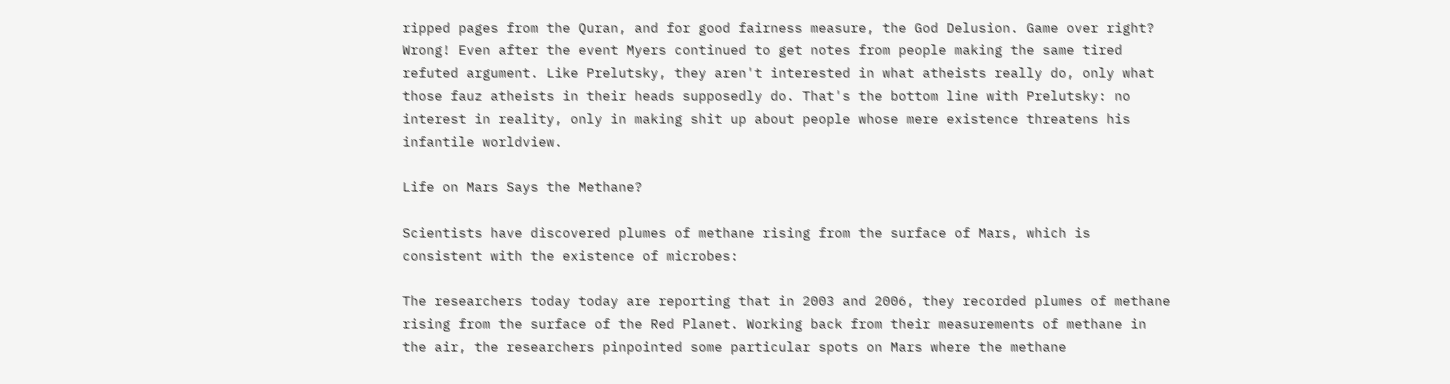ripped pages from the Quran, and for good fairness measure, the God Delusion. Game over right? Wrong! Even after the event Myers continued to get notes from people making the same tired refuted argument. Like Prelutsky, they aren't interested in what atheists really do, only what those fauz atheists in their heads supposedly do. That's the bottom line with Prelutsky: no interest in reality, only in making shit up about people whose mere existence threatens his infantile worldview.

Life on Mars Says the Methane?

Scientists have discovered plumes of methane rising from the surface of Mars, which is consistent with the existence of microbes:

The researchers today today are reporting that in 2003 and 2006, they recorded plumes of methane rising from the surface of the Red Planet. Working back from their measurements of methane in the air, the researchers pinpointed some particular spots on Mars where the methane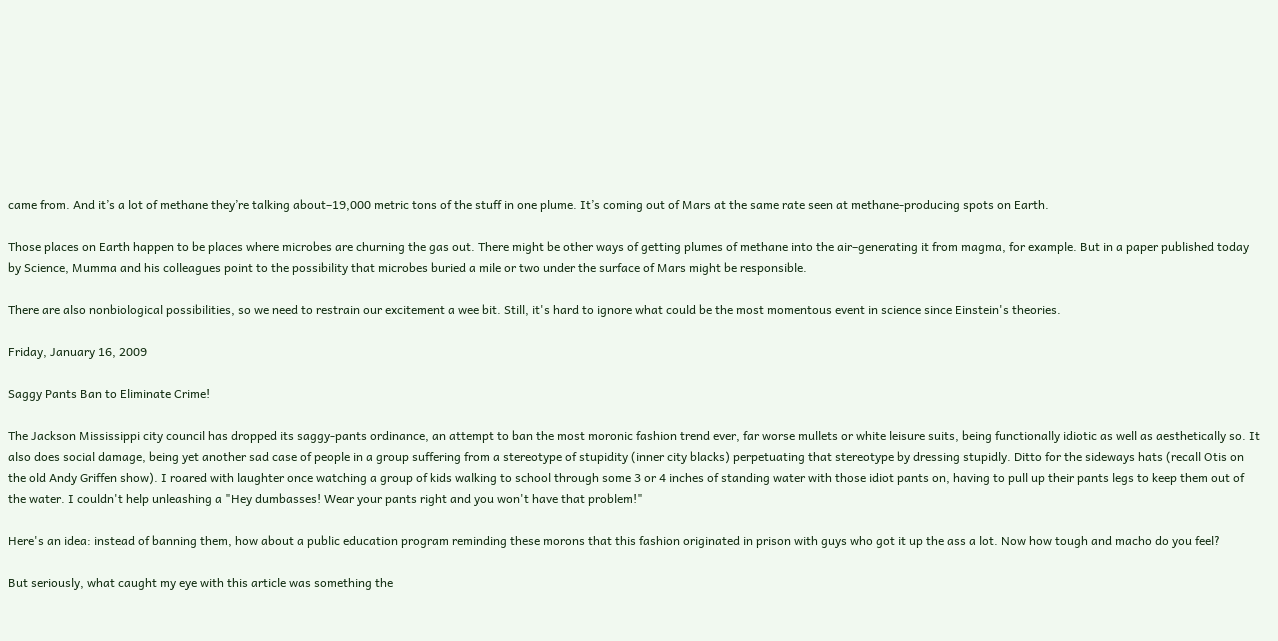came from. And it’s a lot of methane they’re talking about–19,000 metric tons of the stuff in one plume. It’s coming out of Mars at the same rate seen at methane-producing spots on Earth.

Those places on Earth happen to be places where microbes are churning the gas out. There might be other ways of getting plumes of methane into the air–generating it from magma, for example. But in a paper published today by Science, Mumma and his colleagues point to the possibility that microbes buried a mile or two under the surface of Mars might be responsible.

There are also nonbiological possibilities, so we need to restrain our excitement a wee bit. Still, it's hard to ignore what could be the most momentous event in science since Einstein's theories.

Friday, January 16, 2009

Saggy Pants Ban to Eliminate Crime!

The Jackson Mississippi city council has dropped its saggy-pants ordinance, an attempt to ban the most moronic fashion trend ever, far worse mullets or white leisure suits, being functionally idiotic as well as aesthetically so. It also does social damage, being yet another sad case of people in a group suffering from a stereotype of stupidity (inner city blacks) perpetuating that stereotype by dressing stupidly. Ditto for the sideways hats (recall Otis on the old Andy Griffen show). I roared with laughter once watching a group of kids walking to school through some 3 or 4 inches of standing water with those idiot pants on, having to pull up their pants legs to keep them out of the water. I couldn't help unleashing a "Hey dumbasses! Wear your pants right and you won't have that problem!"

Here's an idea: instead of banning them, how about a public education program reminding these morons that this fashion originated in prison with guys who got it up the ass a lot. Now how tough and macho do you feel?

But seriously, what caught my eye with this article was something the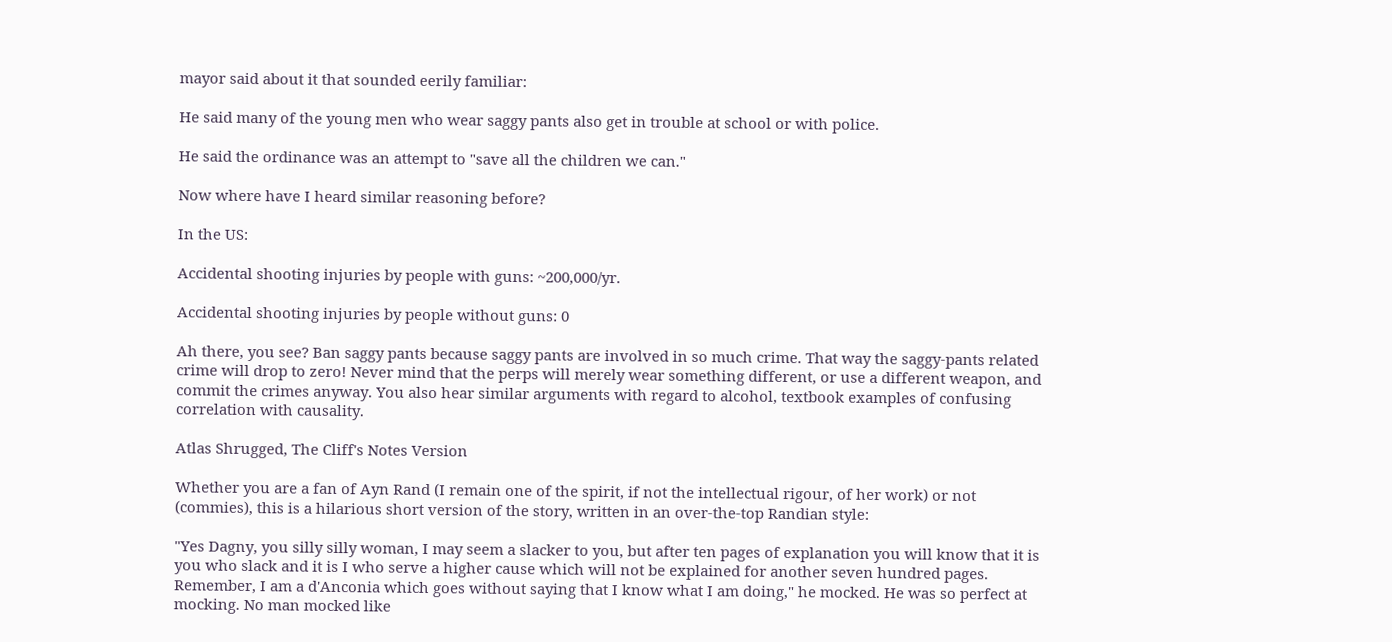mayor said about it that sounded eerily familiar:

He said many of the young men who wear saggy pants also get in trouble at school or with police.

He said the ordinance was an attempt to "save all the children we can."

Now where have I heard similar reasoning before?

In the US:

Accidental shooting injuries by people with guns: ~200,000/yr.

Accidental shooting injuries by people without guns: 0

Ah there, you see? Ban saggy pants because saggy pants are involved in so much crime. That way the saggy-pants related crime will drop to zero! Never mind that the perps will merely wear something different, or use a different weapon, and commit the crimes anyway. You also hear similar arguments with regard to alcohol, textbook examples of confusing correlation with causality.

Atlas Shrugged, The Cliff's Notes Version

Whether you are a fan of Ayn Rand (I remain one of the spirit, if not the intellectual rigour, of her work) or not (commies), this is a hilarious short version of the story, written in an over-the-top Randian style:

"Yes Dagny, you silly silly woman, I may seem a slacker to you, but after ten pages of explanation you will know that it is you who slack and it is I who serve a higher cause which will not be explained for another seven hundred pages. Remember, I am a d'Anconia which goes without saying that I know what I am doing," he mocked. He was so perfect at mocking. No man mocked like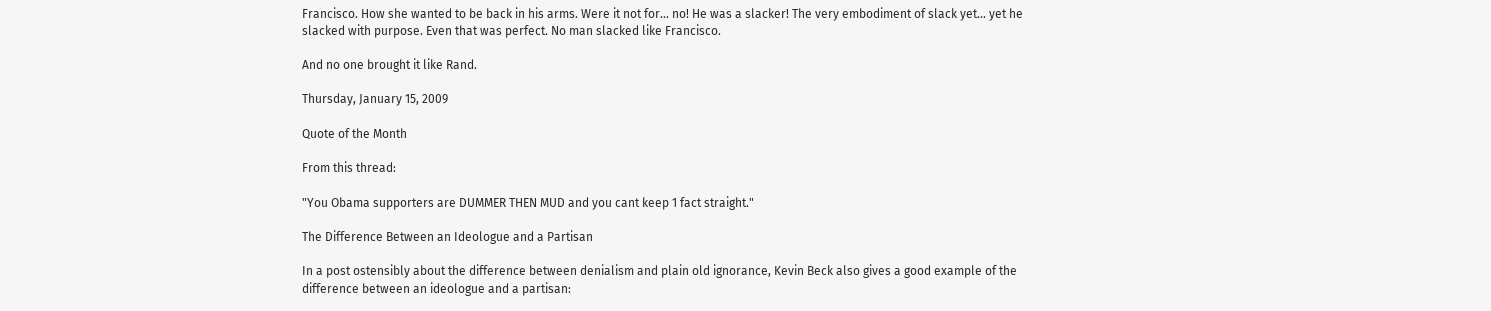Francisco. How she wanted to be back in his arms. Were it not for... no! He was a slacker! The very embodiment of slack yet... yet he slacked with purpose. Even that was perfect. No man slacked like Francisco.

And no one brought it like Rand.

Thursday, January 15, 2009

Quote of the Month

From this thread:

"You Obama supporters are DUMMER THEN MUD and you cant keep 1 fact straight."

The Difference Between an Ideologue and a Partisan

In a post ostensibly about the difference between denialism and plain old ignorance, Kevin Beck also gives a good example of the difference between an ideologue and a partisan: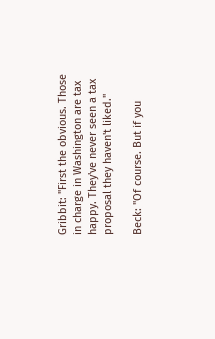Gribbit: "First the obvious. Those in charge in Washington are tax happy. They've never seen a tax proposal they haven't liked."

Beck: "Of course. But if you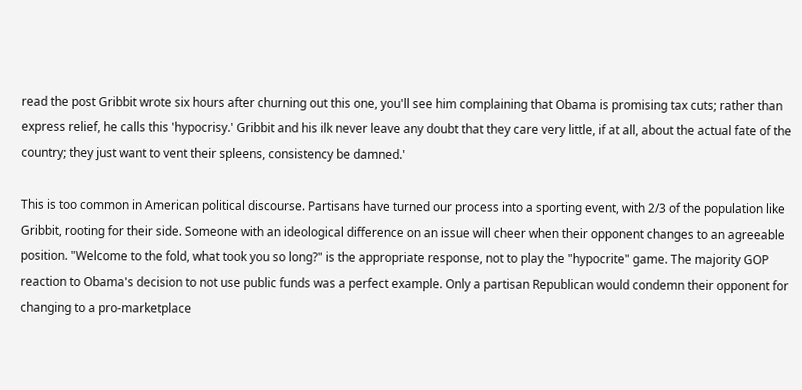read the post Gribbit wrote six hours after churning out this one, you'll see him complaining that Obama is promising tax cuts; rather than express relief, he calls this 'hypocrisy.' Gribbit and his ilk never leave any doubt that they care very little, if at all, about the actual fate of the country; they just want to vent their spleens, consistency be damned.'

This is too common in American political discourse. Partisans have turned our process into a sporting event, with 2/3 of the population like Gribbit, rooting for their side. Someone with an ideological difference on an issue will cheer when their opponent changes to an agreeable position. "Welcome to the fold, what took you so long?" is the appropriate response, not to play the "hypocrite" game. The majority GOP reaction to Obama's decision to not use public funds was a perfect example. Only a partisan Republican would condemn their opponent for changing to a pro-marketplace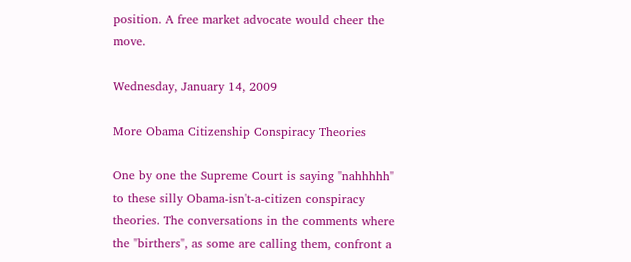position. A free market advocate would cheer the move.

Wednesday, January 14, 2009

More Obama Citizenship Conspiracy Theories

One by one the Supreme Court is saying "nahhhhh" to these silly Obama-isn't-a-citizen conspiracy theories. The conversations in the comments where the "birthers", as some are calling them, confront a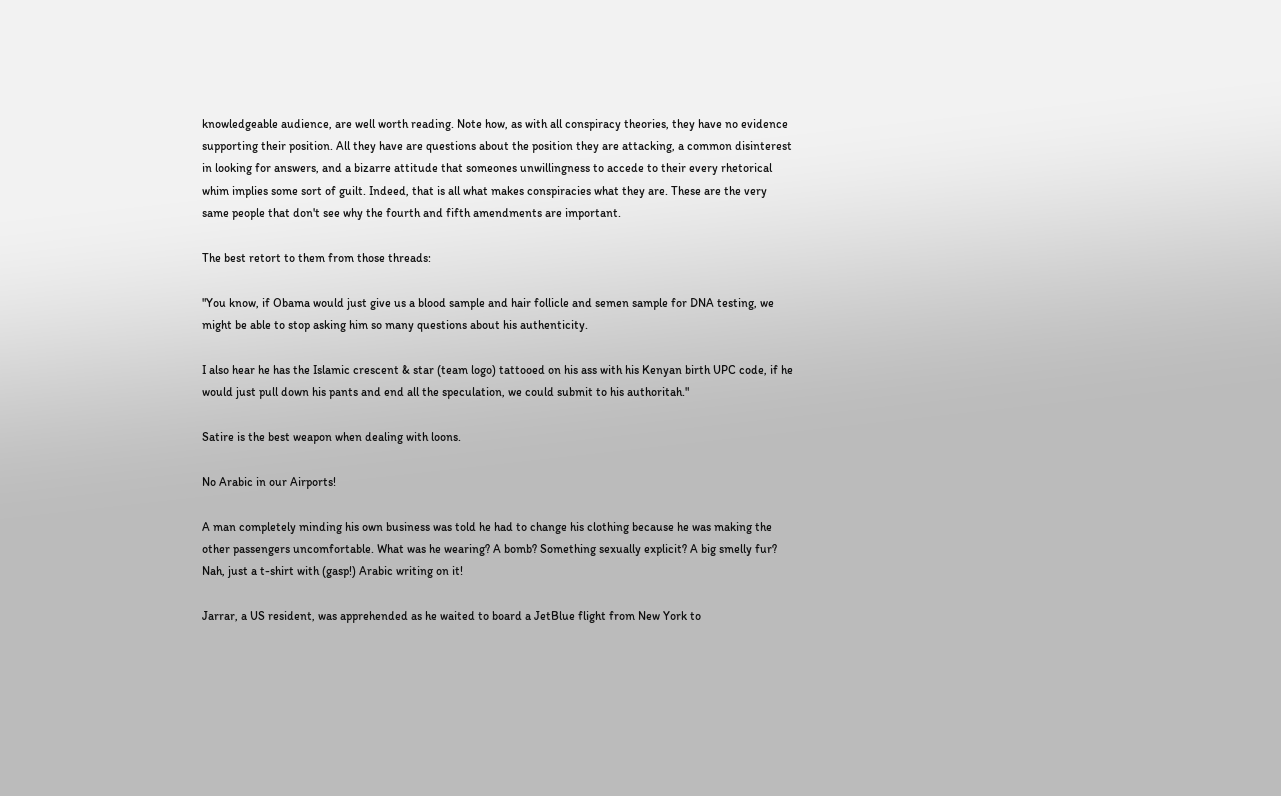knowledgeable audience, are well worth reading. Note how, as with all conspiracy theories, they have no evidence supporting their position. All they have are questions about the position they are attacking, a common disinterest in looking for answers, and a bizarre attitude that someones unwillingness to accede to their every rhetorical whim implies some sort of guilt. Indeed, that is all what makes conspiracies what they are. These are the very same people that don't see why the fourth and fifth amendments are important.

The best retort to them from those threads:

"You know, if Obama would just give us a blood sample and hair follicle and semen sample for DNA testing, we might be able to stop asking him so many questions about his authenticity.

I also hear he has the Islamic crescent & star (team logo) tattooed on his ass with his Kenyan birth UPC code, if he would just pull down his pants and end all the speculation, we could submit to his authoritah."

Satire is the best weapon when dealing with loons.

No Arabic in our Airports!

A man completely minding his own business was told he had to change his clothing because he was making the other passengers uncomfortable. What was he wearing? A bomb? Something sexually explicit? A big smelly fur? Nah, just a t-shirt with (gasp!) Arabic writing on it!

Jarrar, a US resident, was apprehended as he waited to board a JetBlue flight from New York to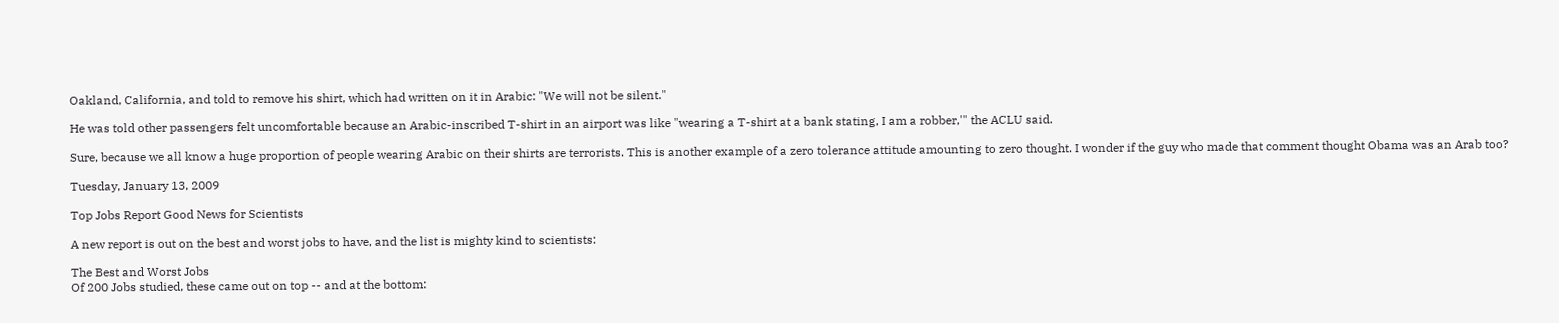Oakland, California, and told to remove his shirt, which had written on it in Arabic: "We will not be silent."

He was told other passengers felt uncomfortable because an Arabic-inscribed T-shirt in an airport was like "wearing a T-shirt at a bank stating, I am a robber,'" the ACLU said.

Sure, because we all know a huge proportion of people wearing Arabic on their shirts are terrorists. This is another example of a zero tolerance attitude amounting to zero thought. I wonder if the guy who made that comment thought Obama was an Arab too?

Tuesday, January 13, 2009

Top Jobs Report Good News for Scientists

A new report is out on the best and worst jobs to have, and the list is mighty kind to scientists:

The Best and Worst Jobs
Of 200 Jobs studied, these came out on top -- and at the bottom: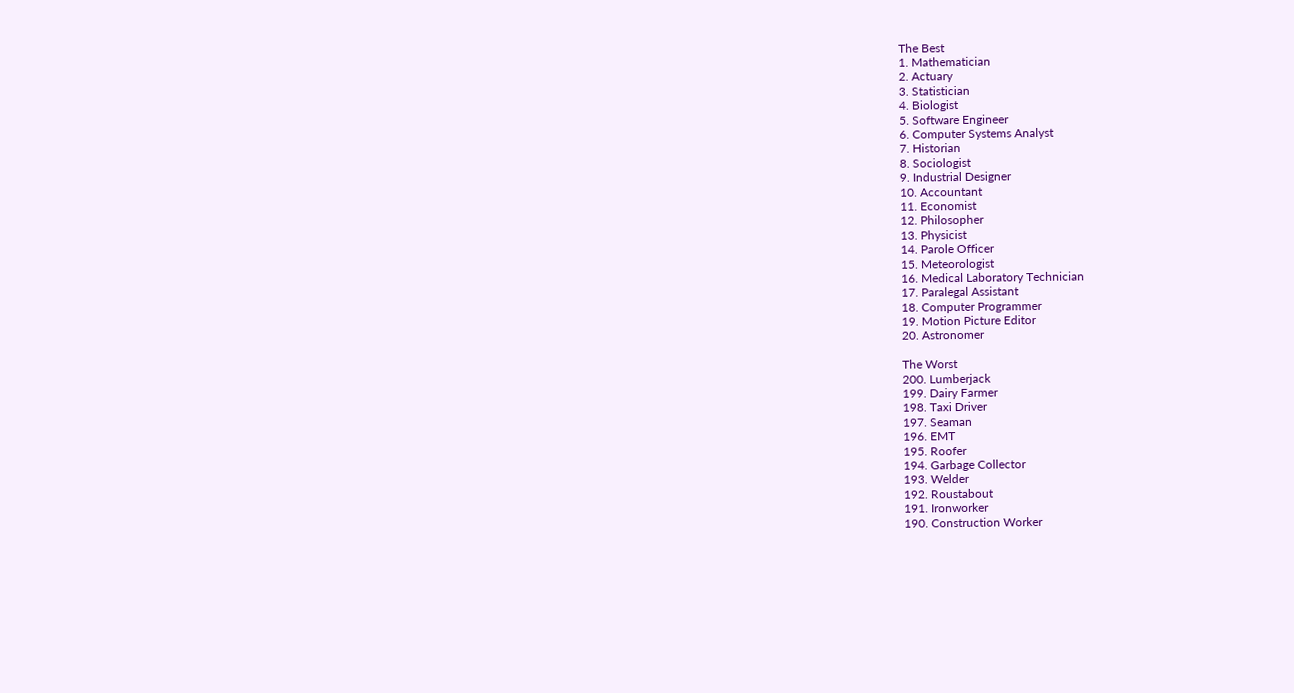The Best
1. Mathematician
2. Actuary
3. Statistician
4. Biologist
5. Software Engineer
6. Computer Systems Analyst
7. Historian
8. Sociologist
9. Industrial Designer
10. Accountant
11. Economist
12. Philosopher
13. Physicist
14. Parole Officer
15. Meteorologist
16. Medical Laboratory Technician
17. Paralegal Assistant
18. Computer Programmer
19. Motion Picture Editor
20. Astronomer

The Worst
200. Lumberjack
199. Dairy Farmer
198. Taxi Driver
197. Seaman
196. EMT
195. Roofer
194. Garbage Collector
193. Welder
192. Roustabout
191. Ironworker
190. Construction Worker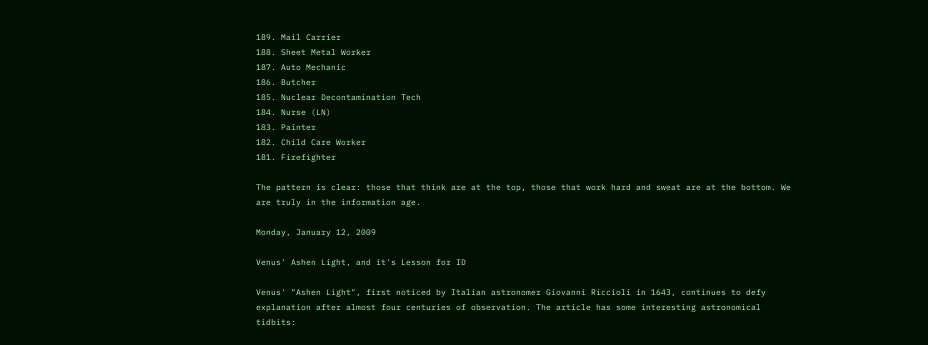189. Mail Carrier
188. Sheet Metal Worker
187. Auto Mechanic
186. Butcher
185. Nuclear Decontamination Tech
184. Nurse (LN)
183. Painter
182. Child Care Worker
181. Firefighter

The pattern is clear: those that think are at the top, those that work hard and sweat are at the bottom. We are truly in the information age.

Monday, January 12, 2009

Venus' Ashen Light, and it's Lesson for ID

Venus' "Ashen Light", first noticed by Italian astronomer Giovanni Riccioli in 1643, continues to defy explanation after almost four centuries of observation. The article has some interesting astronomical tidbits: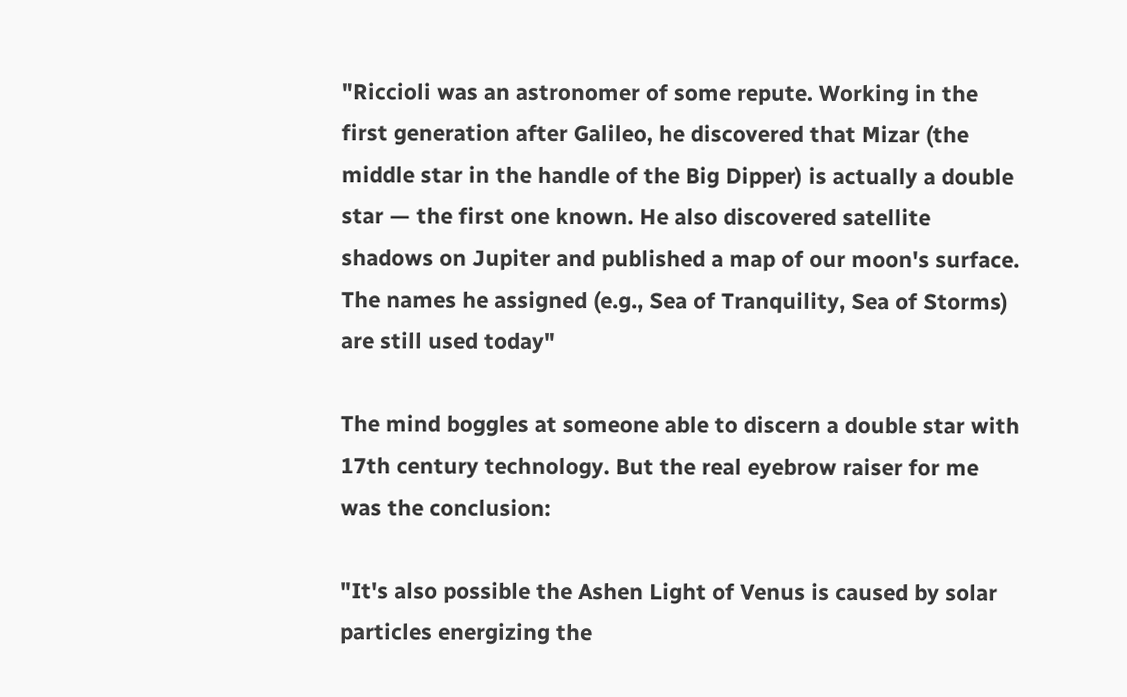"Riccioli was an astronomer of some repute. Working in the first generation after Galileo, he discovered that Mizar (the middle star in the handle of the Big Dipper) is actually a double star — the first one known. He also discovered satellite shadows on Jupiter and published a map of our moon's surface. The names he assigned (e.g., Sea of Tranquility, Sea of Storms) are still used today"

The mind boggles at someone able to discern a double star with 17th century technology. But the real eyebrow raiser for me was the conclusion:

"It's also possible the Ashen Light of Venus is caused by solar particles energizing the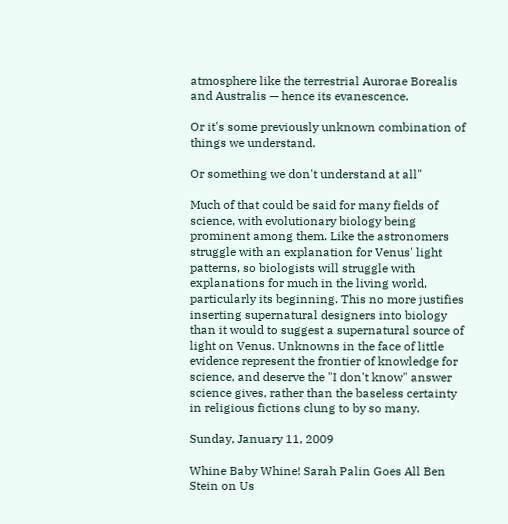atmosphere like the terrestrial Aurorae Borealis and Australis — hence its evanescence.

Or it's some previously unknown combination of things we understand.

Or something we don't understand at all"

Much of that could be said for many fields of science, with evolutionary biology being prominent among them. Like the astronomers struggle with an explanation for Venus' light patterns, so biologists will struggle with explanations for much in the living world, particularly its beginning. This no more justifies inserting supernatural designers into biology than it would to suggest a supernatural source of light on Venus. Unknowns in the face of little evidence represent the frontier of knowledge for science, and deserve the "I don't know" answer science gives, rather than the baseless certainty in religious fictions clung to by so many.

Sunday, January 11, 2009

Whine Baby Whine! Sarah Palin Goes All Ben Stein on Us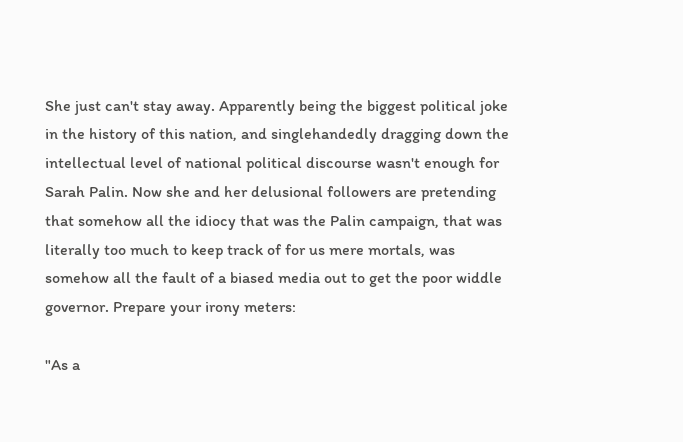She just can't stay away. Apparently being the biggest political joke in the history of this nation, and singlehandedly dragging down the intellectual level of national political discourse wasn't enough for Sarah Palin. Now she and her delusional followers are pretending that somehow all the idiocy that was the Palin campaign, that was literally too much to keep track of for us mere mortals, was somehow all the fault of a biased media out to get the poor widdle governor. Prepare your irony meters:

"As a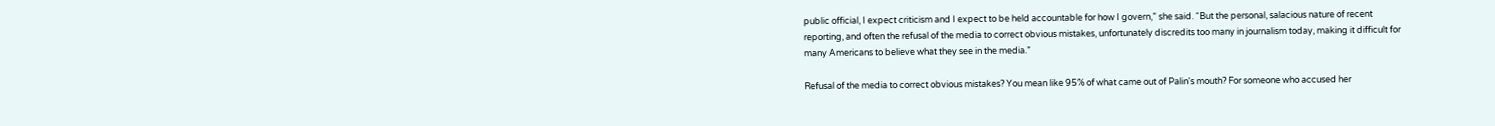public official, I expect criticism and I expect to be held accountable for how I govern,” she said. “But the personal, salacious nature of recent reporting, and often the refusal of the media to correct obvious mistakes, unfortunately discredits too many in journalism today, making it difficult for many Americans to believe what they see in the media.”

Refusal of the media to correct obvious mistakes? You mean like 95% of what came out of Palin's mouth? For someone who accused her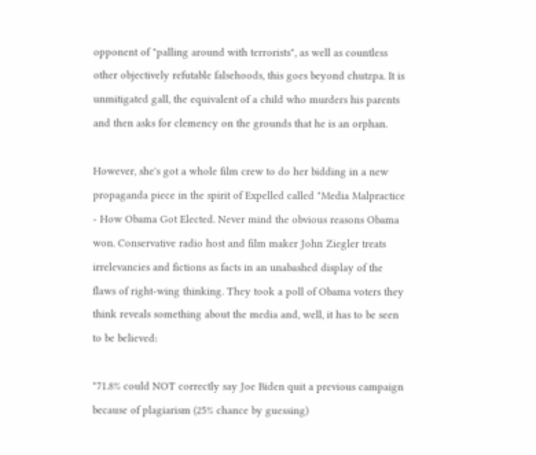opponent of "palling around with terrorists", as well as countless other objectively refutable falsehoods, this goes beyond chutzpa. It is unmitigated gall, the equivalent of a child who murders his parents and then asks for clemency on the grounds that he is an orphan.

However, she's got a whole film crew to do her bidding in a new propaganda piece in the spirit of Expelled called "Media Malpractice - How Obama Got Elected. Never mind the obvious reasons Obama won. Conservative radio host and film maker John Ziegler treats irrelevancies and fictions as facts in an unabashed display of the flaws of right-wing thinking. They took a poll of Obama voters they think reveals something about the media and, well, it has to be seen to be believed:

"71.8% could NOT correctly say Joe Biden quit a previous campaign because of plagiarism (25% chance by guessing)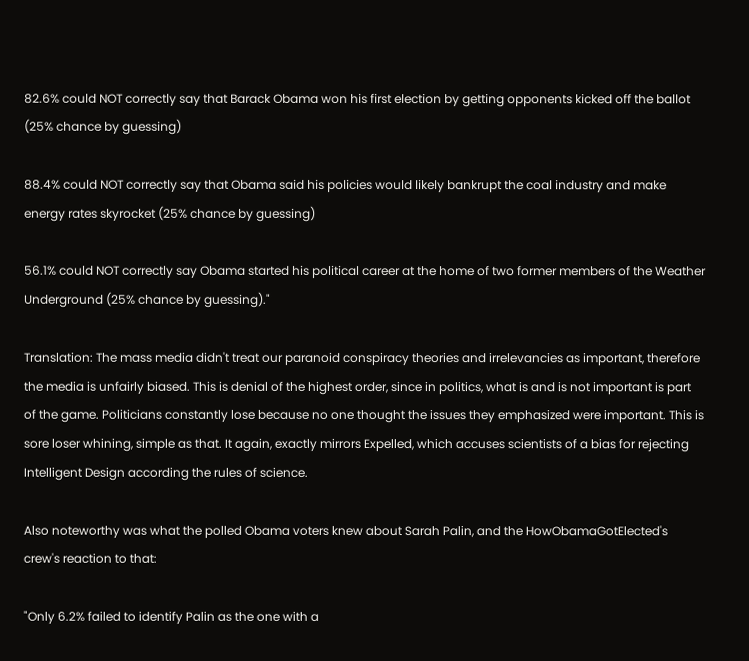82.6% could NOT correctly say that Barack Obama won his first election by getting opponents kicked off the ballot (25% chance by guessing)

88.4% could NOT correctly say that Obama said his policies would likely bankrupt the coal industry and make energy rates skyrocket (25% chance by guessing)

56.1% could NOT correctly say Obama started his political career at the home of two former members of the Weather Underground (25% chance by guessing)."

Translation: The mass media didn't treat our paranoid conspiracy theories and irrelevancies as important, therefore the media is unfairly biased. This is denial of the highest order, since in politics, what is and is not important is part of the game. Politicians constantly lose because no one thought the issues they emphasized were important. This is sore loser whining, simple as that. It again, exactly mirrors Expelled, which accuses scientists of a bias for rejecting Intelligent Design according the rules of science.

Also noteworthy was what the polled Obama voters knew about Sarah Palin, and the HowObamaGotElected's crew's reaction to that:

"Only 6.2% failed to identify Palin as the one with a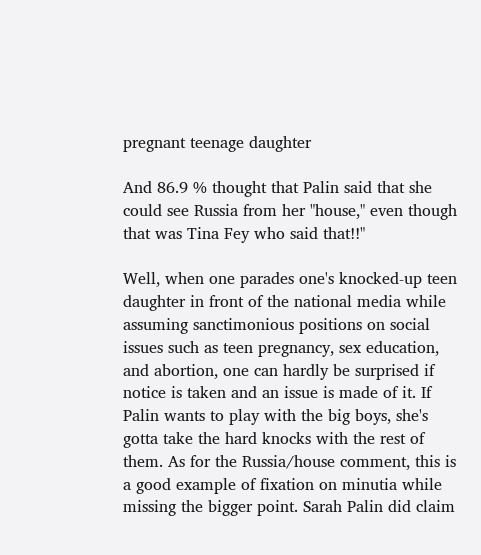pregnant teenage daughter

And 86.9 % thought that Palin said that she could see Russia from her "house," even though that was Tina Fey who said that!!"

Well, when one parades one's knocked-up teen daughter in front of the national media while assuming sanctimonious positions on social issues such as teen pregnancy, sex education, and abortion, one can hardly be surprised if notice is taken and an issue is made of it. If Palin wants to play with the big boys, she's gotta take the hard knocks with the rest of them. As for the Russia/house comment, this is a good example of fixation on minutia while missing the bigger point. Sarah Palin did claim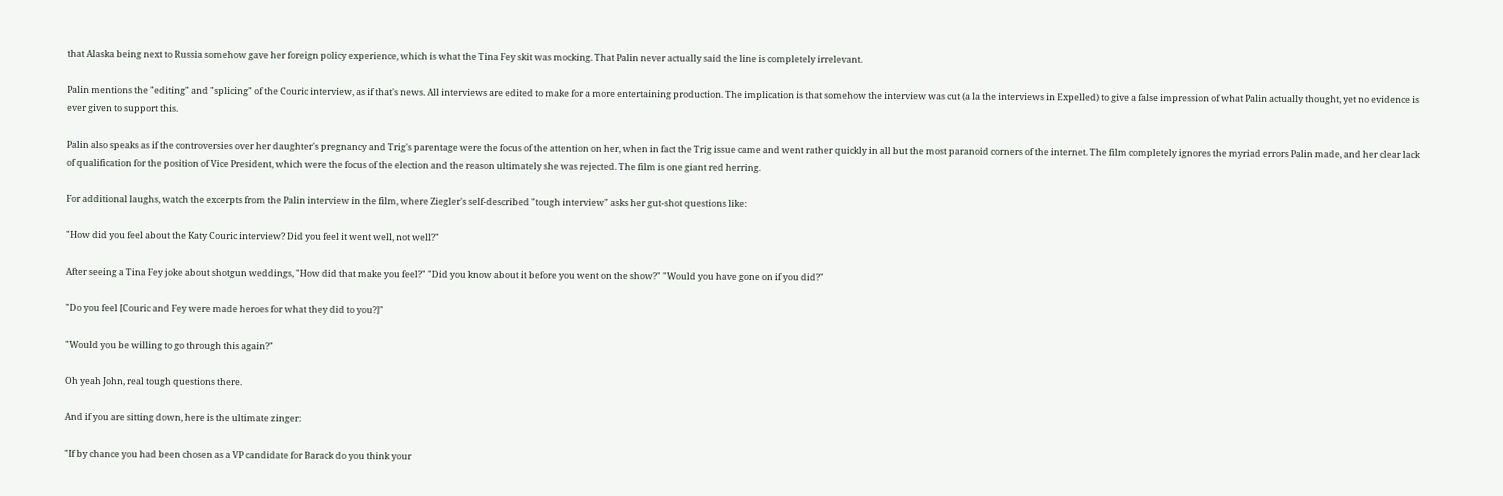that Alaska being next to Russia somehow gave her foreign policy experience, which is what the Tina Fey skit was mocking. That Palin never actually said the line is completely irrelevant.

Palin mentions the "editing" and "splicing" of the Couric interview, as if that's news. All interviews are edited to make for a more entertaining production. The implication is that somehow the interview was cut (a la the interviews in Expelled) to give a false impression of what Palin actually thought, yet no evidence is ever given to support this.

Palin also speaks as if the controversies over her daughter's pregnancy and Trig's parentage were the focus of the attention on her, when in fact the Trig issue came and went rather quickly in all but the most paranoid corners of the internet. The film completely ignores the myriad errors Palin made, and her clear lack of qualification for the position of Vice President, which were the focus of the election and the reason ultimately she was rejected. The film is one giant red herring.

For additional laughs, watch the excerpts from the Palin interview in the film, where Ziegler's self-described "tough interview" asks her gut-shot questions like:

"How did you feel about the Katy Couric interview? Did you feel it went well, not well?"

After seeing a Tina Fey joke about shotgun weddings, "How did that make you feel?" "Did you know about it before you went on the show?" "Would you have gone on if you did?"

"Do you feel [Couric and Fey were made heroes for what they did to you?]"

"Would you be willing to go through this again?"

Oh yeah John, real tough questions there.

And if you are sitting down, here is the ultimate zinger:

"If by chance you had been chosen as a VP candidate for Barack do you think your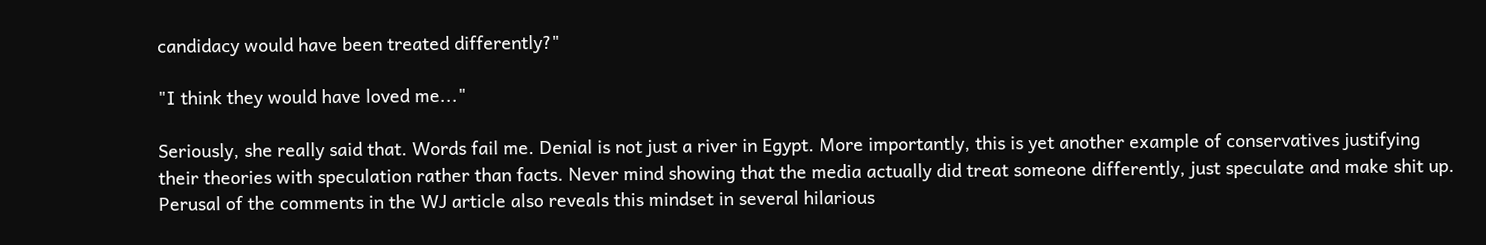candidacy would have been treated differently?"

"I think they would have loved me..."

Seriously, she really said that. Words fail me. Denial is not just a river in Egypt. More importantly, this is yet another example of conservatives justifying their theories with speculation rather than facts. Never mind showing that the media actually did treat someone differently, just speculate and make shit up. Perusal of the comments in the WJ article also reveals this mindset in several hilarious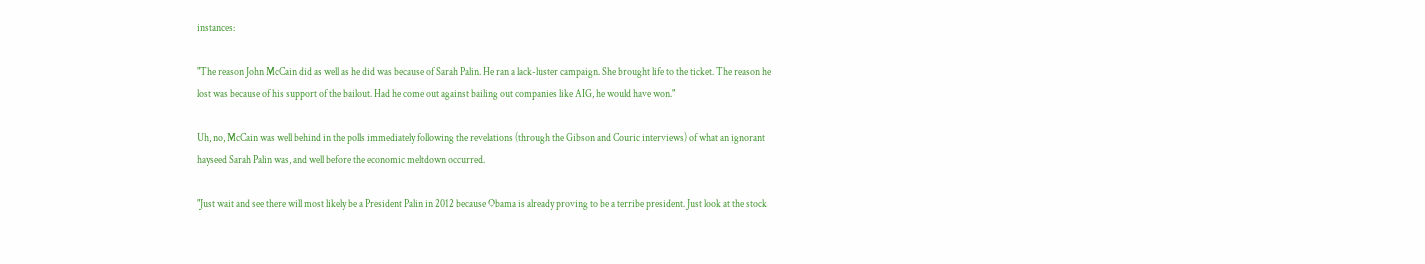instances:

"The reason John McCain did as well as he did was because of Sarah Palin. He ran a lack-luster campaign. She brought life to the ticket. The reason he lost was because of his support of the bailout. Had he come out against bailing out companies like AIG, he would have won."

Uh, no, McCain was well behind in the polls immediately following the revelations (through the Gibson and Couric interviews) of what an ignorant hayseed Sarah Palin was, and well before the economic meltdown occurred.

"Just wait and see there will most likely be a President Palin in 2012 because Obama is already proving to be a terribe president. Just look at the stock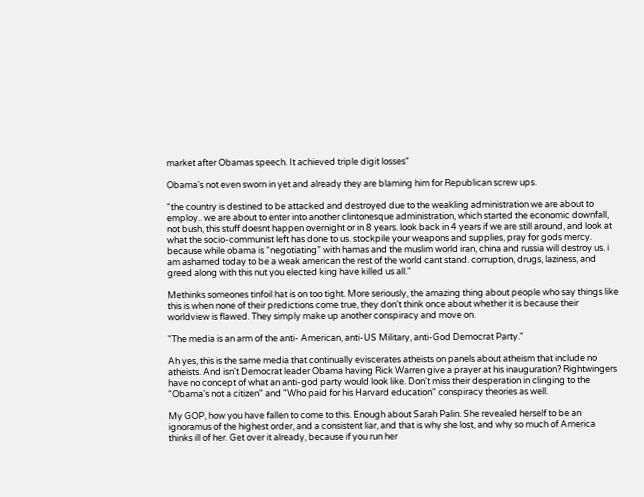market after Obamas speech. It achieved triple digit losses"

Obama's not even sworn in yet and already they are blaming him for Republican screw ups.

"the country is destined to be attacked and destroyed due to the weakling administration we are about to employ.. we are about to enter into another clintonesque administration, which started the economic downfall, not bush, this stuff doesnt happen overnight or in 8 years. look back in 4 years if we are still around, and look at what the socio-communist left has done to us. stockpile your weapons and supplies, pray for gods mercy. because while obama is “negotiating” with hamas and the muslim world iran, china and russia will destroy us. i am ashamed today to be a weak american the rest of the world cant stand. corruption, drugs, laziness, and greed along with this nut you elected king have killed us all."

Methinks someones tinfoil hat is on too tight. More seriously, the amazing thing about people who say things like this is when none of their predictions come true, they don't think once about whether it is because their worldview is flawed. They simply make up another conspiracy and move on.

"The media is an arm of the anti- American, anti-US Military, anti-God Democrat Party."

Ah yes, this is the same media that continually eviscerates atheists on panels about atheism that include no atheists. And isn't Democrat leader Obama having Rick Warren give a prayer at his inauguration? Rightwingers have no concept of what an anti-god party would look like. Don't miss their desperation in clinging to the "Obama's not a citizen" and "Who paid for his Harvard education" conspiracy theories as well.

My GOP, how you have fallen to come to this. Enough about Sarah Palin. She revealed herself to be an ignoramus of the highest order, and a consistent liar, and that is why she lost, and why so much of America thinks ill of her. Get over it already, because if you run her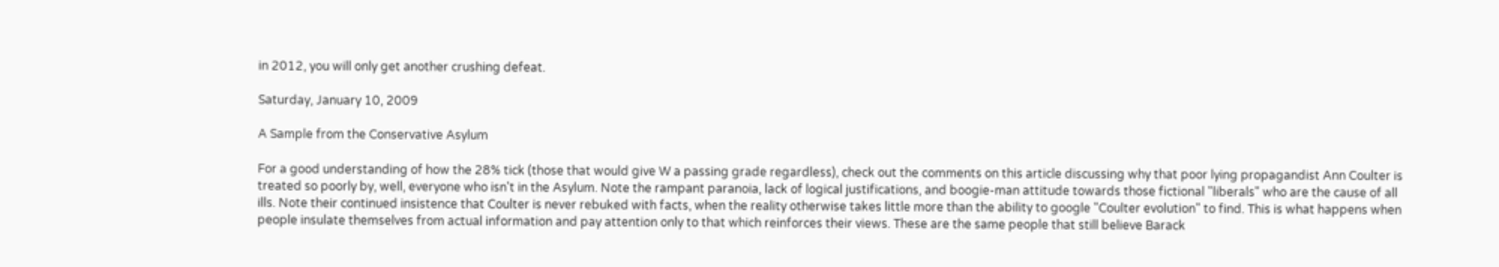in 2012, you will only get another crushing defeat.

Saturday, January 10, 2009

A Sample from the Conservative Asylum

For a good understanding of how the 28% tick (those that would give W a passing grade regardless), check out the comments on this article discussing why that poor lying propagandist Ann Coulter is treated so poorly by, well, everyone who isn't in the Asylum. Note the rampant paranoia, lack of logical justifications, and boogie-man attitude towards those fictional "liberals" who are the cause of all ills. Note their continued insistence that Coulter is never rebuked with facts, when the reality otherwise takes little more than the ability to google "Coulter evolution" to find. This is what happens when people insulate themselves from actual information and pay attention only to that which reinforces their views. These are the same people that still believe Barack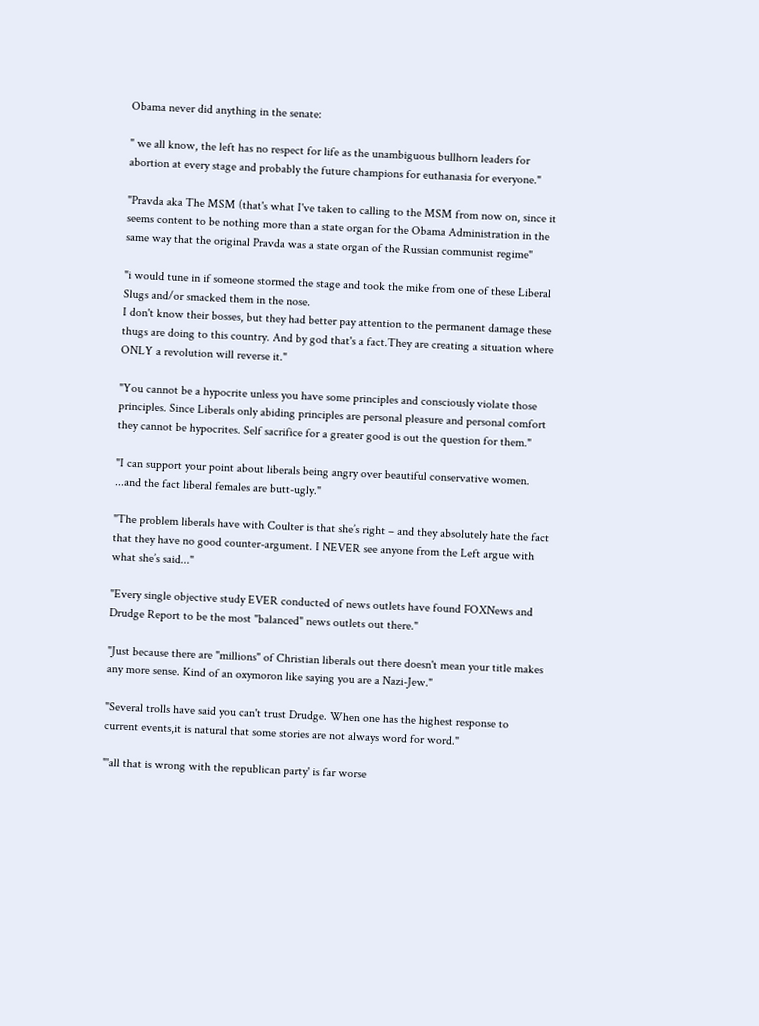Obama never did anything in the senate:

" we all know, the left has no respect for life as the unambiguous bullhorn leaders for abortion at every stage and probably the future champions for euthanasia for everyone."

"Pravda aka The MSM (that's what I've taken to calling to the MSM from now on, since it seems content to be nothing more than a state organ for the Obama Administration in the same way that the original Pravda was a state organ of the Russian communist regime"

"i would tune in if someone stormed the stage and took the mike from one of these Liberal Slugs and/or smacked them in the nose.
I don't know their bosses, but they had better pay attention to the permanent damage these thugs are doing to this country. And by god that's a fact.They are creating a situation where ONLY a revolution will reverse it."

"You cannot be a hypocrite unless you have some principles and consciously violate those principles. Since Liberals only abiding principles are personal pleasure and personal comfort they cannot be hypocrites. Self sacrifice for a greater good is out the question for them."

"I can support your point about liberals being angry over beautiful conservative women. ...and the fact liberal females are butt-ugly."

"The problem liberals have with Coulter is that she’s right – and they absolutely hate the fact that they have no good counter-argument. I NEVER see anyone from the Left argue with what she’s said..."

"Every single objective study EVER conducted of news outlets have found FOXNews and Drudge Report to be the most "balanced" news outlets out there."

"Just because there are "millions" of Christian liberals out there doesn't mean your title makes any more sense. Kind of an oxymoron like saying you are a Nazi-Jew."

"Several trolls have said you can't trust Drudge. When one has the highest response to current events,it is natural that some stories are not always word for word."

"'all that is wrong with the republican party' is far worse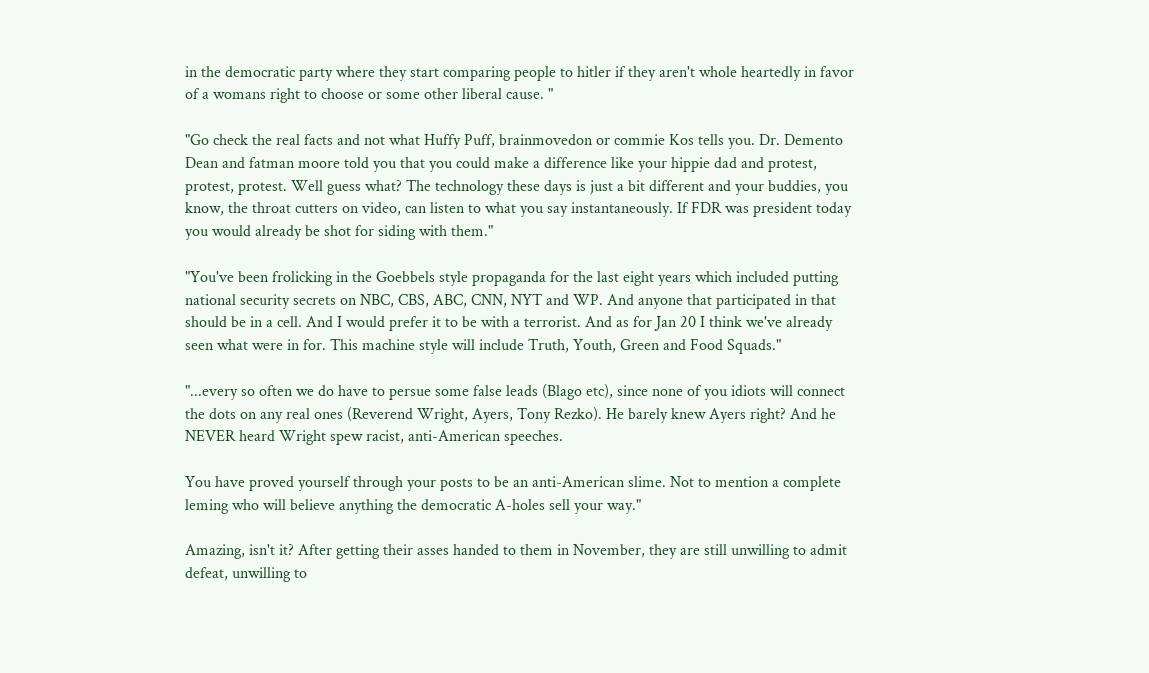in the democratic party where they start comparing people to hitler if they aren't whole heartedly in favor of a womans right to choose or some other liberal cause. "

"Go check the real facts and not what Huffy Puff, brainmovedon or commie Kos tells you. Dr. Demento Dean and fatman moore told you that you could make a difference like your hippie dad and protest, protest, protest. Well guess what? The technology these days is just a bit different and your buddies, you know, the throat cutters on video, can listen to what you say instantaneously. If FDR was president today you would already be shot for siding with them."

"You've been frolicking in the Goebbels style propaganda for the last eight years which included putting national security secrets on NBC, CBS, ABC, CNN, NYT and WP. And anyone that participated in that should be in a cell. And I would prefer it to be with a terrorist. And as for Jan 20 I think we've already seen what were in for. This machine style will include Truth, Youth, Green and Food Squads."

"...every so often we do have to persue some false leads (Blago etc), since none of you idiots will connect the dots on any real ones (Reverend Wright, Ayers, Tony Rezko). He barely knew Ayers right? And he NEVER heard Wright spew racist, anti-American speeches.

You have proved yourself through your posts to be an anti-American slime. Not to mention a complete leming who will believe anything the democratic A-holes sell your way."

Amazing, isn't it? After getting their asses handed to them in November, they are still unwilling to admit defeat, unwilling to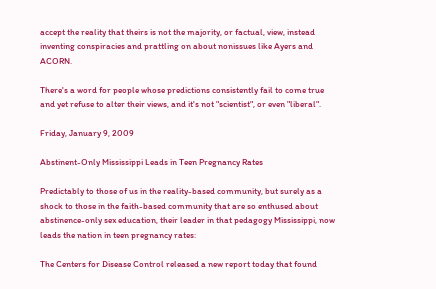accept the reality that theirs is not the majority, or factual, view, instead inventing conspiracies and prattling on about nonissues like Ayers and ACORN.

There's a word for people whose predictions consistently fail to come true and yet refuse to alter their views, and it's not "scientist", or even "liberal".

Friday, January 9, 2009

Abstinent-Only Mississippi Leads in Teen Pregnancy Rates

Predictably to those of us in the reality-based community, but surely as a shock to those in the faith-based community that are so enthused about abstinence-only sex education, their leader in that pedagogy Mississippi, now leads the nation in teen pregnancy rates:

The Centers for Disease Control released a new report today that found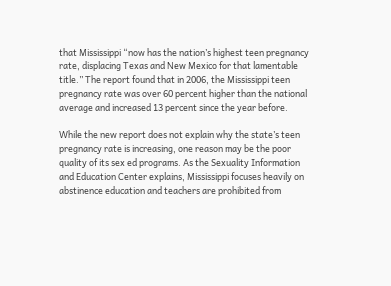that Mississippi “now has the nation’s highest teen pregnancy rate, displacing Texas and New Mexico for that lamentable title.” The report found that in 2006, the Mississippi teen pregnancy rate was over 60 percent higher than the national average and increased 13 percent since the year before.

While the new report does not explain why the state’s teen pregnancy rate is increasing, one reason may be the poor quality of its sex ed programs. As the Sexuality Information and Education Center explains, Mississippi focuses heavily on abstinence education and teachers are prohibited from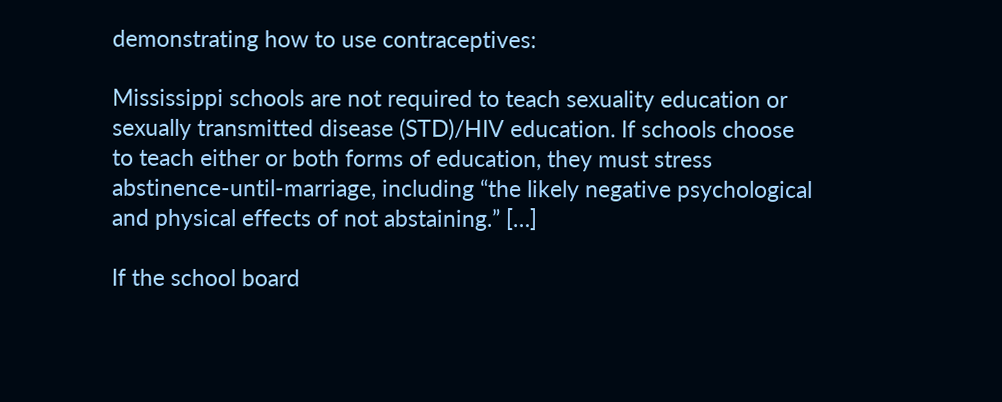demonstrating how to use contraceptives:

Mississippi schools are not required to teach sexuality education or sexually transmitted disease (STD)/HIV education. If schools choose to teach either or both forms of education, they must stress abstinence-until-marriage, including “the likely negative psychological and physical effects of not abstaining.” […]

If the school board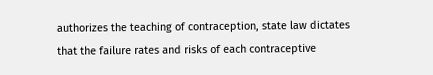authorizes the teaching of contraception, state law dictates that the failure rates and risks of each contraceptive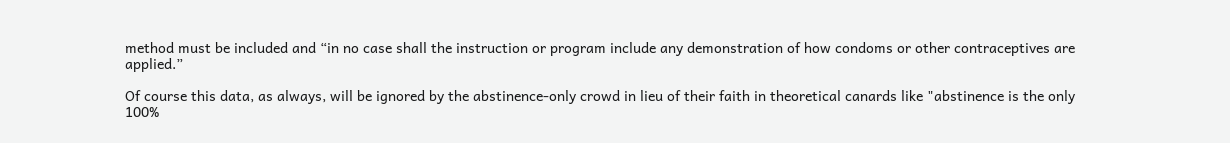method must be included and “in no case shall the instruction or program include any demonstration of how condoms or other contraceptives are applied.”

Of course this data, as always, will be ignored by the abstinence-only crowd in lieu of their faith in theoretical canards like "abstinence is the only 100%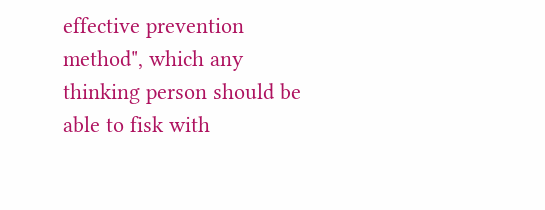effective prevention method", which any thinking person should be able to fisk with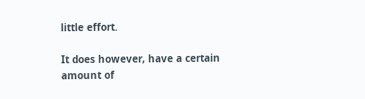little effort.

It does however, have a certain amount of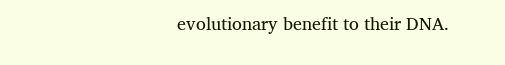evolutionary benefit to their DNA.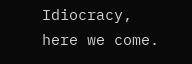Idiocracy, here we come.